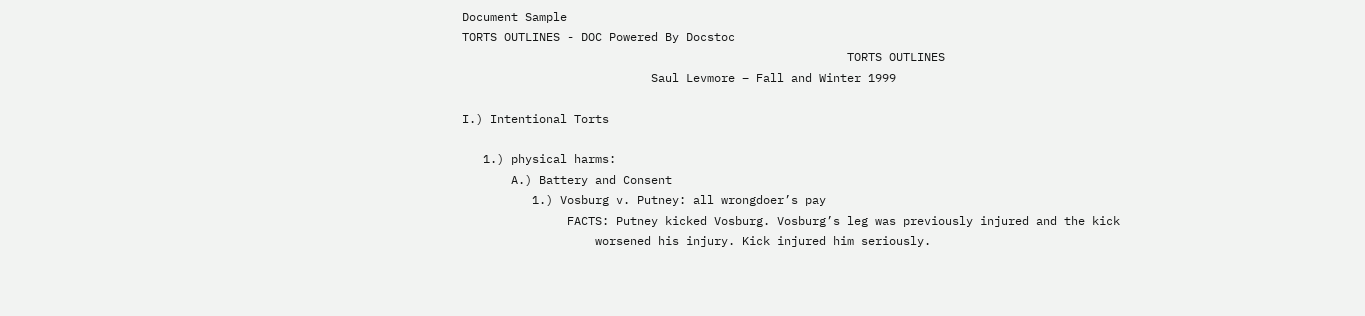Document Sample
TORTS OUTLINES - DOC Powered By Docstoc
                                                       TORTS OUTLINES
                           Saul Levmore – Fall and Winter 1999

I.) Intentional Torts

   1.) physical harms:
       A.) Battery and Consent
          1.) Vosburg v. Putney: all wrongdoer’s pay
               FACTS: Putney kicked Vosburg. Vosburg’s leg was previously injured and the kick
                   worsened his injury. Kick injured him seriously.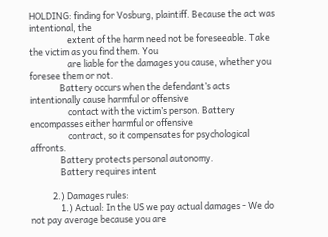HOLDING: finding for Vosburg, plaintiff. Because the act was intentional, the
                   extent of the harm need not be foreseeable. Take the victim as you find them. You
                   are liable for the damages you cause, whether you foresee them or not.
               Battery occurs when the defendant’s acts intentionally cause harmful or offensive
                   contact with the victim’s person. Battery encompasses either harmful or offensive
                   contract, so it compensates for psychological affronts.
               Battery protects personal autonomy.
               Battery requires intent

           2.) Damages rules:
               1.) Actual: In the US we pay actual damages - We do not pay average because you are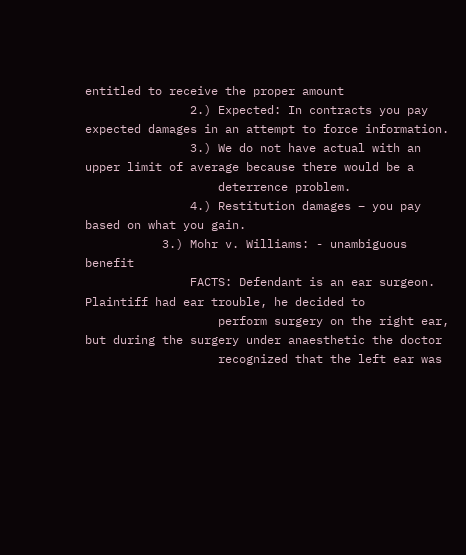entitled to receive the proper amount
               2.) Expected: In contracts you pay expected damages in an attempt to force information.
               3.) We do not have actual with an upper limit of average because there would be a
                   deterrence problem.
               4.) Restitution damages – you pay based on what you gain.
           3.) Mohr v. Williams: - unambiguous benefit
               FACTS: Defendant is an ear surgeon. Plaintiff had ear trouble, he decided to
                   perform surgery on the right ear, but during the surgery under anaesthetic the doctor
                   recognized that the left ear was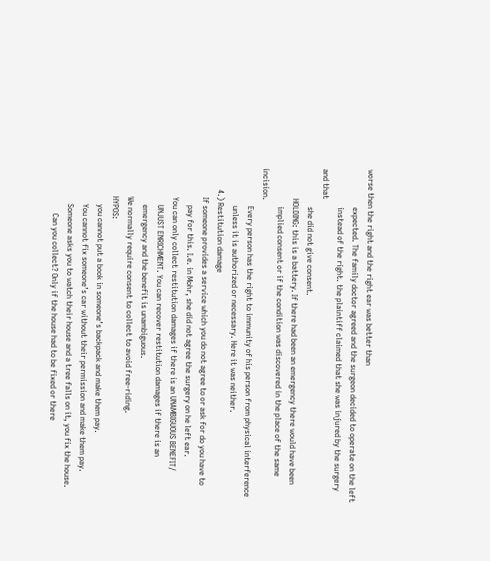worse then the right and the right ear was better than
                   expected. The family doctor agreed and the surgeon decided to operate on the left
                   instead of the right. the plaintiff claimed that she was injured by the surgery and that
                   she did not give consent.
               HOLDING: this is a battery. If there had been an emergency there would have been
                   implied consent or if the condition was discovered in the place of the same incision.
                   Every person has the right to immunity of his person from physical interference
                   unless it is authorized or necessary. Here it was neither.
           4.) Restitution damage
               If someone provides a service which you do not agree to or ask for do you have to
                   pay for this. I.e. in Mohr, she did not agree the surgery on he left ear.
               You can only collect restitution damages if there is an UNAMBIGUOUS BENEFIT/
                   UNJUST ENRICHMENT. You can recover restitution damages if there is an
                   emergency and the benefit is unambiguous.
               We normally require consent to collect to avoid free-riding.
               HYPOS:
                   you cannot put a book in someone’s backpack and make them pay.
                   You cannot fix someone’s car without their permission and make them pay.
                   Someone asks you to watch their house and a tree falls on it, you fix the house.
                        Can you collect? Only if the house had to be fixed or there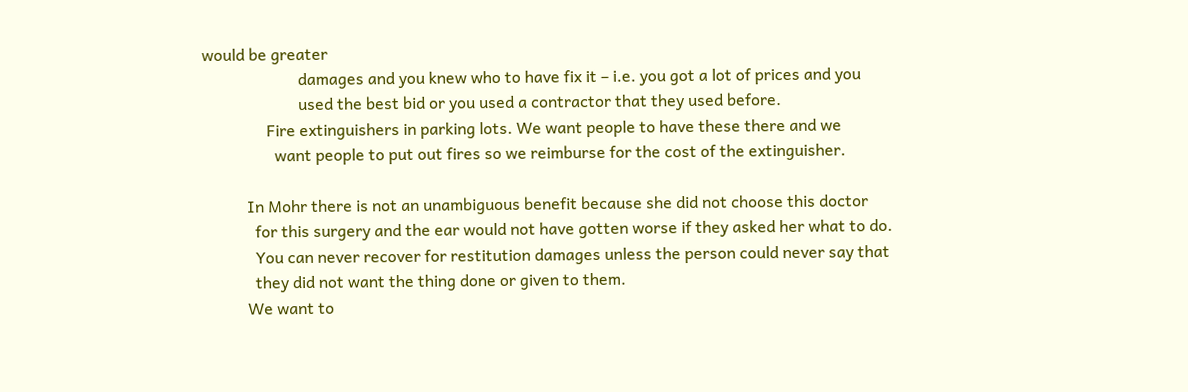would be greater
                        damages and you knew who to have fix it – i.e. you got a lot of prices and you
                        used the best bid or you used a contractor that they used before.
                Fire extinguishers in parking lots. We want people to have these there and we
                  want people to put out fires so we reimburse for the cost of the extinguisher.

           In Mohr there is not an unambiguous benefit because she did not choose this doctor
             for this surgery and the ear would not have gotten worse if they asked her what to do.
             You can never recover for restitution damages unless the person could never say that
             they did not want the thing done or given to them.
           We want to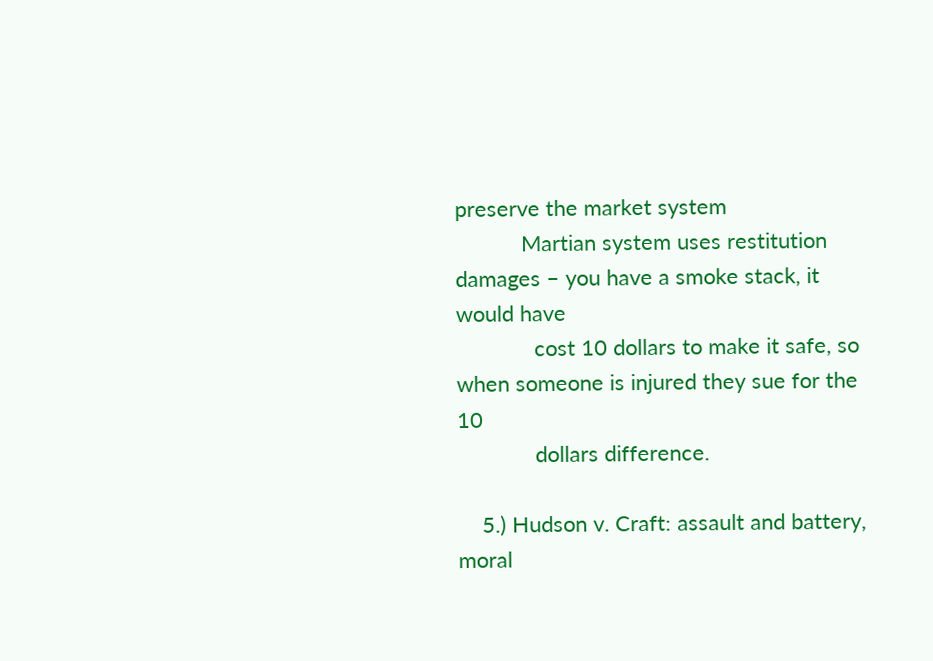preserve the market system
           Martian system uses restitution damages – you have a smoke stack, it would have
             cost 10 dollars to make it safe, so when someone is injured they sue for the 10
             dollars difference.

    5.) Hudson v. Craft: assault and battery, moral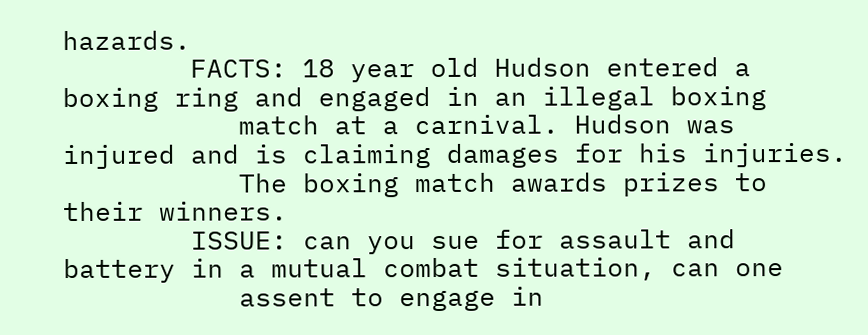hazards.
        FACTS: 18 year old Hudson entered a boxing ring and engaged in an illegal boxing
           match at a carnival. Hudson was injured and is claiming damages for his injuries.
           The boxing match awards prizes to their winners.
        ISSUE: can you sue for assault and battery in a mutual combat situation, can one
           assent to engage in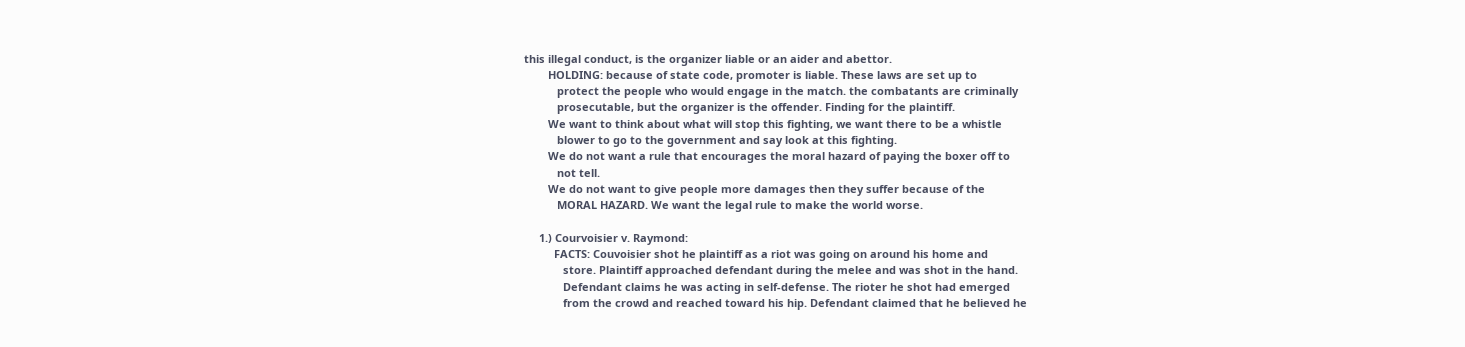this illegal conduct, is the organizer liable or an aider and abettor.
        HOLDING: because of state code, promoter is liable. These laws are set up to
           protect the people who would engage in the match. the combatants are criminally
           prosecutable, but the organizer is the offender. Finding for the plaintiff.
        We want to think about what will stop this fighting, we want there to be a whistle
           blower to go to the government and say look at this fighting.
        We do not want a rule that encourages the moral hazard of paying the boxer off to
           not tell.
        We do not want to give people more damages then they suffer because of the
           MORAL HAZARD. We want the legal rule to make the world worse.

     1.) Courvoisier v. Raymond:
          FACTS: Couvoisier shot he plaintiff as a riot was going on around his home and
             store. Plaintiff approached defendant during the melee and was shot in the hand.
             Defendant claims he was acting in self-defense. The rioter he shot had emerged
             from the crowd and reached toward his hip. Defendant claimed that he believed he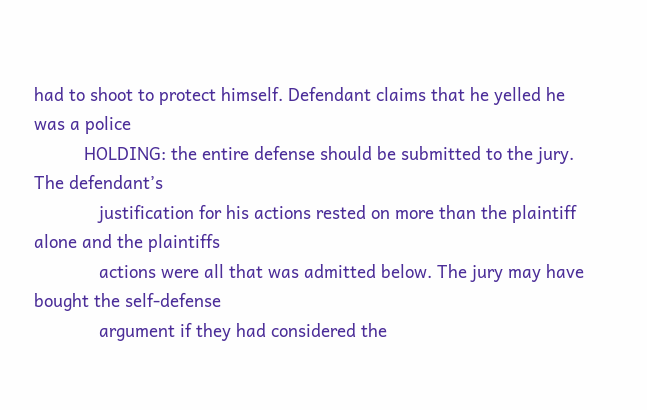had to shoot to protect himself. Defendant claims that he yelled he was a police
          HOLDING: the entire defense should be submitted to the jury. The defendant’s
             justification for his actions rested on more than the plaintiff alone and the plaintiffs
             actions were all that was admitted below. The jury may have bought the self-defense
             argument if they had considered the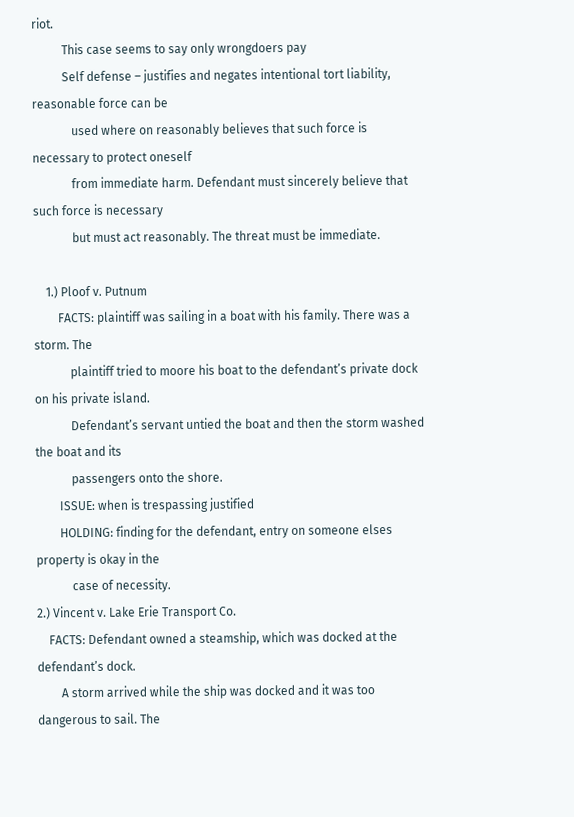riot.
          This case seems to say only wrongdoers pay
          Self defense – justifies and negates intentional tort liability, reasonable force can be
             used where on reasonably believes that such force is necessary to protect oneself
             from immediate harm. Defendant must sincerely believe that such force is necessary
             but must act reasonably. The threat must be immediate.

    1.) Ploof v. Putnum
        FACTS: plaintiff was sailing in a boat with his family. There was a storm. The
            plaintiff tried to moore his boat to the defendant’s private dock on his private island.
            Defendant’s servant untied the boat and then the storm washed the boat and its
            passengers onto the shore.
        ISSUE: when is trespassing justified
        HOLDING: finding for the defendant, entry on someone elses property is okay in the
            case of necessity.
2.) Vincent v. Lake Erie Transport Co.
    FACTS: Defendant owned a steamship, which was docked at the defendant’s dock.
        A storm arrived while the ship was docked and it was too dangerous to sail. The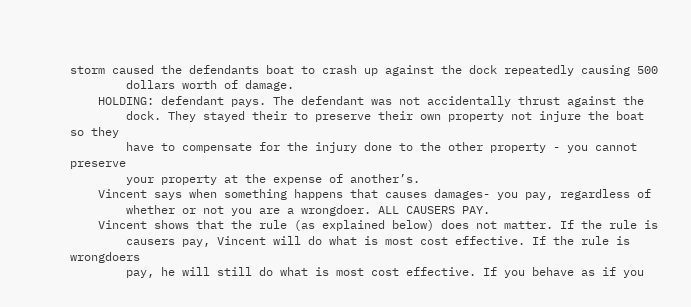storm caused the defendants boat to crash up against the dock repeatedly causing 500
        dollars worth of damage.
    HOLDING: defendant pays. The defendant was not accidentally thrust against the
        dock. They stayed their to preserve their own property not injure the boat so they
        have to compensate for the injury done to the other property - you cannot preserve
        your property at the expense of another’s.
    Vincent says when something happens that causes damages- you pay, regardless of
        whether or not you are a wrongdoer. ALL CAUSERS PAY.
    Vincent shows that the rule (as explained below) does not matter. If the rule is
        causers pay, Vincent will do what is most cost effective. If the rule is wrongdoers
        pay, he will still do what is most cost effective. If you behave as if you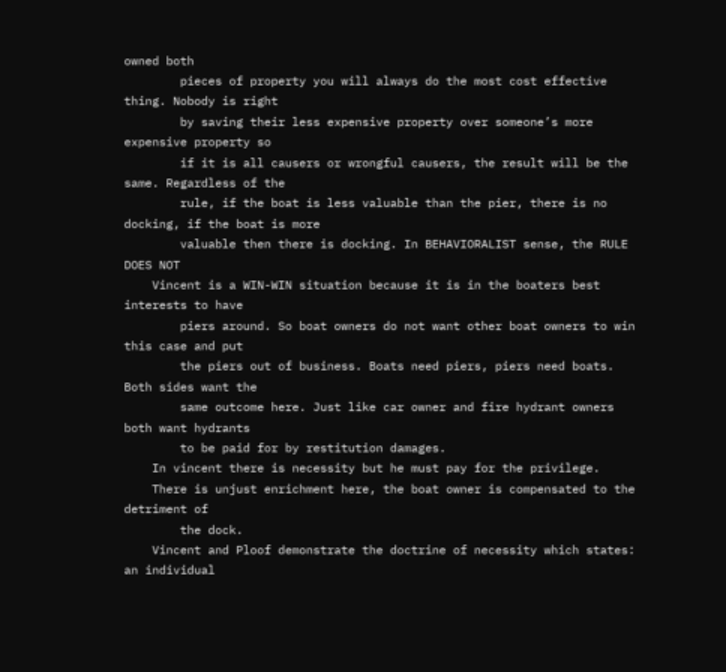owned both
        pieces of property you will always do the most cost effective thing. Nobody is right
        by saving their less expensive property over someone’s more expensive property so
        if it is all causers or wrongful causers, the result will be the same. Regardless of the
        rule, if the boat is less valuable than the pier, there is no docking, if the boat is more
        valuable then there is docking. In BEHAVIORALIST sense, the RULE DOES NOT
    Vincent is a WIN-WIN situation because it is in the boaters best interests to have
        piers around. So boat owners do not want other boat owners to win this case and put
        the piers out of business. Boats need piers, piers need boats. Both sides want the
        same outcome here. Just like car owner and fire hydrant owners both want hydrants
        to be paid for by restitution damages.
    In vincent there is necessity but he must pay for the privilege.
    There is unjust enrichment here, the boat owner is compensated to the detriment of
        the dock.
    Vincent and Ploof demonstrate the doctrine of necessity which states: an individual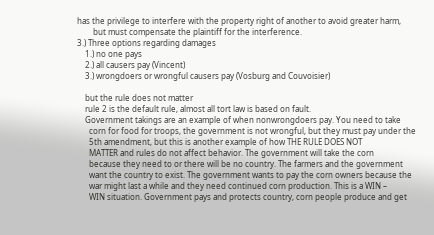has the privilege to interfere with the property right of another to avoid greater harm,
        but must compensate the plaintiff for the interference.
3.) Three options regarding damages
    1.) no one pays
    2.) all causers pay (Vincent)
    3.) wrongdoers or wrongful causers pay (Vosburg and Couvoisier)

    but the rule does not matter
    rule 2 is the default rule, almost all tort law is based on fault.
    Government takings are an example of when nonwrongdoers pay. You need to take
      corn for food for troops, the government is not wrongful, but they must pay under the
      5th amendment, but this is another example of how THE RULE DOES NOT
      MATTER and rules do not affect behavior. The government will take the corn
      because they need to or there will be no country. The farmers and the government
      want the country to exist. The government wants to pay the corn owners because the
      war might last a while and they need continued corn production. This is a WIN –
      WIN situation. Government pays and protects country, corn people produce and get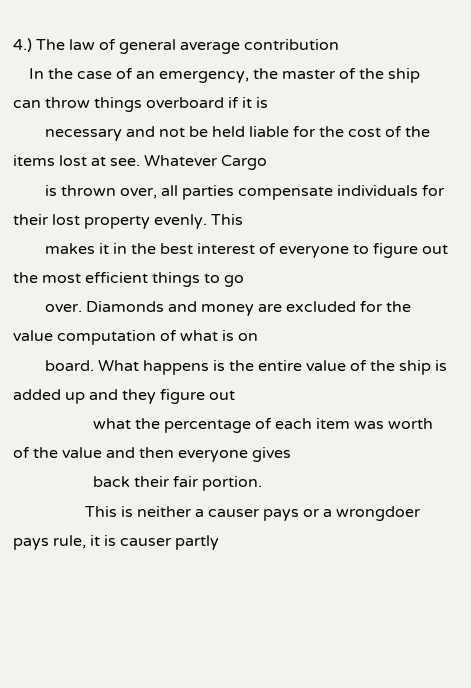4.) The law of general average contribution
    In the case of an emergency, the master of the ship can throw things overboard if it is
        necessary and not be held liable for the cost of the items lost at see. Whatever Cargo
        is thrown over, all parties compensate individuals for their lost property evenly. This
        makes it in the best interest of everyone to figure out the most efficient things to go
        over. Diamonds and money are excluded for the value computation of what is on
        board. What happens is the entire value of the ship is added up and they figure out
                    what the percentage of each item was worth of the value and then everyone gives
                    back their fair portion.
                  This is neither a causer pays or a wrongdoer pays rule, it is causer partly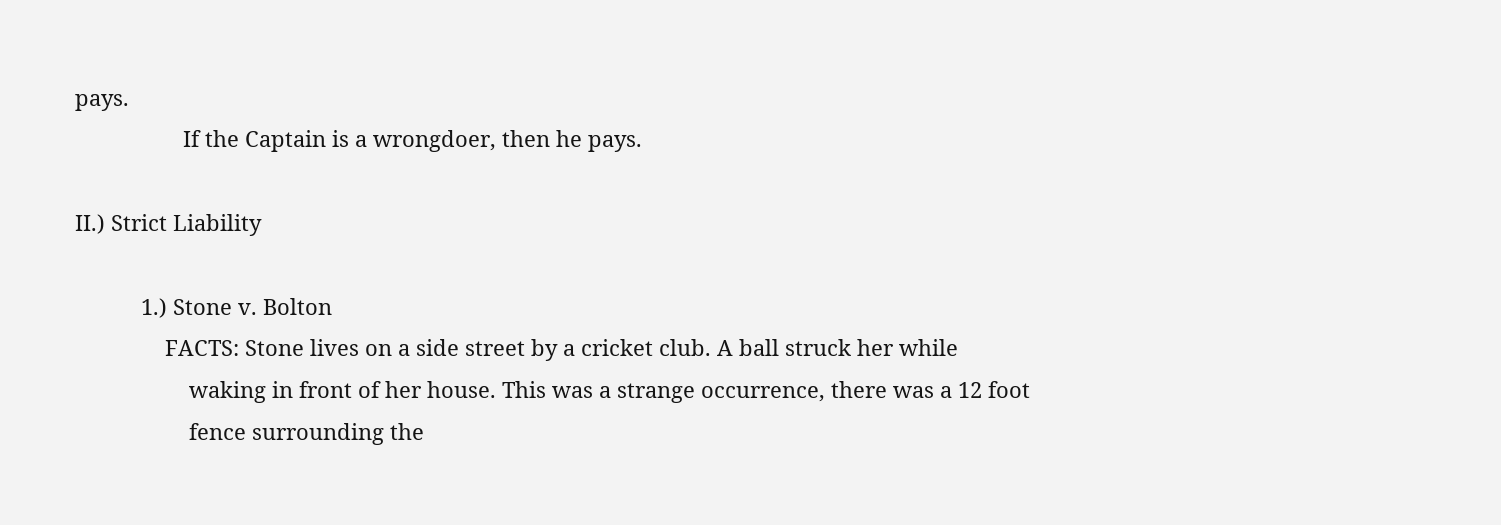pays.
                  If the Captain is a wrongdoer, then he pays.

II.) Strict Liability

           1.) Stone v. Bolton
               FACTS: Stone lives on a side street by a cricket club. A ball struck her while
                   waking in front of her house. This was a strange occurrence, there was a 12 foot
                   fence surrounding the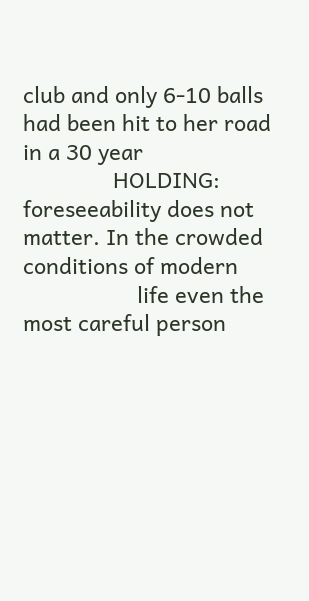club and only 6-10 balls had been hit to her road in a 30 year
               HOLDING: foreseeability does not matter. In the crowded conditions of modern
                   life even the most careful person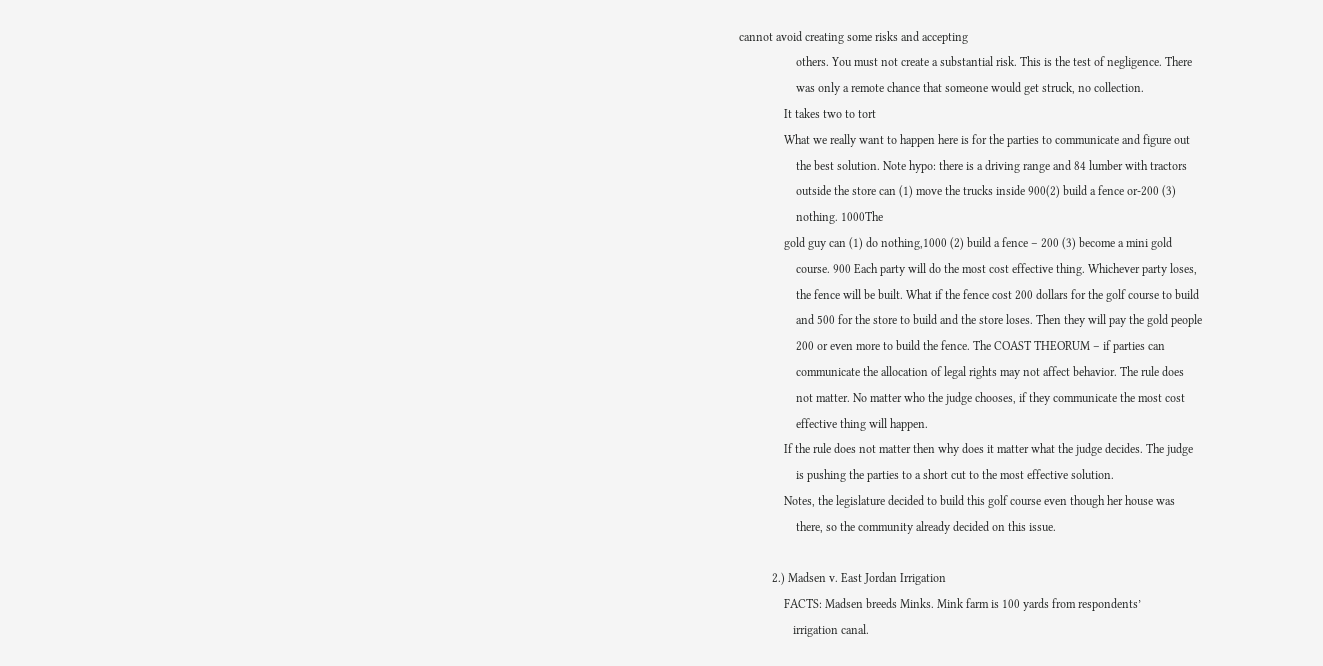cannot avoid creating some risks and accepting
                   others. You must not create a substantial risk. This is the test of negligence. There
                   was only a remote chance that someone would get struck, no collection.
               It takes two to tort
               What we really want to happen here is for the parties to communicate and figure out
                   the best solution. Note hypo: there is a driving range and 84 lumber with tractors
                   outside the store can (1) move the trucks inside 900(2) build a fence or-200 (3)
                   nothing. 1000The
               gold guy can (1) do nothing,1000 (2) build a fence – 200 (3) become a mini gold
                   course. 900 Each party will do the most cost effective thing. Whichever party loses,
                   the fence will be built. What if the fence cost 200 dollars for the golf course to build
                   and 500 for the store to build and the store loses. Then they will pay the gold people
                   200 or even more to build the fence. The COAST THEORUM – if parties can
                   communicate the allocation of legal rights may not affect behavior. The rule does
                   not matter. No matter who the judge chooses, if they communicate the most cost
                   effective thing will happen.
               If the rule does not matter then why does it matter what the judge decides. The judge
                   is pushing the parties to a short cut to the most effective solution.
               Notes, the legislature decided to build this golf course even though her house was
                   there, so the community already decided on this issue.

           2.) Madsen v. East Jordan Irrigation
               FACTS: Madsen breeds Minks. Mink farm is 100 yards from respondents’
                  irrigation canal.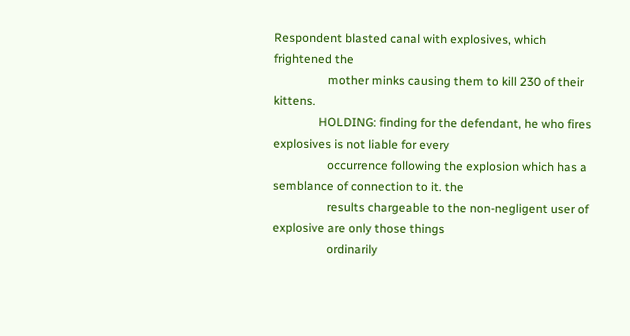Respondent blasted canal with explosives, which frightened the
                  mother minks causing them to kill 230 of their kittens.
               HOLDING: finding for the defendant, he who fires explosives is not liable for every
                  occurrence following the explosion which has a semblance of connection to it. the
                  results chargeable to the non-negligent user of explosive are only those things
                  ordinarily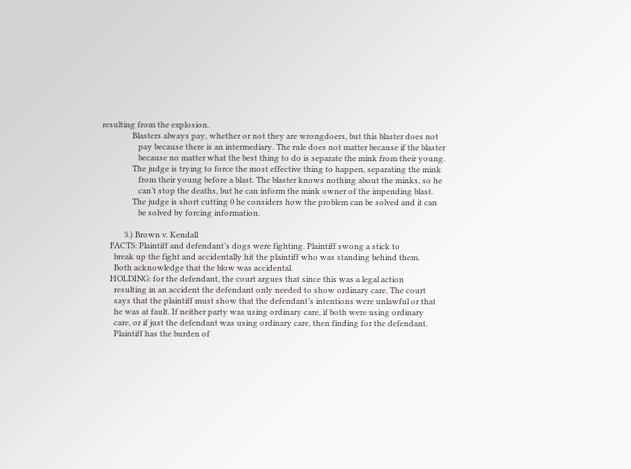resulting from the explosion.
               Blasters always pay, whether or not they are wrongdoers, but this blaster does not
                  pay because there is an intermediary. The rule does not matter because if the blaster
                  because no matter what the best thing to do is separate the mink from their young.
               The judge is trying to force the most effective thing to happen, separating the mink
                  from their young before a blast. The blaster knows nothing about the minks, so he
                  can’t stop the deaths, but he can inform the mink owner of the impending blast.
               The judge is short cutting 0 he considers how the problem can be solved and it can
                  be solved by forcing information.

           3.) Brown v. Kendall
    FACTS: Plaintiff and defendant’s dogs were fighting. Plaintiff swong a stick to
      break up the fight and accidentally hit the plaintiff who was standing behind them.
      Both acknowledge that the blow was accidental.
    HOLDING: for the defendant, the court argues that since this was a legal action
      resulting in an accident the defendant only needed to show ordinary care. The court
      says that the plaintiff must show that the defendant’s intentions were unlawful or that
      he was at fault. If neither party was using ordinary care, if both were using ordinary
      care, or if just the defendant was using ordinary care, then finding for the defendant.
      Plaintiff has the burden of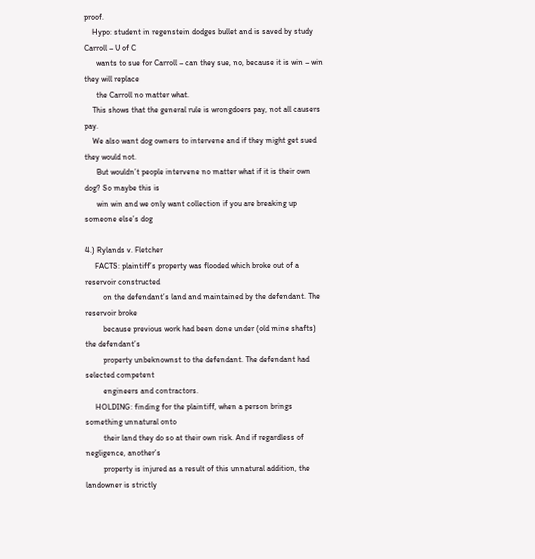proof.
    Hypo: student in regenstein dodges bullet and is saved by study Carroll – U of C
      wants to sue for Carroll – can they sue, no, because it is win – win they will replace
      the Carroll no matter what.
    This shows that the general rule is wrongdoers pay, not all causers pay.
    We also want dog owners to intervene and if they might get sued they would not.
      But wouldn’t people intervene no matter what if it is their own dog? So maybe this is
      win win and we only want collection if you are breaking up someone else’s dog

4.) Rylands v. Fletcher
     FACTS: plaintiff’s property was flooded which broke out of a reservoir constructed
         on the defendant’s land and maintained by the defendant. The reservoir broke
         because previous work had been done under (old mine shafts) the defendant’s
         property unbeknownst to the defendant. The defendant had selected competent
         engineers and contractors.
     HOLDING: finding for the plaintiff, when a person brings something unnatural onto
         their land they do so at their own risk. And if regardless of negligence, another’s
         property is injured as a result of this unnatural addition, the landowner is strictly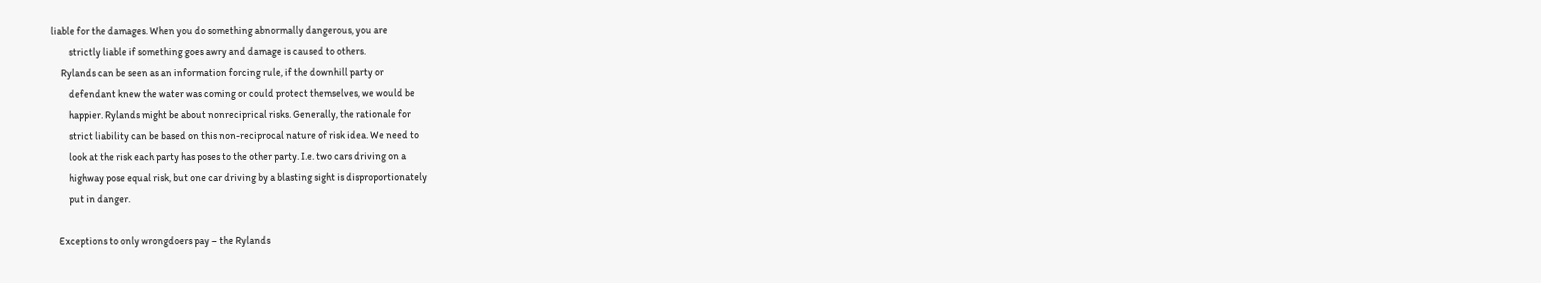liable for the damages. When you do something abnormally dangerous, you are
         strictly liable if something goes awry and damage is caused to others.
     Rylands can be seen as an information forcing rule, if the downhill party or
         defendant knew the water was coming or could protect themselves, we would be
         happier. Rylands might be about nonreciprical risks. Generally, the rationale for
         strict liability can be based on this non-reciprocal nature of risk idea. We need to
         look at the risk each party has poses to the other party. I.e. two cars driving on a
         highway pose equal risk, but one car driving by a blasting sight is disproportionately
         put in danger.

    Exceptions to only wrongdoers pay – the Rylands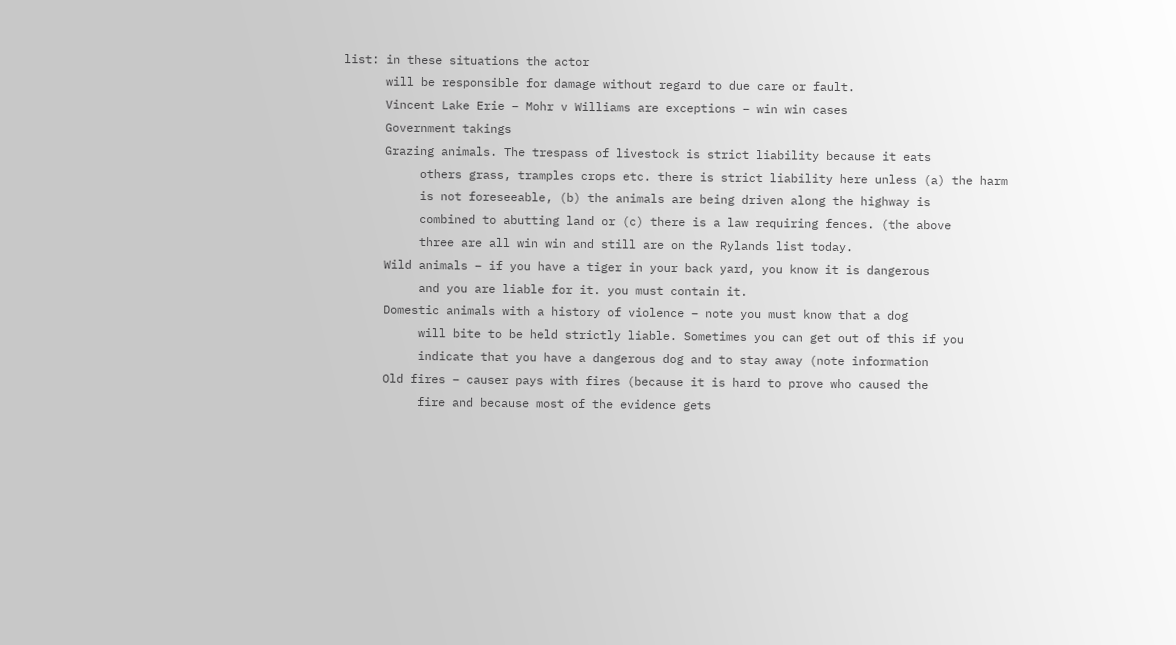list: in these situations the actor
      will be responsible for damage without regard to due care or fault.
      Vincent Lake Erie – Mohr v Williams are exceptions – win win cases
      Government takings
      Grazing animals. The trespass of livestock is strict liability because it eats
           others grass, tramples crops etc. there is strict liability here unless (a) the harm
           is not foreseeable, (b) the animals are being driven along the highway is
           combined to abutting land or (c) there is a law requiring fences. (the above
           three are all win win and still are on the Rylands list today.
      Wild animals – if you have a tiger in your back yard, you know it is dangerous
           and you are liable for it. you must contain it.
      Domestic animals with a history of violence – note you must know that a dog
           will bite to be held strictly liable. Sometimes you can get out of this if you
           indicate that you have a dangerous dog and to stay away (note information
      Old fires – causer pays with fires (because it is hard to prove who caused the
           fire and because most of the evidence gets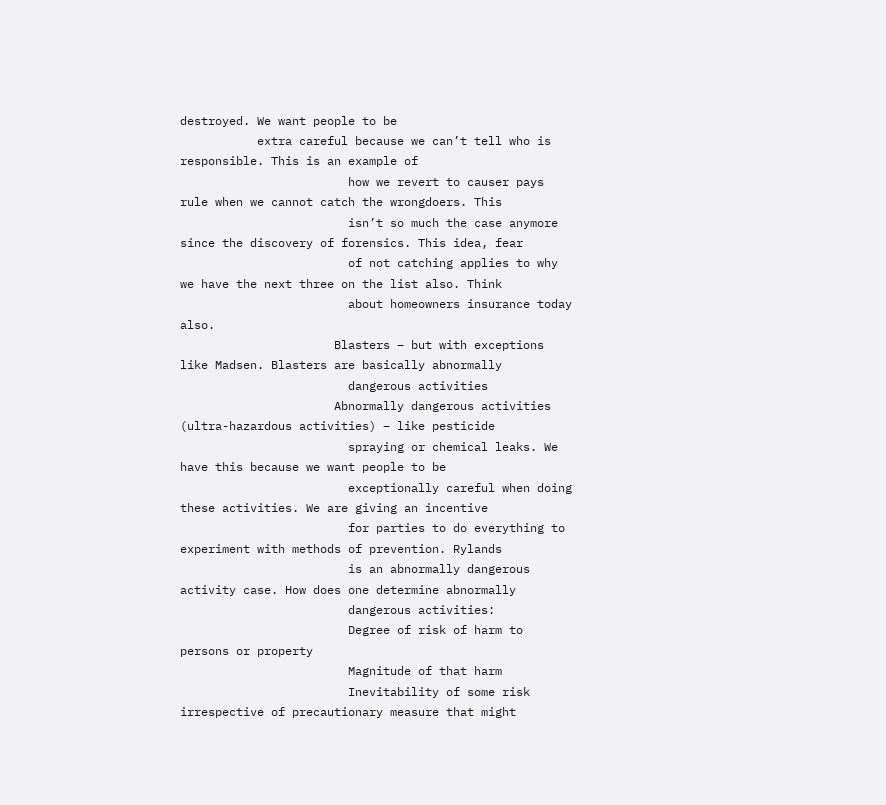destroyed. We want people to be
           extra careful because we can’t tell who is responsible. This is an example of
                        how we revert to causer pays rule when we cannot catch the wrongdoers. This
                        isn’t so much the case anymore since the discovery of forensics. This idea, fear
                        of not catching applies to why we have the next three on the list also. Think
                        about homeowners insurance today also.
                      Blasters – but with exceptions like Madsen. Blasters are basically abnormally
                        dangerous activities
                      Abnormally dangerous activities (ultra-hazardous activities) – like pesticide
                        spraying or chemical leaks. We have this because we want people to be
                        exceptionally careful when doing these activities. We are giving an incentive
                        for parties to do everything to experiment with methods of prevention. Rylands
                        is an abnormally dangerous activity case. How does one determine abnormally
                        dangerous activities:
                        Degree of risk of harm to persons or property
                        Magnitude of that harm
                        Inevitability of some risk irrespective of precautionary measure that might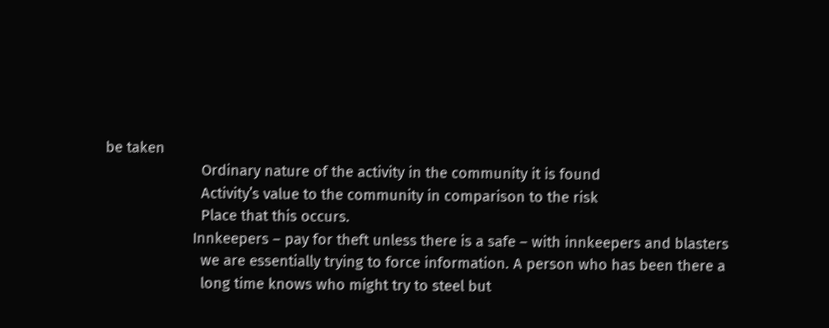be taken
                        Ordinary nature of the activity in the community it is found
                        Activity’s value to the community in comparison to the risk
                        Place that this occurs.
                      Innkeepers – pay for theft unless there is a safe – with innkeepers and blasters
                        we are essentially trying to force information. A person who has been there a
                        long time knows who might try to steel but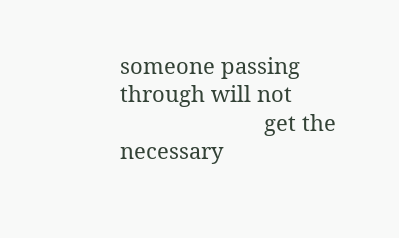someone passing through will not
                        get the necessary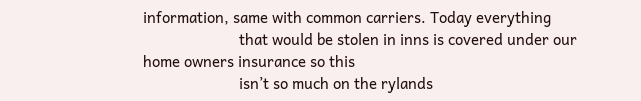information, same with common carriers. Today everything
                        that would be stolen in inns is covered under our home owners insurance so this
                        isn’t so much on the rylands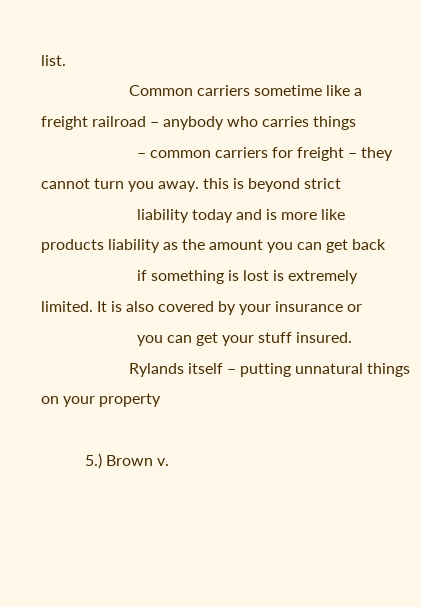list.
                      Common carriers sometime like a freight railroad – anybody who carries things
                        – common carriers for freight – they cannot turn you away. this is beyond strict
                        liability today and is more like products liability as the amount you can get back
                        if something is lost is extremely limited. It is also covered by your insurance or
                        you can get your stuff insured.
                      Rylands itself – putting unnatural things on your property

           5.) Brown v.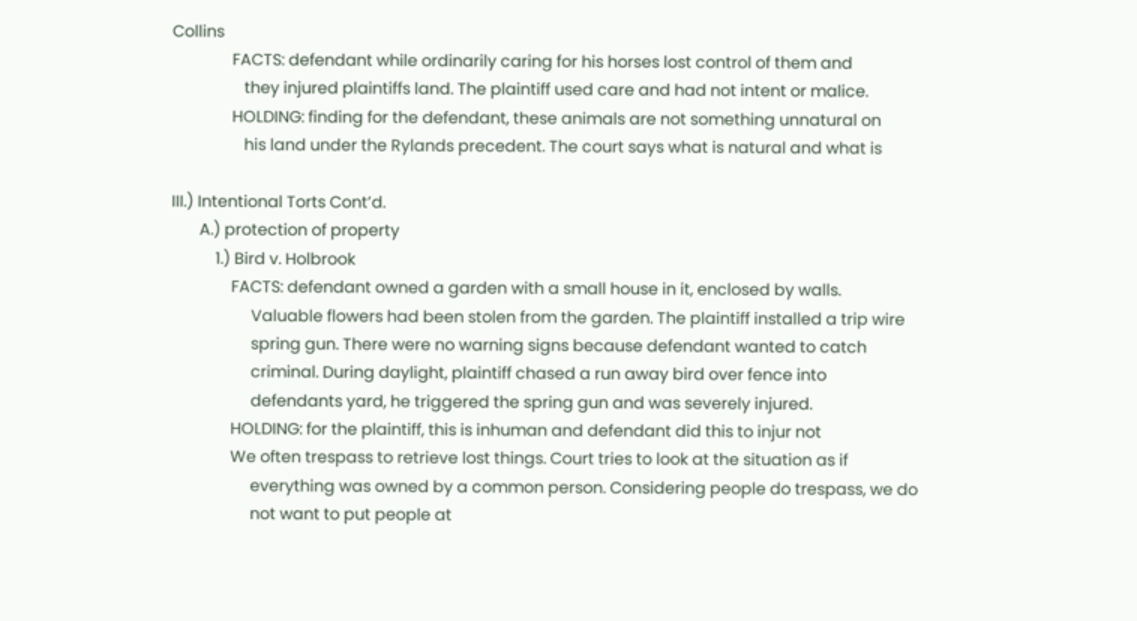Collins
               FACTS: defendant while ordinarily caring for his horses lost control of them and
                  they injured plaintiffs land. The plaintiff used care and had not intent or malice.
               HOLDING: finding for the defendant, these animals are not something unnatural on
                  his land under the Rylands precedent. The court says what is natural and what is

III.) Intentional Torts Cont’d.
       A.) protection of property
           1.) Bird v. Holbrook
               FACTS: defendant owned a garden with a small house in it, enclosed by walls.
                    Valuable flowers had been stolen from the garden. The plaintiff installed a trip wire
                    spring gun. There were no warning signs because defendant wanted to catch
                    criminal. During daylight, plaintiff chased a run away bird over fence into
                    defendants yard, he triggered the spring gun and was severely injured.
               HOLDING: for the plaintiff, this is inhuman and defendant did this to injur not
               We often trespass to retrieve lost things. Court tries to look at the situation as if
                    everything was owned by a common person. Considering people do trespass, we do
                    not want to put people at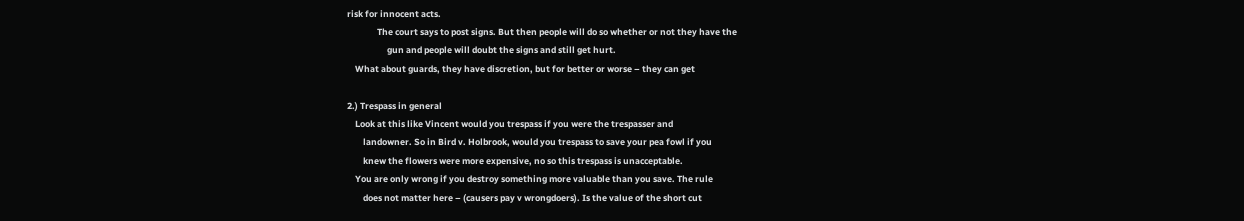risk for innocent acts.
               The court says to post signs. But then people will do so whether or not they have the
                    gun and people will doubt the signs and still get hurt.
    What about guards, they have discretion, but for better or worse – they can get

2.) Trespass in general
    Look at this like Vincent would you trespass if you were the trespasser and
        landowner. So in Bird v. Holbrook, would you trespass to save your pea fowl if you
        knew the flowers were more expensive, no so this trespass is unacceptable.
    You are only wrong if you destroy something more valuable than you save. The rule
        does not matter here – (causers pay v wrongdoers). Is the value of the short cut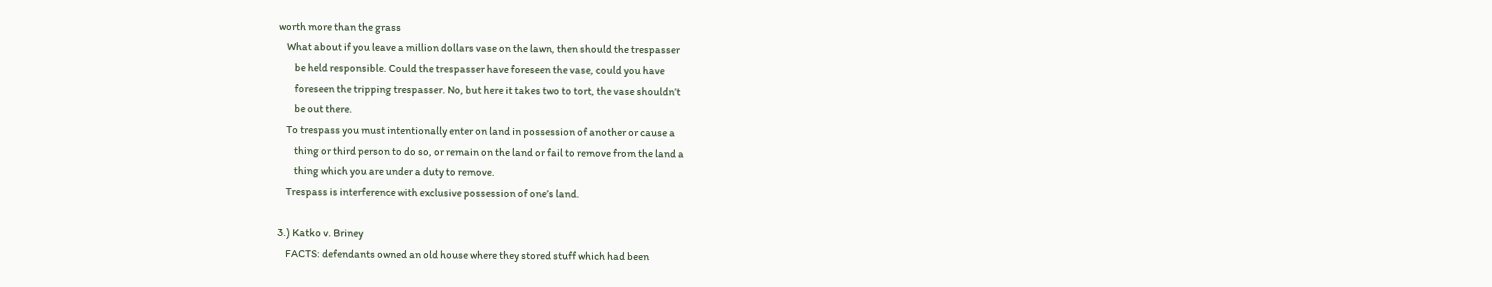worth more than the grass
    What about if you leave a million dollars vase on the lawn, then should the trespasser
        be held responsible. Could the trespasser have foreseen the vase, could you have
        foreseen the tripping trespasser. No, but here it takes two to tort, the vase shouldn’t
        be out there.
    To trespass you must intentionally enter on land in possession of another or cause a
        thing or third person to do so, or remain on the land or fail to remove from the land a
        thing which you are under a duty to remove.
    Trespass is interference with exclusive possession of one’s land.

3.) Katko v. Briney
    FACTS: defendants owned an old house where they stored stuff which had been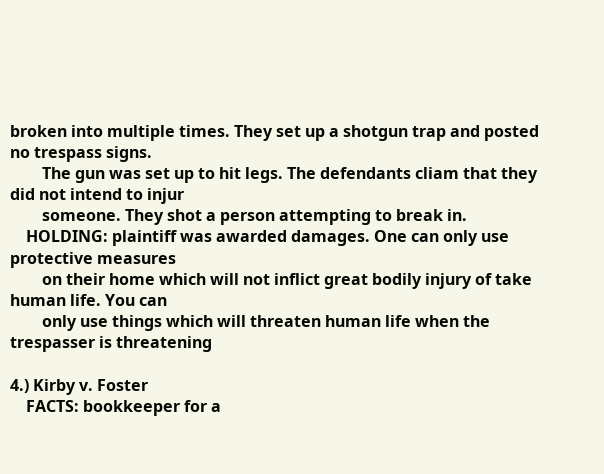broken into multiple times. They set up a shotgun trap and posted no trespass signs.
        The gun was set up to hit legs. The defendants cliam that they did not intend to injur
        someone. They shot a person attempting to break in.
    HOLDING: plaintiff was awarded damages. One can only use protective measures
        on their home which will not inflict great bodily injury of take human life. You can
        only use things which will threaten human life when the trespasser is threatening

4.) Kirby v. Foster
    FACTS: bookkeeper for a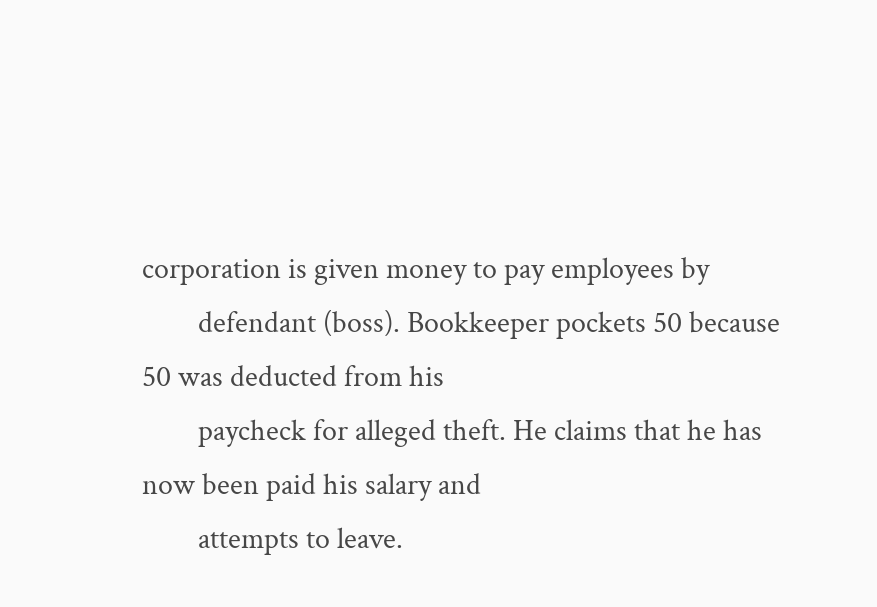corporation is given money to pay employees by
        defendant (boss). Bookkeeper pockets 50 because 50 was deducted from his
        paycheck for alleged theft. He claims that he has now been paid his salary and
        attempts to leave.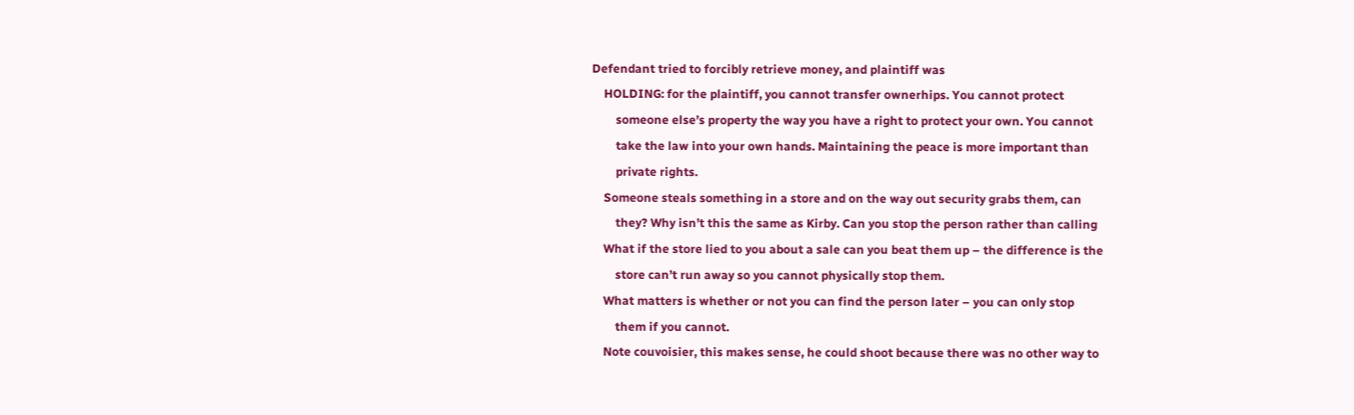Defendant tried to forcibly retrieve money, and plaintiff was
    HOLDING: for the plaintiff, you cannot transfer ownerhips. You cannot protect
        someone else’s property the way you have a right to protect your own. You cannot
        take the law into your own hands. Maintaining the peace is more important than
        private rights.
    Someone steals something in a store and on the way out security grabs them, can
        they? Why isn’t this the same as Kirby. Can you stop the person rather than calling
    What if the store lied to you about a sale can you beat them up – the difference is the
        store can’t run away so you cannot physically stop them.
    What matters is whether or not you can find the person later – you can only stop
        them if you cannot.
    Note couvoisier, this makes sense, he could shoot because there was no other way to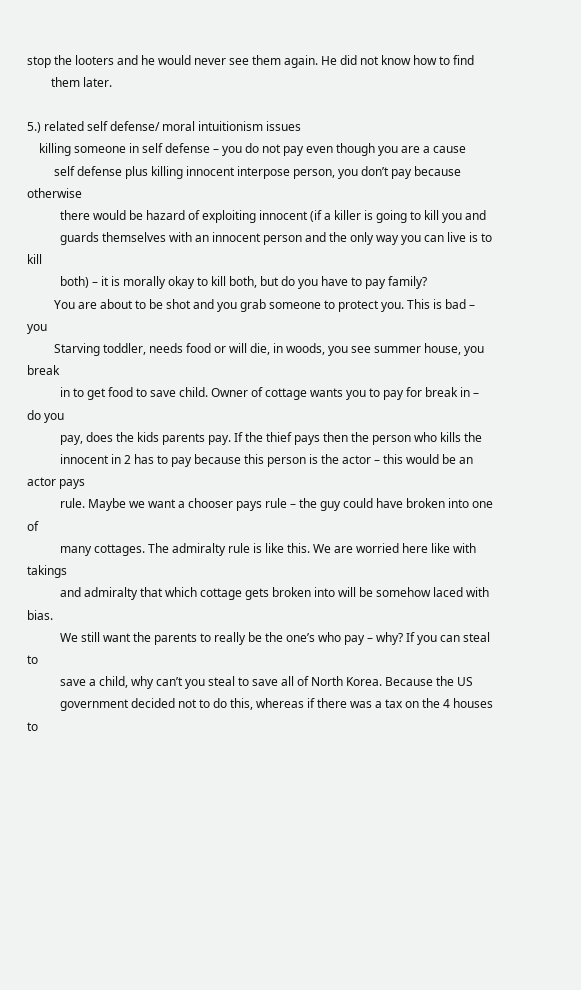stop the looters and he would never see them again. He did not know how to find
        them later.

5.) related self defense/ moral intuitionism issues
    killing someone in self defense – you do not pay even though you are a cause
         self defense plus killing innocent interpose person, you don’t pay because otherwise
           there would be hazard of exploiting innocent (if a killer is going to kill you and
           guards themselves with an innocent person and the only way you can live is to kill
           both) – it is morally okay to kill both, but do you have to pay family?
         You are about to be shot and you grab someone to protect you. This is bad – you
         Starving toddler, needs food or will die, in woods, you see summer house, you break
           in to get food to save child. Owner of cottage wants you to pay for break in – do you
           pay, does the kids parents pay. If the thief pays then the person who kills the
           innocent in 2 has to pay because this person is the actor – this would be an actor pays
           rule. Maybe we want a chooser pays rule – the guy could have broken into one of
           many cottages. The admiralty rule is like this. We are worried here like with takings
           and admiralty that which cottage gets broken into will be somehow laced with bias.
           We still want the parents to really be the one’s who pay – why? If you can steal to
           save a child, why can’t you steal to save all of North Korea. Because the US
           government decided not to do this, whereas if there was a tax on the 4 houses to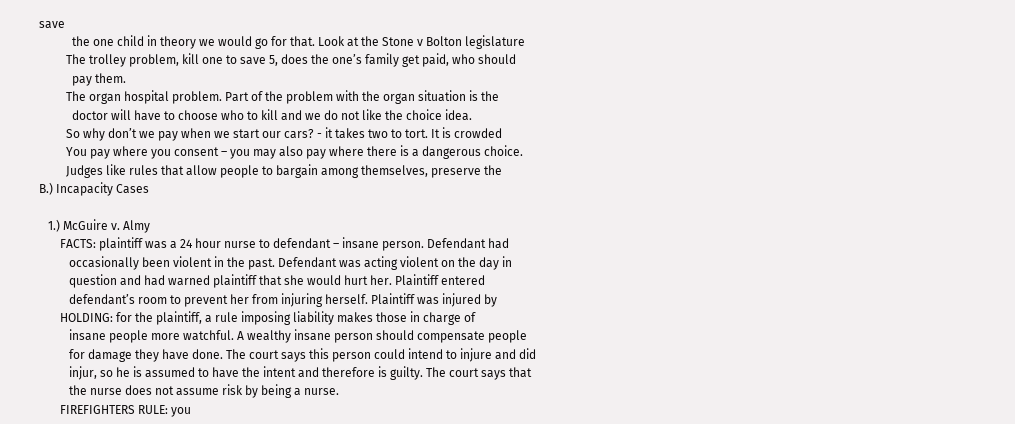save
           the one child in theory we would go for that. Look at the Stone v Bolton legislature
         The trolley problem, kill one to save 5, does the one’s family get paid, who should
           pay them.
         The organ hospital problem. Part of the problem with the organ situation is the
           doctor will have to choose who to kill and we do not like the choice idea.
         So why don’t we pay when we start our cars? - it takes two to tort. It is crowded
         You pay where you consent – you may also pay where there is a dangerous choice.
         Judges like rules that allow people to bargain among themselves, preserve the
B.) Incapacity Cases

   1.) McGuire v. Almy
       FACTS: plaintiff was a 24 hour nurse to defendant – insane person. Defendant had
          occasionally been violent in the past. Defendant was acting violent on the day in
          question and had warned plaintiff that she would hurt her. Plaintiff entered
          defendant’s room to prevent her from injuring herself. Plaintiff was injured by
       HOLDING: for the plaintiff, a rule imposing liability makes those in charge of
          insane people more watchful. A wealthy insane person should compensate people
          for damage they have done. The court says this person could intend to injure and did
          injur, so he is assumed to have the intent and therefore is guilty. The court says that
          the nurse does not assume risk by being a nurse.
       FIREFIGHTERS RULE: you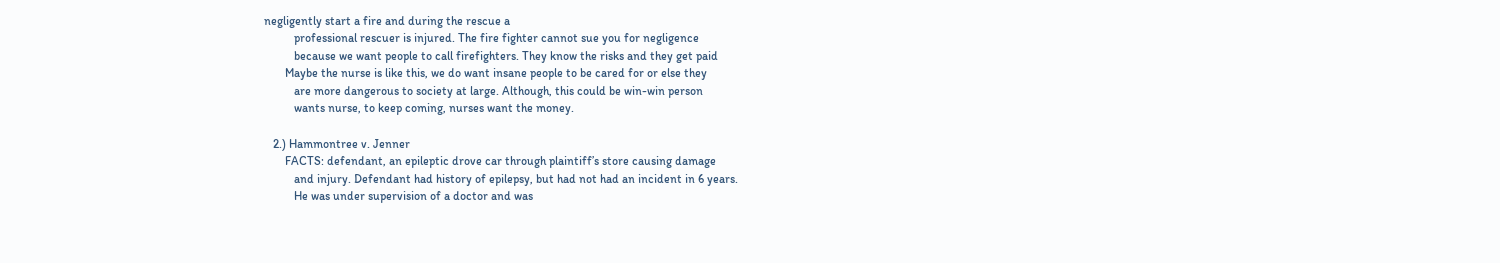negligently start a fire and during the rescue a
          professional rescuer is injured. The fire fighter cannot sue you for negligence
          because we want people to call firefighters. They know the risks and they get paid
       Maybe the nurse is like this, we do want insane people to be cared for or else they
          are more dangerous to society at large. Although, this could be win-win person
          wants nurse, to keep coming, nurses want the money.

   2.) Hammontree v. Jenner
       FACTS: defendant, an epileptic drove car through plaintiff’s store causing damage
          and injury. Defendant had history of epilepsy, but had not had an incident in 6 years.
          He was under supervision of a doctor and was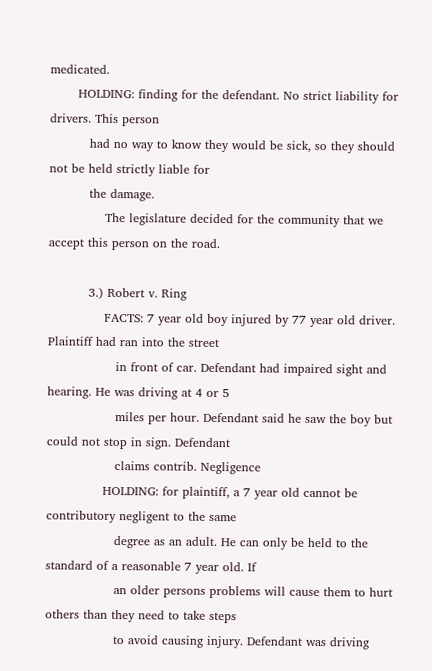medicated.
       HOLDING: finding for the defendant. No strict liability for drivers. This person
          had no way to know they would be sick, so they should not be held strictly liable for
          the damage.
              The legislature decided for the community that we accept this person on the road.

          3.) Robert v. Ring
              FACTS: 7 year old boy injured by 77 year old driver. Plaintiff had ran into the street
                 in front of car. Defendant had impaired sight and hearing. He was driving at 4 or 5
                 miles per hour. Defendant said he saw the boy but could not stop in sign. Defendant
                 claims contrib. Negligence
              HOLDING: for plaintiff, a 7 year old cannot be contributory negligent to the same
                 degree as an adult. He can only be held to the standard of a reasonable 7 year old. If
                 an older persons problems will cause them to hurt others than they need to take steps
                 to avoid causing injury. Defendant was driving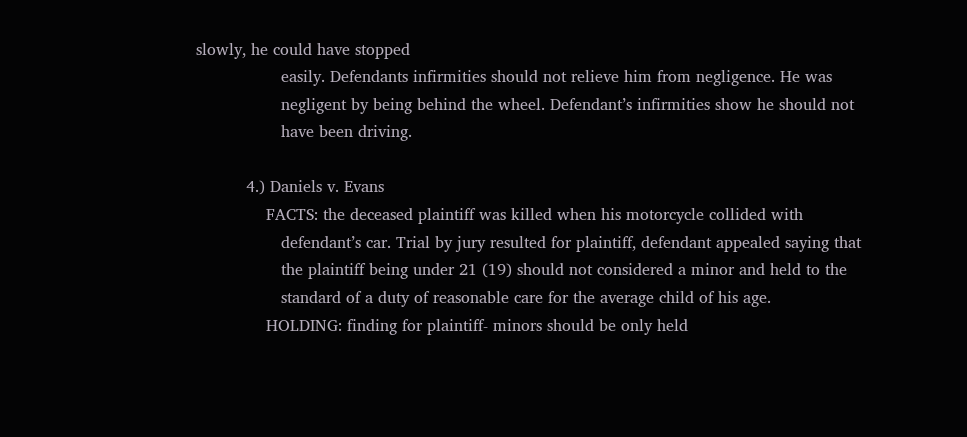slowly, he could have stopped
                 easily. Defendants infirmities should not relieve him from negligence. He was
                 negligent by being behind the wheel. Defendant’s infirmities show he should not
                 have been driving.

          4.) Daniels v. Evans
              FACTS: the deceased plaintiff was killed when his motorcycle collided with
                 defendant’s car. Trial by jury resulted for plaintiff, defendant appealed saying that
                 the plaintiff being under 21 (19) should not considered a minor and held to the
                 standard of a duty of reasonable care for the average child of his age.
              HOLDING: finding for plaintiff- minors should be only held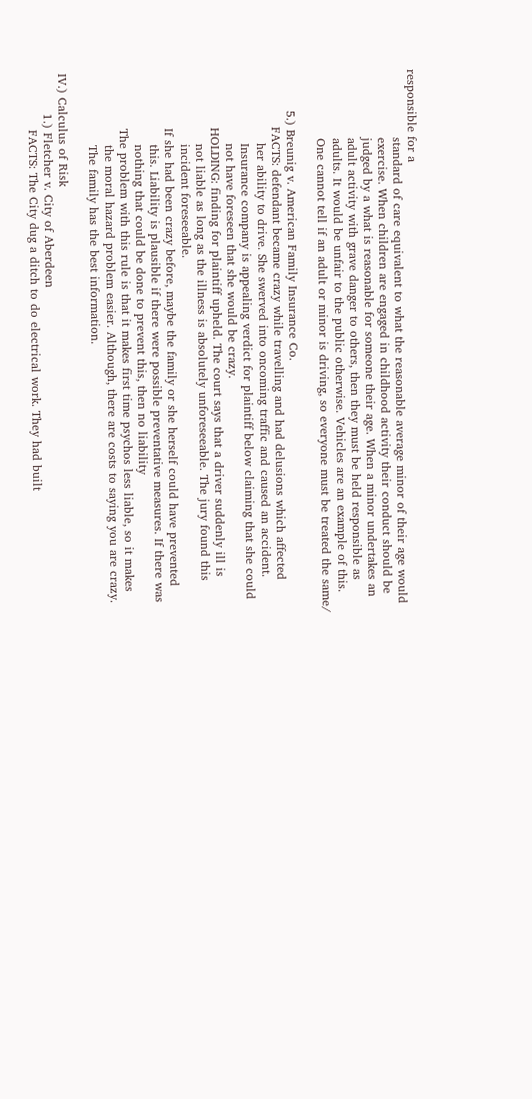responsible for a
                 standard of care equivalent to what the reasonable average minor of their age would
                 exercise. When children are engaged in childhood activity their conduct should be
                 judged by a what is reasonable for someone their age. When a minor undertakes an
                 adult activity with grave danger to others, then they must be held responsible as
                 adults. It would be unfair to the public otherwise. Vehicles are an example of this.
                 One cannot tell if an adult or minor is driving, so everyone must be treated the same/

          5.) Breunig v. American Family Insurance Co.
              FACTS: defendant became crazy while travelling and had delusions which affected
                  her ability to drive. She swerved into oncoming traffic and caused an accident.
                  Insurance company is appealing verdict for plaintiff below claiming that she could
                  not have foreseen that she would be crazy.
              HOLDING: finding for plaintiff upheld. The court says that a driver suddenly ill is
                  not liable as long as the illness is absolutely unforeseeable. The jury found this
                  incident foreseeable.
              If she had been crazy before, maybe the family or she herself could have prevented
                  this. Liability is plausible if there were possible preventative measures. If there was
                  nothing that could be done to prevent this, then no liability
              The problem with this rule is that it makes first time psychos less liable, so it makes
                  the moral hazard problem easier. Although, there are costs to saying you are crazy.
                  The family has the best information.

IV.) Calculus of Risk
          1.) Fletcher v. City of Aberdeen
              FACTS: The City dug a ditch to do electrical work. They had built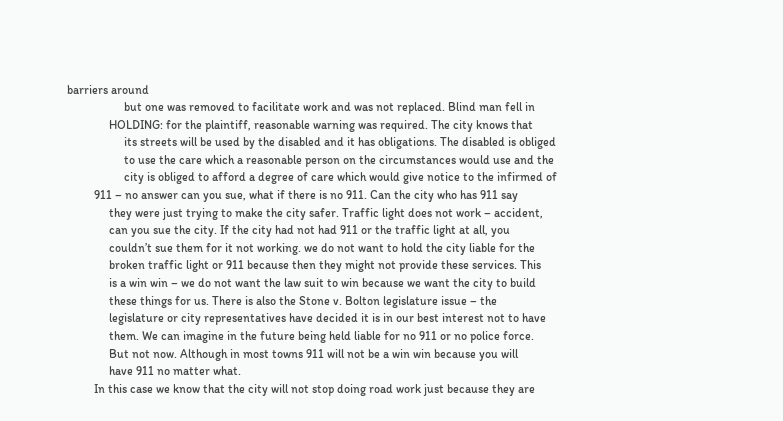barriers around
                   but one was removed to facilitate work and was not replaced. Blind man fell in
              HOLDING: for the plaintiff, reasonable warning was required. The city knows that
                   its streets will be used by the disabled and it has obligations. The disabled is obliged
                   to use the care which a reasonable person on the circumstances would use and the
                   city is obliged to afford a degree of care which would give notice to the infirmed of
         911 – no answer can you sue, what if there is no 911. Can the city who has 911 say
              they were just trying to make the city safer. Traffic light does not work – accident,
              can you sue the city. If the city had not had 911 or the traffic light at all, you
              couldn’t sue them for it not working. we do not want to hold the city liable for the
              broken traffic light or 911 because then they might not provide these services. This
              is a win win – we do not want the law suit to win because we want the city to build
              these things for us. There is also the Stone v. Bolton legislature issue – the
              legislature or city representatives have decided it is in our best interest not to have
              them. We can imagine in the future being held liable for no 911 or no police force.
              But not now. Although in most towns 911 will not be a win win because you will
              have 911 no matter what.
         In this case we know that the city will not stop doing road work just because they are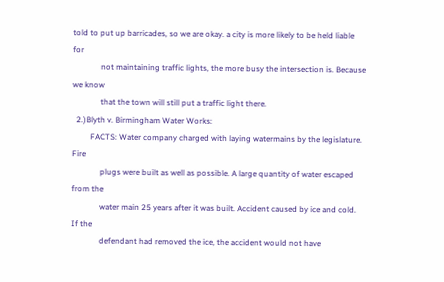told to put up barricades, so we are okay. a city is more likely to be held liable for
              not maintaining traffic lights, the more busy the intersection is. Because we know
              that the town will still put a traffic light there.
  2.)Blyth v. Birmingham Water Works:
         FACTS: Water company charged with laying watermains by the legislature. Fire
              plugs were built as well as possible. A large quantity of water escaped from the
              water main 25 years after it was built. Accident caused by ice and cold. If the
              defendant had removed the ice, the accident would not have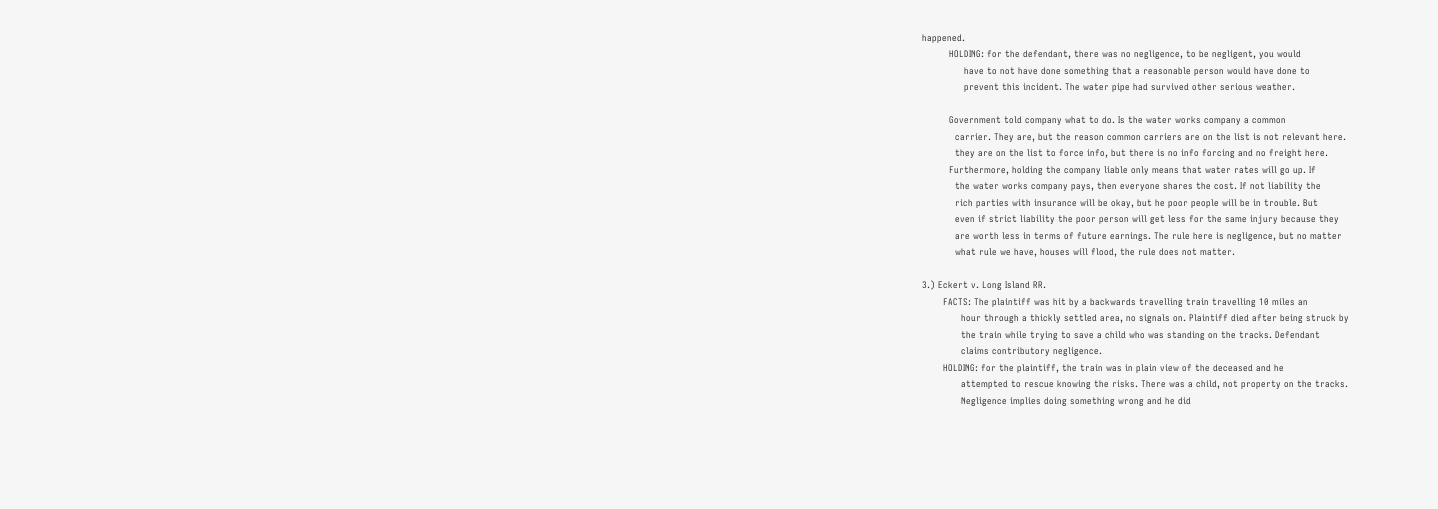happened.
         HOLDING: for the defendant, there was no negligence, to be negligent, you would
              have to not have done something that a reasonable person would have done to
              prevent this incident. The water pipe had survived other serious weather.

         Government told company what to do. Is the water works company a common
           carrier. They are, but the reason common carriers are on the list is not relevant here.
           they are on the list to force info, but there is no info forcing and no freight here.
         Furthermore, holding the company liable only means that water rates will go up. If
           the water works company pays, then everyone shares the cost. If not liability the
           rich parties with insurance will be okay, but he poor people will be in trouble. But
           even if strict liability the poor person will get less for the same injury because they
           are worth less in terms of future earnings. The rule here is negligence, but no matter
           what rule we have, houses will flood, the rule does not matter.

3.) Eckert v. Long Island RR.
       FACTS: The plaintiff was hit by a backwards travelling train travelling 10 miles an
             hour through a thickly settled area, no signals on. Plaintiff died after being struck by
             the train while trying to save a child who was standing on the tracks. Defendant
             claims contributory negligence.
       HOLDING: for the plaintiff, the train was in plain view of the deceased and he
             attempted to rescue knowing the risks. There was a child, not property on the tracks.
             Negligence implies doing something wrong and he did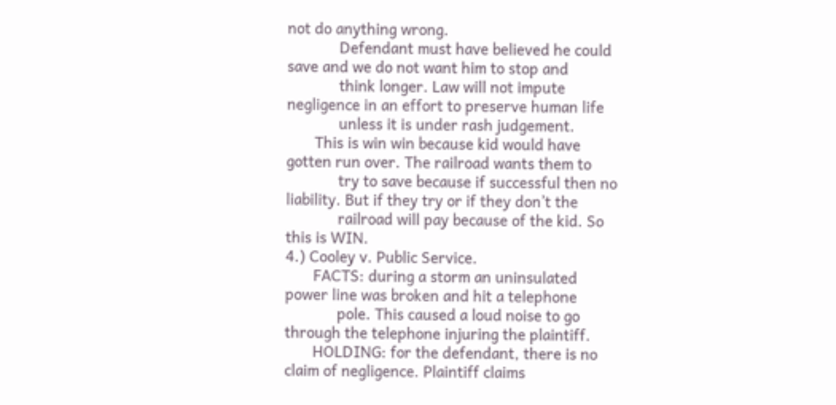not do anything wrong.
             Defendant must have believed he could save and we do not want him to stop and
             think longer. Law will not impute negligence in an effort to preserve human life
             unless it is under rash judgement.
       This is win win because kid would have gotten run over. The railroad wants them to
             try to save because if successful then no liability. But if they try or if they don’t the
             railroad will pay because of the kid. So this is WIN.
4.) Cooley v. Public Service.
       FACTS: during a storm an uninsulated power line was broken and hit a telephone
             pole. This caused a loud noise to go through the telephone injuring the plaintiff.
       HOLDING: for the defendant, there is no claim of negligence. Plaintiff claims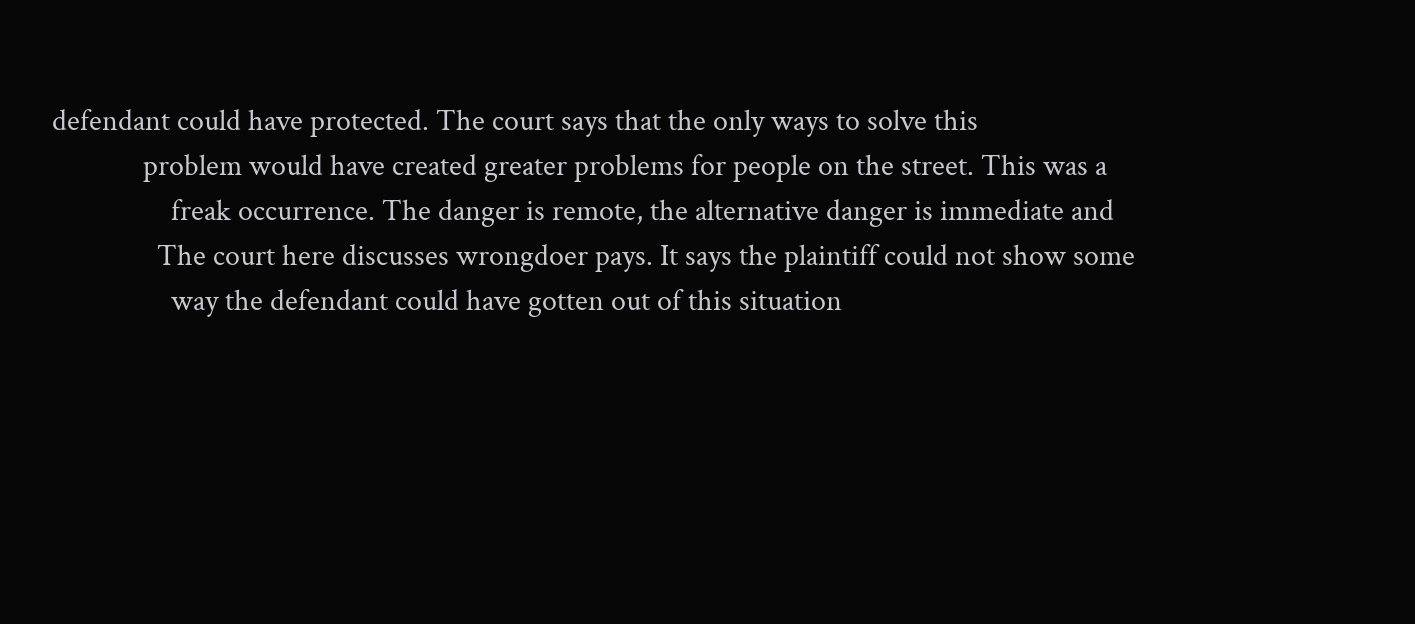defendant could have protected. The court says that the only ways to solve this
             problem would have created greater problems for people on the street. This was a
                 freak occurrence. The danger is remote, the alternative danger is immediate and
               The court here discusses wrongdoer pays. It says the plaintiff could not show some
                 way the defendant could have gotten out of this situation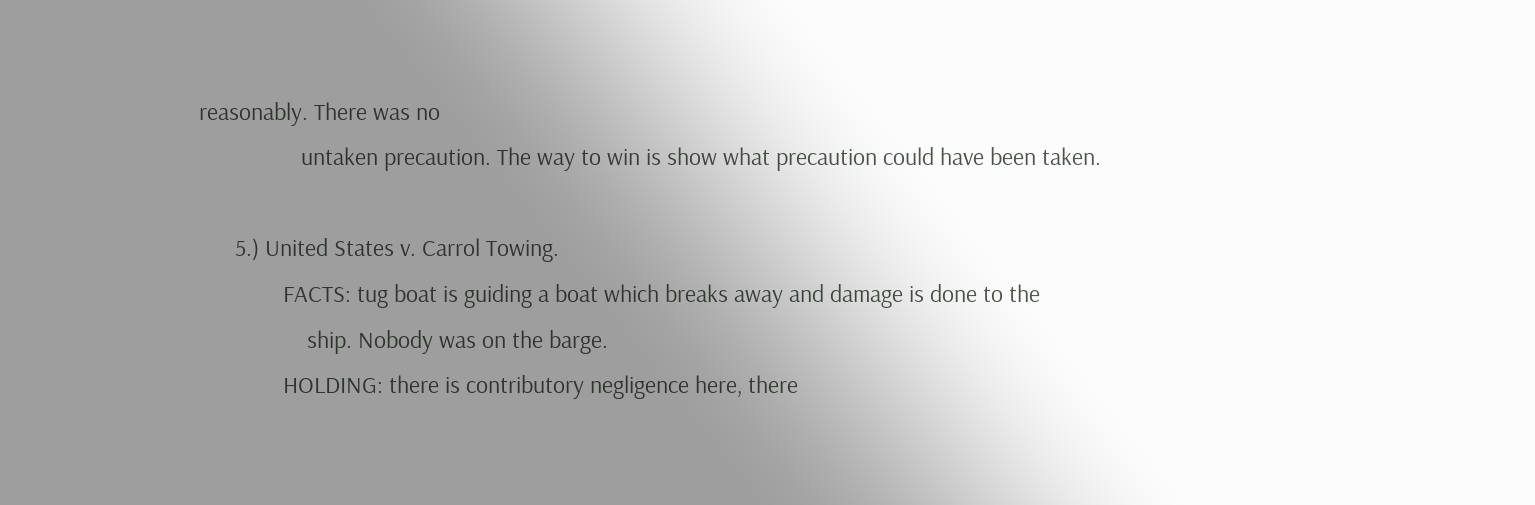reasonably. There was no
                 untaken precaution. The way to win is show what precaution could have been taken.

      5.) United States v. Carrol Towing.
              FACTS: tug boat is guiding a boat which breaks away and damage is done to the
                  ship. Nobody was on the barge.
              HOLDING: there is contributory negligence here, there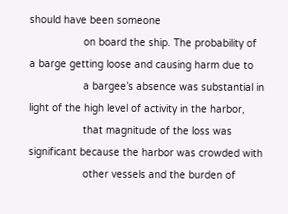should have been someone
                  on board the ship. The probability of a barge getting loose and causing harm due to
                  a bargee’s absence was substantial in light of the high level of activity in the harbor,
                  that magnitude of the loss was significant because the harbor was crowded with
                  other vessels and the burden of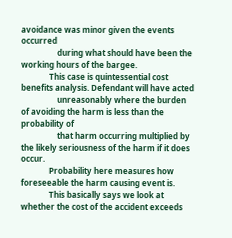avoidance was minor given the events occurred
                  during what should have been the working hours of the bargee.
              This case is quintessential cost benefits analysis. Defendant will have acted
                  unreasonably where the burden of avoiding the harm is less than the probability of
                  that harm occurring multiplied by the likely seriousness of the harm if it does occur.
              Probability here measures how foreseeable the harm causing event is.
              This basically says we look at whether the cost of the accident exceeds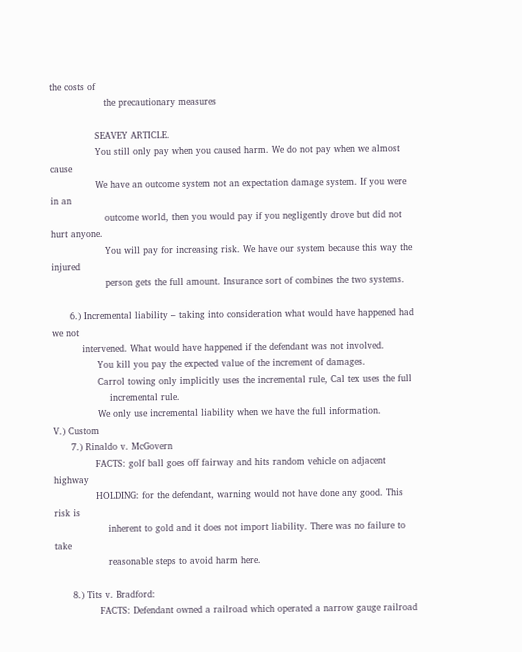the costs of
                  the precautionary measures

               SEAVEY ARTICLE.
               You still only pay when you caused harm. We do not pay when we almost cause
               We have an outcome system not an expectation damage system. If you were in an
                  outcome world, then you would pay if you negligently drove but did not hurt anyone.
                  You will pay for increasing risk. We have our system because this way the injured
                  person gets the full amount. Insurance sort of combines the two systems.

      6.) Incremental liability – taking into consideration what would have happened had we not
          intervened. What would have happened if the defendant was not involved.
               You kill you pay the expected value of the increment of damages.
               Carrol towing only implicitly uses the incremental rule, Cal tex uses the full
                   incremental rule.
               We only use incremental liability when we have the full information.
V.) Custom
      7.) Rinaldo v. McGovern
              FACTS: golf ball goes off fairway and hits random vehicle on adjacent highway
              HOLDING: for the defendant, warning would not have done any good. This risk is
                  inherent to gold and it does not import liability. There was no failure to take
                  reasonable steps to avoid harm here.

      8.) Tits v. Bradford:
               FACTS: Defendant owned a railroad which operated a narrow gauge railroad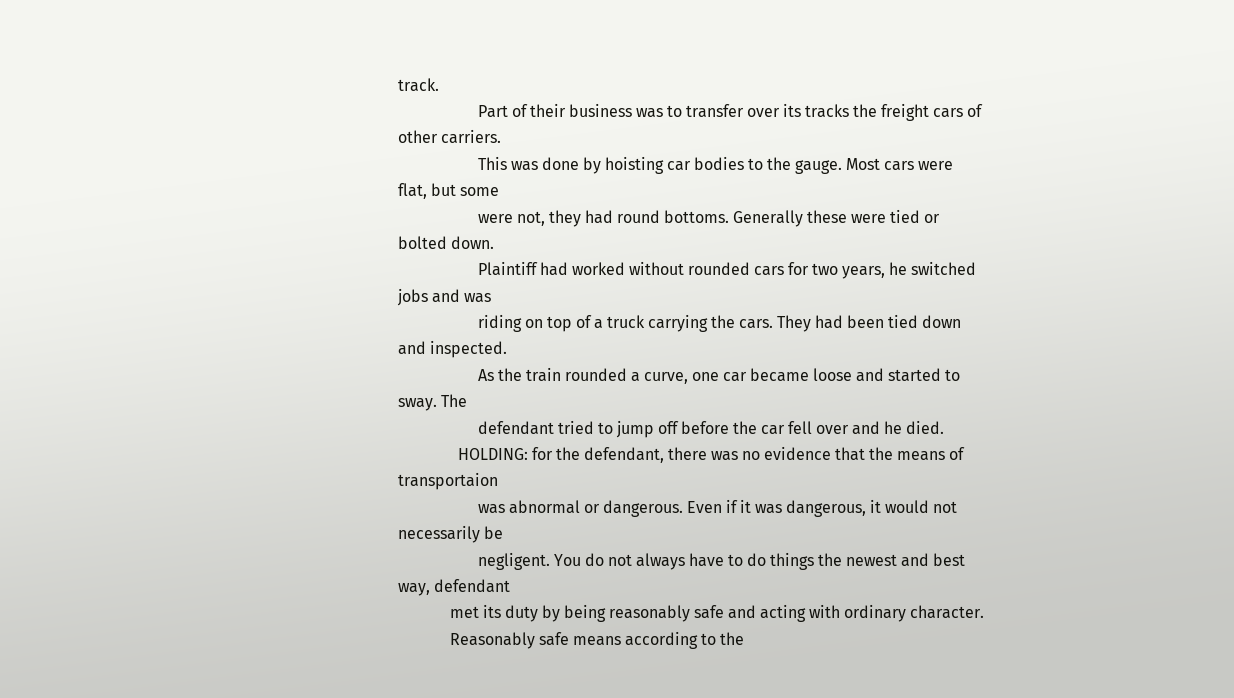track.
                    Part of their business was to transfer over its tracks the freight cars of other carriers.
                    This was done by hoisting car bodies to the gauge. Most cars were flat, but some
                    were not, they had round bottoms. Generally these were tied or bolted down.
                    Plaintiff had worked without rounded cars for two years, he switched jobs and was
                    riding on top of a truck carrying the cars. They had been tied down and inspected.
                    As the train rounded a curve, one car became loose and started to sway. The
                    defendant tried to jump off before the car fell over and he died.
               HOLDING: for the defendant, there was no evidence that the means of transportaion
                    was abnormal or dangerous. Even if it was dangerous, it would not necessarily be
                    negligent. You do not always have to do things the newest and best way, defendant
             met its duty by being reasonably safe and acting with ordinary character.
             Reasonably safe means according to the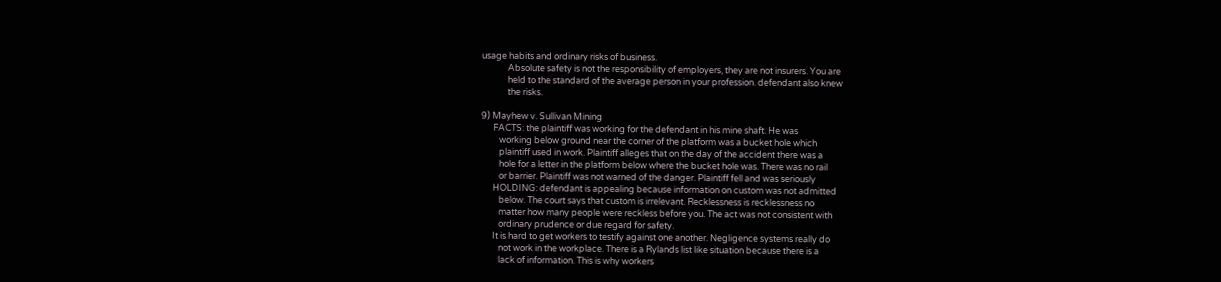usage habits and ordinary risks of business.
             Absolute safety is not the responsibility of employers, they are not insurers. You are
             held to the standard of the average person in your profession. defendant also knew
             the risks.

9) Mayhew v. Sullivan Mining
      FACTS: the plaintiff was working for the defendant in his mine shaft. He was
         working below ground near the corner of the platform was a bucket hole which
         plaintiff used in work. Plaintiff alleges that on the day of the accident there was a
         hole for a letter in the platform below where the bucket hole was. There was no rail
         or barrier. Plaintiff was not warned of the danger. Plaintiff fell and was seriously
      HOLDING: defendant is appealing because information on custom was not admitted
         below. The court says that custom is irrelevant. Recklessness is recklessness no
         matter how many people were reckless before you. The act was not consistent with
         ordinary prudence or due regard for safety.
      It is hard to get workers to testify against one another. Negligence systems really do
         not work in the workplace. There is a Rylands list like situation because there is a
         lack of information. This is why workers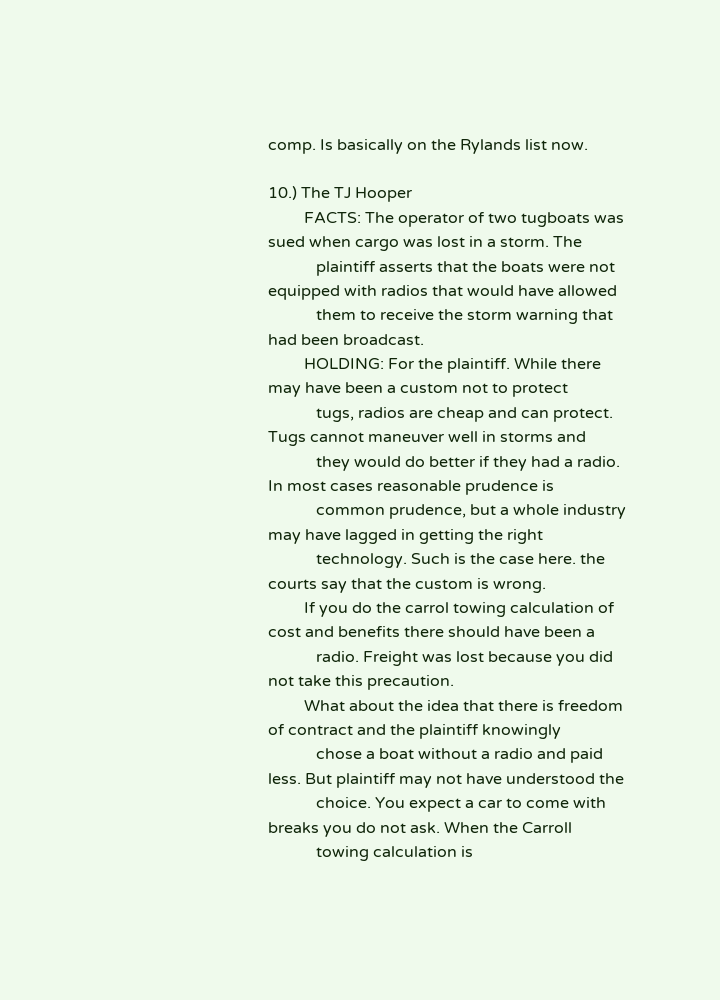comp. Is basically on the Rylands list now.

10.) The TJ Hooper
         FACTS: The operator of two tugboats was sued when cargo was lost in a storm. The
            plaintiff asserts that the boats were not equipped with radios that would have allowed
            them to receive the storm warning that had been broadcast.
         HOLDING: For the plaintiff. While there may have been a custom not to protect
            tugs, radios are cheap and can protect. Tugs cannot maneuver well in storms and
            they would do better if they had a radio. In most cases reasonable prudence is
            common prudence, but a whole industry may have lagged in getting the right
            technology. Such is the case here. the courts say that the custom is wrong.
         If you do the carrol towing calculation of cost and benefits there should have been a
            radio. Freight was lost because you did not take this precaution.
         What about the idea that there is freedom of contract and the plaintiff knowingly
            chose a boat without a radio and paid less. But plaintiff may not have understood the
            choice. You expect a car to come with breaks you do not ask. When the Carroll
            towing calculation is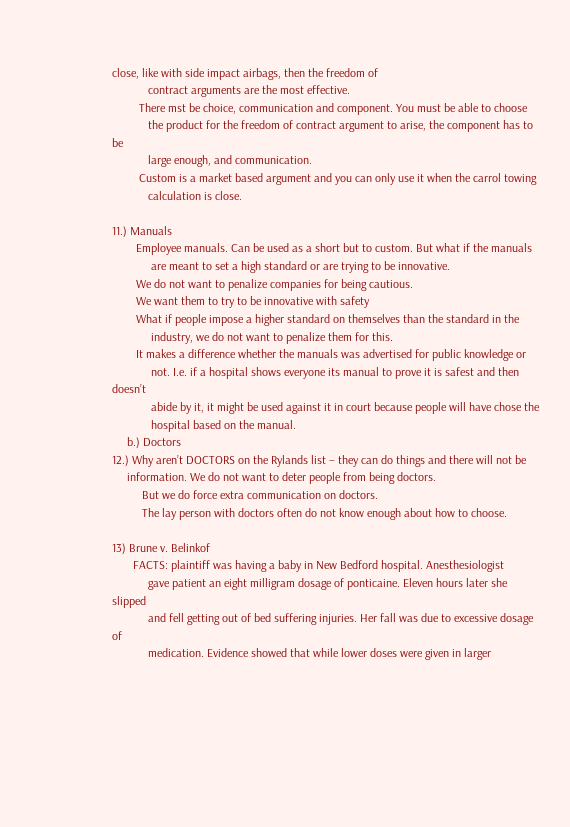close, like with side impact airbags, then the freedom of
            contract arguments are the most effective.
         There mst be choice, communication and component. You must be able to choose
            the product for the freedom of contract argument to arise, the component has to be
            large enough, and communication.
         Custom is a market based argument and you can only use it when the carrol towing
            calculation is close.

11.) Manuals
        Employee manuals. Can be used as a short but to custom. But what if the manuals
             are meant to set a high standard or are trying to be innovative.
        We do not want to penalize companies for being cautious.
        We want them to try to be innovative with safety
        What if people impose a higher standard on themselves than the standard in the
             industry, we do not want to penalize them for this.
        It makes a difference whether the manuals was advertised for public knowledge or
             not. I.e. if a hospital shows everyone its manual to prove it is safest and then doesn’t
             abide by it, it might be used against it in court because people will have chose the
             hospital based on the manual.
     b.) Doctors
12.) Why aren’t DOCTORS on the Rylands list – they can do things and there will not be
     information. We do not want to deter people from being doctors.
          But we do force extra communication on doctors.
          The lay person with doctors often do not know enough about how to choose.

13) Brune v. Belinkof
       FACTS: plaintiff was having a baby in New Bedford hospital. Anesthesiologist
            gave patient an eight milligram dosage of ponticaine. Eleven hours later she slipped
            and fell getting out of bed suffering injuries. Her fall was due to excessive dosage of
            medication. Evidence showed that while lower doses were given in larger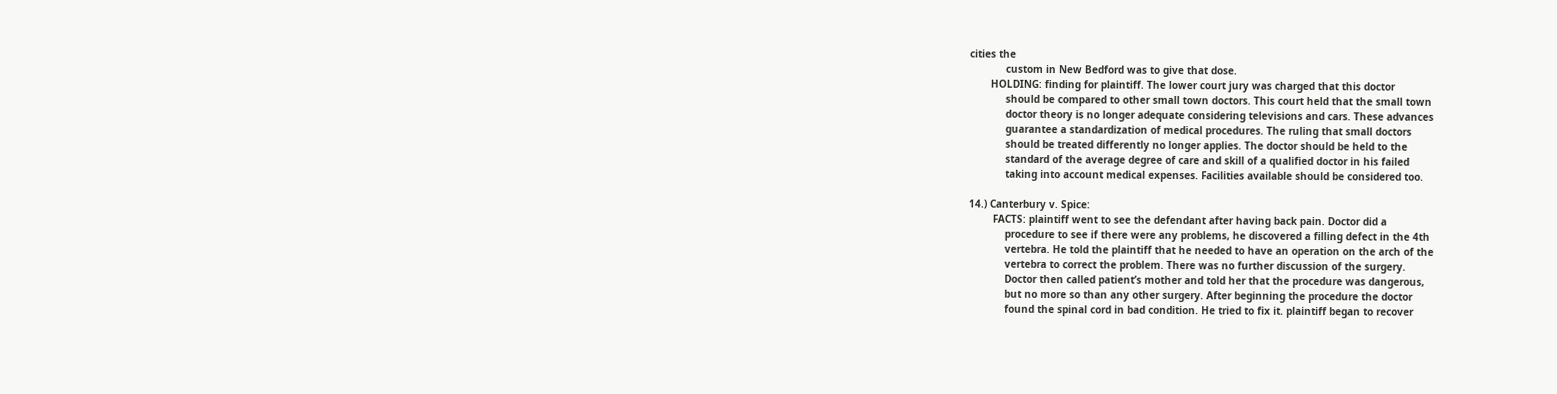cities the
            custom in New Bedford was to give that dose.
       HOLDING: finding for plaintiff. The lower court jury was charged that this doctor
            should be compared to other small town doctors. This court held that the small town
            doctor theory is no longer adequate considering televisions and cars. These advances
            guarantee a standardization of medical procedures. The ruling that small doctors
            should be treated differently no longer applies. The doctor should be held to the
            standard of the average degree of care and skill of a qualified doctor in his failed
            taking into account medical expenses. Facilities available should be considered too.

14.) Canterbury v. Spice:
        FACTS: plaintiff went to see the defendant after having back pain. Doctor did a
            procedure to see if there were any problems, he discovered a filling defect in the 4th
            vertebra. He told the plaintiff that he needed to have an operation on the arch of the
            vertebra to correct the problem. There was no further discussion of the surgery.
            Doctor then called patient’s mother and told her that the procedure was dangerous,
            but no more so than any other surgery. After beginning the procedure the doctor
            found the spinal cord in bad condition. He tried to fix it. plaintiff began to recover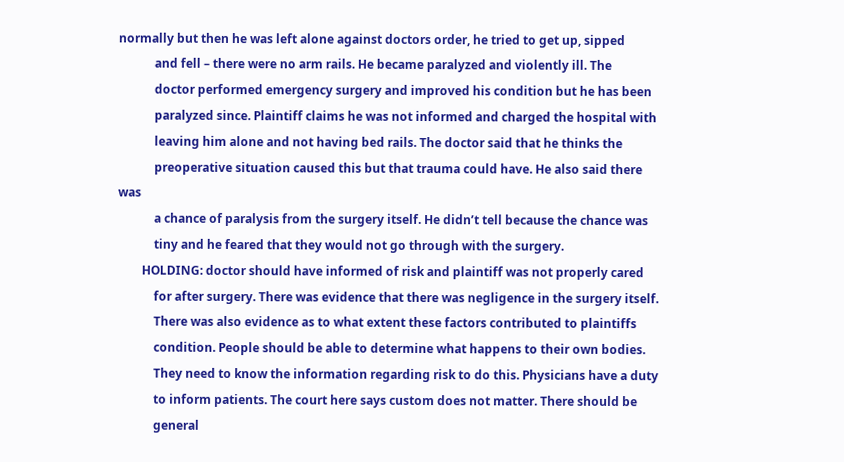normally but then he was left alone against doctors order, he tried to get up, sipped
            and fell – there were no arm rails. He became paralyzed and violently ill. The
            doctor performed emergency surgery and improved his condition but he has been
            paralyzed since. Plaintiff claims he was not informed and charged the hospital with
            leaving him alone and not having bed rails. The doctor said that he thinks the
            preoperative situation caused this but that trauma could have. He also said there was
            a chance of paralysis from the surgery itself. He didn’t tell because the chance was
            tiny and he feared that they would not go through with the surgery.
        HOLDING: doctor should have informed of risk and plaintiff was not properly cared
            for after surgery. There was evidence that there was negligence in the surgery itself.
            There was also evidence as to what extent these factors contributed to plaintiffs
            condition. People should be able to determine what happens to their own bodies.
            They need to know the information regarding risk to do this. Physicians have a duty
            to inform patients. The court here says custom does not matter. There should be
            general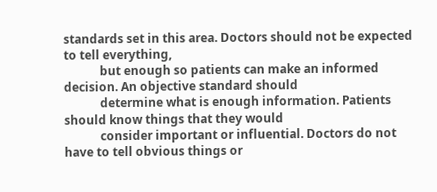standards set in this area. Doctors should not be expected to tell everything,
            but enough so patients can make an informed decision. An objective standard should
            determine what is enough information. Patients should know things that they would
            consider important or influential. Doctors do not have to tell obvious things or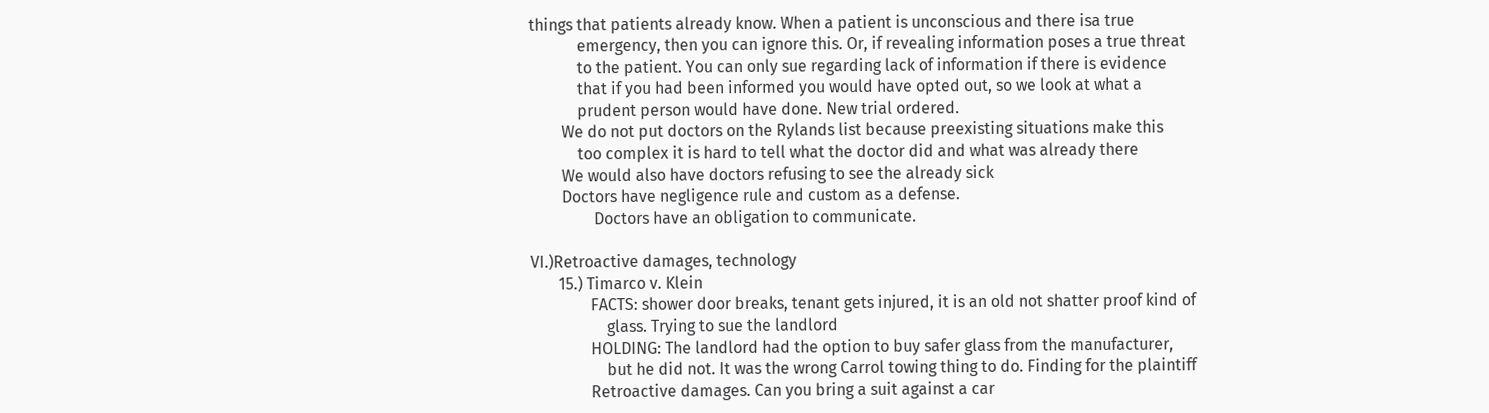things that patients already know. When a patient is unconscious and there isa true
            emergency, then you can ignore this. Or, if revealing information poses a true threat
            to the patient. You can only sue regarding lack of information if there is evidence
            that if you had been informed you would have opted out, so we look at what a
            prudent person would have done. New trial ordered.
        We do not put doctors on the Rylands list because preexisting situations make this
            too complex it is hard to tell what the doctor did and what was already there
        We would also have doctors refusing to see the already sick
        Doctors have negligence rule and custom as a defense.
                Doctors have an obligation to communicate.

VI.)Retroactive damages, technology
       15.) Timarco v. Klein
               FACTS: shower door breaks, tenant gets injured, it is an old not shatter proof kind of
                   glass. Trying to sue the landlord
               HOLDING: The landlord had the option to buy safer glass from the manufacturer,
                   but he did not. It was the wrong Carrol towing thing to do. Finding for the plaintiff
               Retroactive damages. Can you bring a suit against a car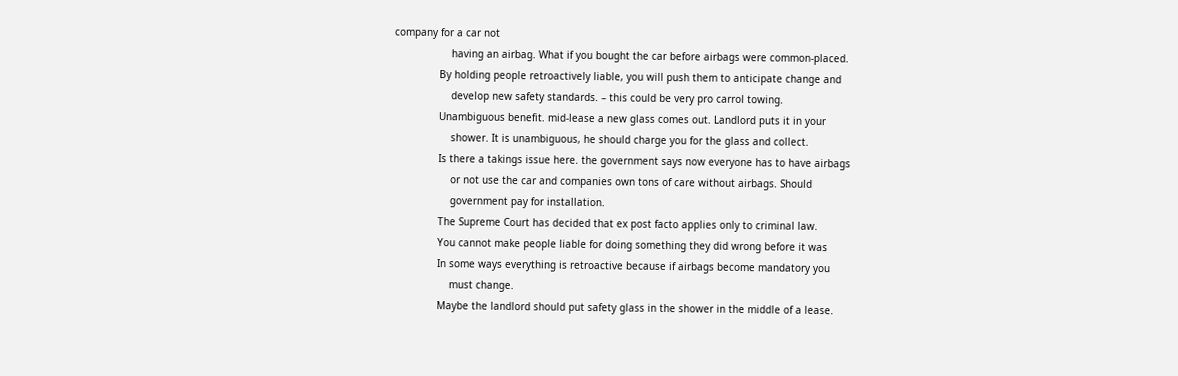company for a car not
                   having an airbag. What if you bought the car before airbags were common-placed.
               By holding people retroactively liable, you will push them to anticipate change and
                   develop new safety standards. – this could be very pro carrol towing.
               Unambiguous benefit. mid-lease a new glass comes out. Landlord puts it in your
                   shower. It is unambiguous, he should charge you for the glass and collect.
               Is there a takings issue here. the government says now everyone has to have airbags
                   or not use the car and companies own tons of care without airbags. Should
                   government pay for installation.
               The Supreme Court has decided that ex post facto applies only to criminal law.
               You cannot make people liable for doing something they did wrong before it was
               In some ways everything is retroactive because if airbags become mandatory you
                   must change.
               Maybe the landlord should put safety glass in the shower in the middle of a lease.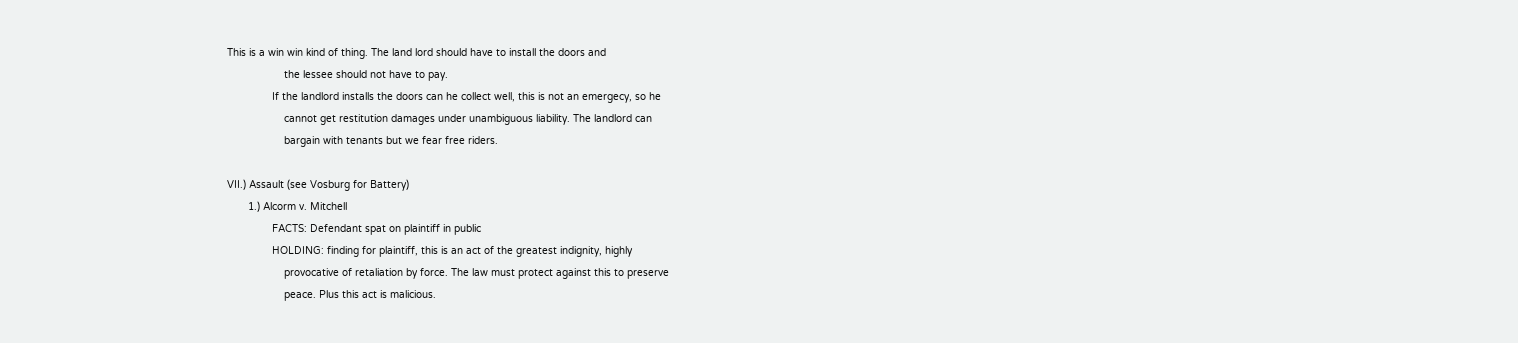This is a win win kind of thing. The land lord should have to install the doors and
                   the lessee should not have to pay.
               If the landlord installs the doors can he collect well, this is not an emergecy, so he
                   cannot get restitution damages under unambiguous liability. The landlord can
                   bargain with tenants but we fear free riders.

VII.) Assault (see Vosburg for Battery)
       1.) Alcorm v. Mitchell
               FACTS: Defendant spat on plaintiff in public
               HOLDING: finding for plaintiff, this is an act of the greatest indignity, highly
                   provocative of retaliation by force. The law must protect against this to preserve
                   peace. Plus this act is malicious.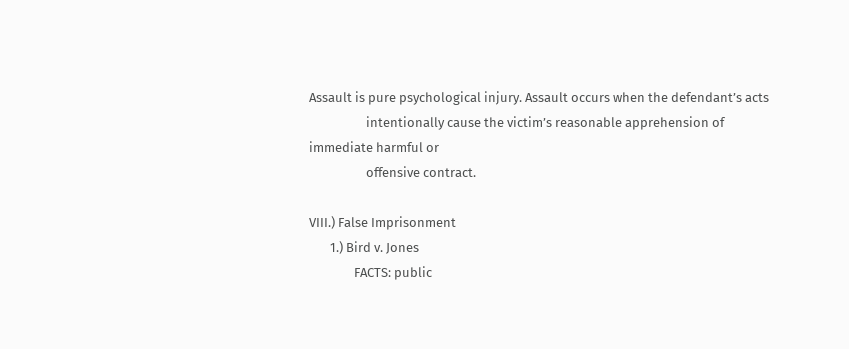Assault is pure psychological injury. Assault occurs when the defendant’s acts
                   intentionally cause the victim’s reasonable apprehension of immediate harmful or
                   offensive contract.

VIII.) False Imprisonment
       1.) Bird v. Jones
               FACTS: public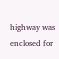highway was enclosed for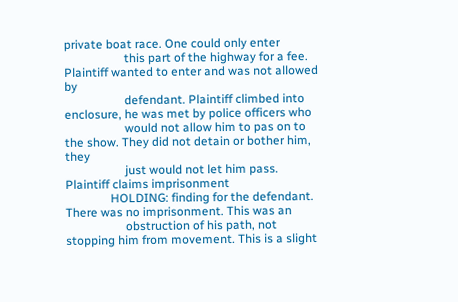private boat race. One could only enter
                    this part of the highway for a fee. Plaintiff wanted to enter and was not allowed by
                    defendant. Plaintiff climbed into enclosure, he was met by police officers who
                    would not allow him to pas on to the show. They did not detain or bother him, they
                    just would not let him pass. Plaintiff claims imprisonment
               HOLDING: finding for the defendant. There was no imprisonment. This was an
                    obstruction of his path, not stopping him from movement. This is a slight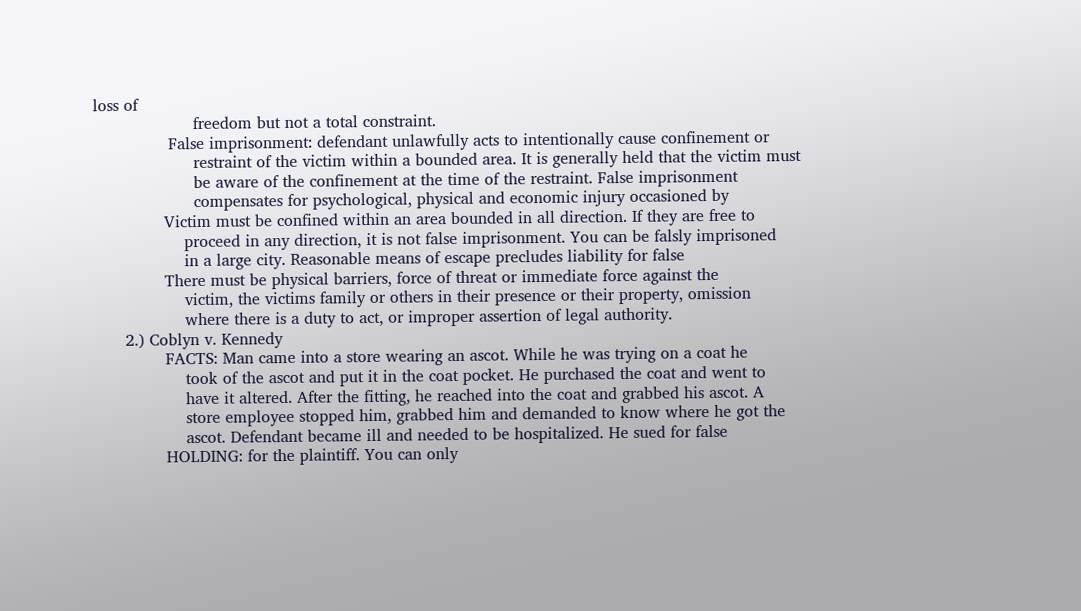loss of
                    freedom but not a total constraint.
               False imprisonment: defendant unlawfully acts to intentionally cause confinement or
                    restraint of the victim within a bounded area. It is generally held that the victim must
                    be aware of the confinement at the time of the restraint. False imprisonment
                    compensates for psychological, physical and economic injury occasioned by
              Victim must be confined within an area bounded in all direction. If they are free to
                  proceed in any direction, it is not false imprisonment. You can be falsly imprisoned
                  in a large city. Reasonable means of escape precludes liability for false
              There must be physical barriers, force of threat or immediate force against the
                  victim, the victims family or others in their presence or their property, omission
                  where there is a duty to act, or improper assertion of legal authority.
      2.) Coblyn v. Kennedy
              FACTS: Man came into a store wearing an ascot. While he was trying on a coat he
                  took of the ascot and put it in the coat pocket. He purchased the coat and went to
                  have it altered. After the fitting, he reached into the coat and grabbed his ascot. A
                  store employee stopped him, grabbed him and demanded to know where he got the
                  ascot. Defendant became ill and needed to be hospitalized. He sued for false
              HOLDING: for the plaintiff. You can only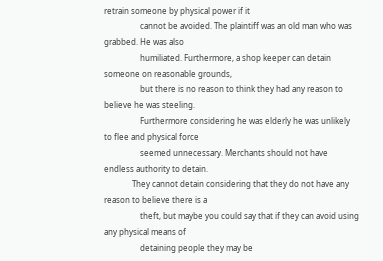retrain someone by physical power if it
                  cannot be avoided. The plaintiff was an old man who was grabbed. He was also
                  humiliated. Furthermore, a shop keeper can detain someone on reasonable grounds,
                  but there is no reason to think they had any reason to believe he was steeling.
                  Furthermore considering he was elderly he was unlikely to flee and physical force
                  seemed unnecessary. Merchants should not have endless authority to detain.
              They cannot detain considering that they do not have any reason to believe there is a
                  theft, but maybe you could say that if they can avoid using any physical means of
                  detaining people they may be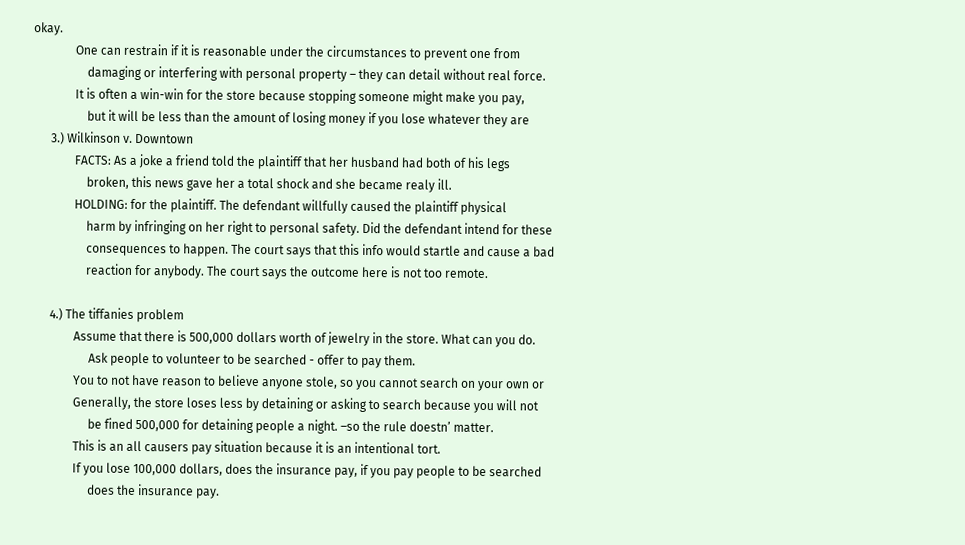okay.
              One can restrain if it is reasonable under the circumstances to prevent one from
                  damaging or interfering with personal property – they can detail without real force.
              It is often a win-win for the store because stopping someone might make you pay,
                  but it will be less than the amount of losing money if you lose whatever they are
      3.) Wilkinson v. Downtown
              FACTS: As a joke a friend told the plaintiff that her husband had both of his legs
                  broken, this news gave her a total shock and she became realy ill.
              HOLDING: for the plaintiff. The defendant willfully caused the plaintiff physical
                  harm by infringing on her right to personal safety. Did the defendant intend for these
                  consequences to happen. The court says that this info would startle and cause a bad
                  reaction for anybody. The court says the outcome here is not too remote.

      4.) The tiffanies problem
              Assume that there is 500,000 dollars worth of jewelry in the store. What can you do.
                   Ask people to volunteer to be searched - offer to pay them.
              You to not have reason to believe anyone stole, so you cannot search on your own or
              Generally, the store loses less by detaining or asking to search because you will not
                   be fined 500,000 for detaining people a night. –so the rule doestn’ matter.
              This is an all causers pay situation because it is an intentional tort.
              If you lose 100,000 dollars, does the insurance pay, if you pay people to be searched
                   does the insurance pay.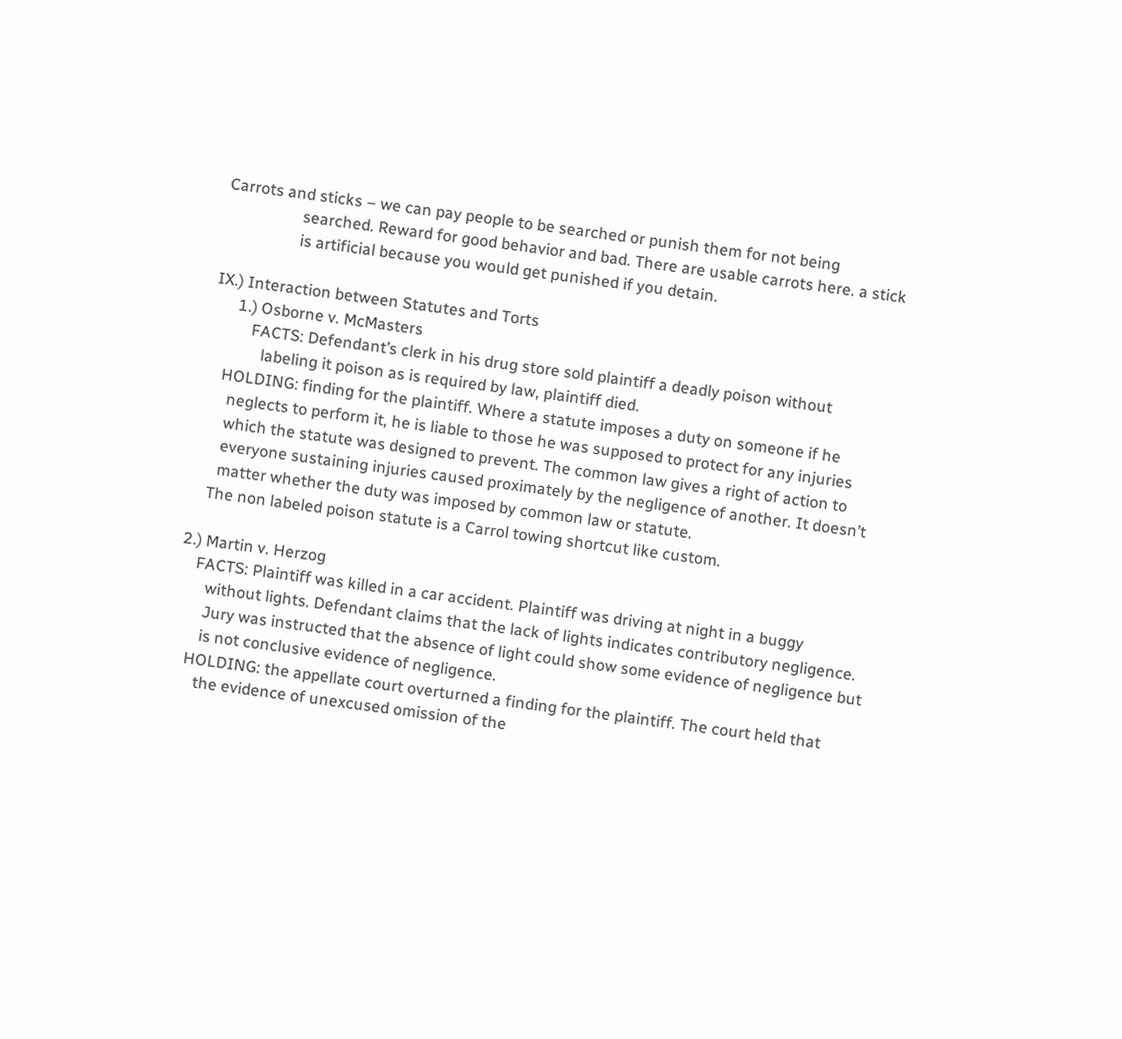Carrots and sticks – we can pay people to be searched or punish them for not being
                   searched. Reward for good behavior and bad. There are usable carrots here. a stick
                   is artificial because you would get punished if you detain.

IX.) Interaction between Statutes and Torts
      1.) Osborne v. McMasters
          FACTS: Defendant’s clerk in his drug store sold plaintiff a deadly poison without
             labeling it poison as is required by law, plaintiff died.
    HOLDING: finding for the plaintiff. Where a statute imposes a duty on someone if he
      neglects to perform it, he is liable to those he was supposed to protect for any injuries
      which the statute was designed to prevent. The common law gives a right of action to
      everyone sustaining injuries caused proximately by the negligence of another. It doesn’t
      matter whether the duty was imposed by common law or statute.
    The non labeled poison statute is a Carrol towing shortcut like custom.

2.) Martin v. Herzog
    FACTS: Plaintiff was killed in a car accident. Plaintiff was driving at night in a buggy
       without lights. Defendant claims that the lack of lights indicates contributory negligence.
       Jury was instructed that the absence of light could show some evidence of negligence but
       is not conclusive evidence of negligence.
    HOLDING: the appellate court overturned a finding for the plaintiff. The court held that
       the evidence of unexcused omission of the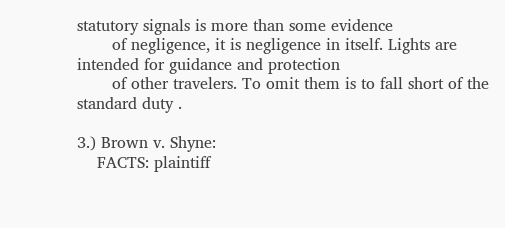statutory signals is more than some evidence
       of negligence, it is negligence in itself. Lights are intended for guidance and protection
       of other travelers. To omit them is to fall short of the standard duty .

3.) Brown v. Shyne:
    FACTS: plaintiff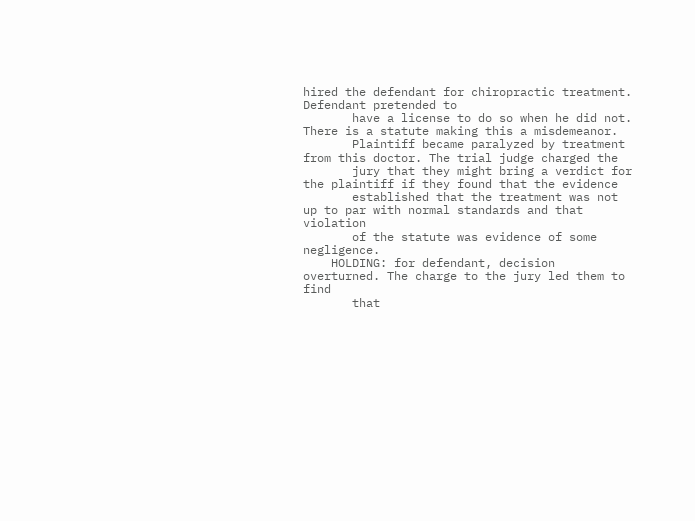hired the defendant for chiropractic treatment. Defendant pretended to
       have a license to do so when he did not. There is a statute making this a misdemeanor.
       Plaintiff became paralyzed by treatment from this doctor. The trial judge charged the
       jury that they might bring a verdict for the plaintiff if they found that the evidence
       established that the treatment was not up to par with normal standards and that violation
       of the statute was evidence of some negligence.
    HOLDING: for defendant, decision overturned. The charge to the jury led them to find
       that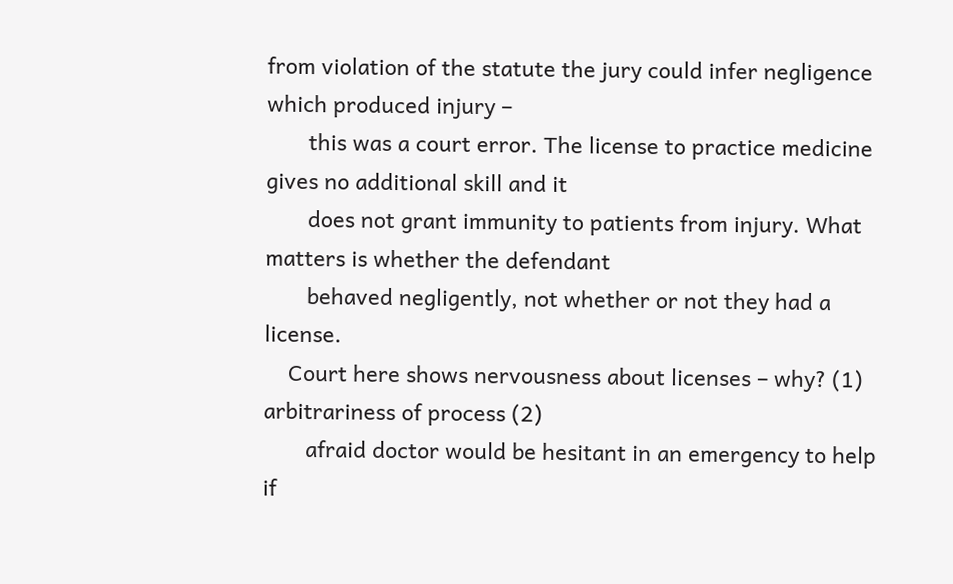from violation of the statute the jury could infer negligence which produced injury –
       this was a court error. The license to practice medicine gives no additional skill and it
       does not grant immunity to patients from injury. What matters is whether the defendant
       behaved negligently, not whether or not they had a license.
    Court here shows nervousness about licenses – why? (1) arbitrariness of process (2)
       afraid doctor would be hesitant in an emergency to help if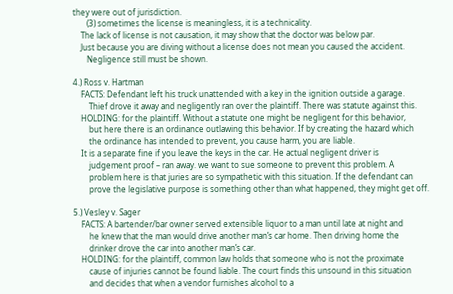they were out of jurisdiction.
       (3) sometimes the license is meaningless, it is a technicality.
    The lack of license is not causation, it may show that the doctor was below par.
    Just because you are diving without a license does not mean you caused the accident.
       Negligence still must be shown.

4.) Ross v. Hartman
    FACTS: Defendant left his truck unattended with a key in the ignition outside a garage.
        Thief drove it away and negligently ran over the plaintiff. There was statute against this.
    HOLDING: for the plaintiff. Without a statute one might be negligent for this behavior,
        but here there is an ordinance outlawing this behavior. If by creating the hazard which
        the ordinance has intended to prevent, you cause harm, you are liable.
    It is a separate fine if you leave the keys in the car. He actual negligent driver is
        judgement proof – ran away. we want to sue someone to prevent this problem. A
        problem here is that juries are so sympathetic with this situation. If the defendant can
        prove the legislative purpose is something other than what happened, they might get off.

5.) Vesley v. Sager
    FACTS: A bartender/bar owner served extensible liquor to a man until late at night and
        he knew that the man would drive another man’s car home. Then driving home the
        drinker drove the car into another man’s car.
    HOLDING: for the plaintiff, common law holds that someone who is not the proximate
        cause of injuries cannot be found liable. The court finds this unsound in this situation
        and decides that when a vendor furnishes alcohol to a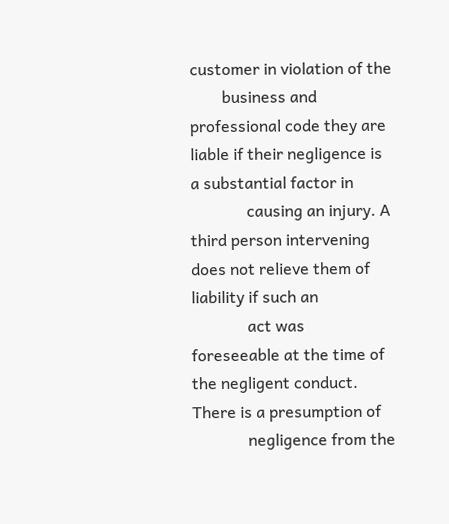customer in violation of the
        business and professional code they are liable if their negligence is a substantial factor in
              causing an injury. A third person intervening does not relieve them of liability if such an
              act was foreseeable at the time of the negligent conduct. There is a presumption of
              negligence from the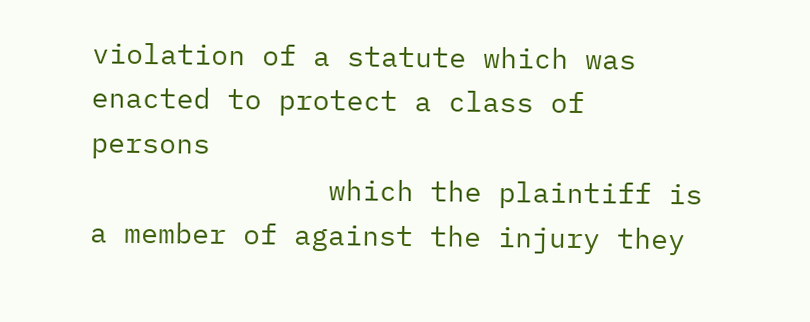violation of a statute which was enacted to protect a class of persons
              which the plaintiff is a member of against the injury they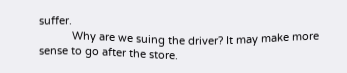suffer.
           Why are we suing the driver? It may make more sense to go after the store.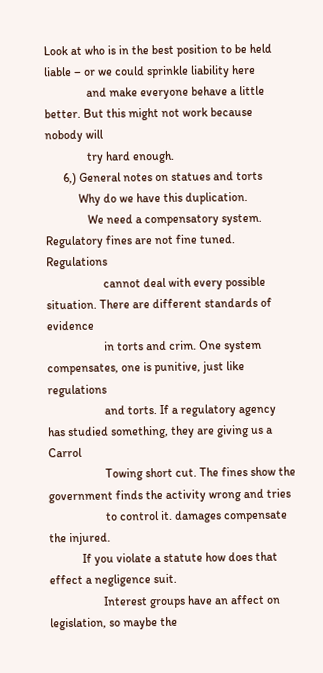Look at who is in the best position to be held liable – or we could sprinkle liability here
              and make everyone behave a little better. But this might not work because nobody will
              try hard enough.
      6,) General notes on statues and torts
           Why do we have this duplication.
              We need a compensatory system. Regulatory fines are not fine tuned. Regulations
                   cannot deal with every possible situation. There are different standards of evidence
                   in torts and crim. One system compensates, one is punitive, just like regulations
                   and torts. If a regulatory agency has studied something, they are giving us a Carrol
                   Towing short cut. The fines show the government finds the activity wrong and tries
                   to control it. damages compensate the injured.
           If you violate a statute how does that effect a negligence suit.
                  Interest groups have an affect on legislation, so maybe the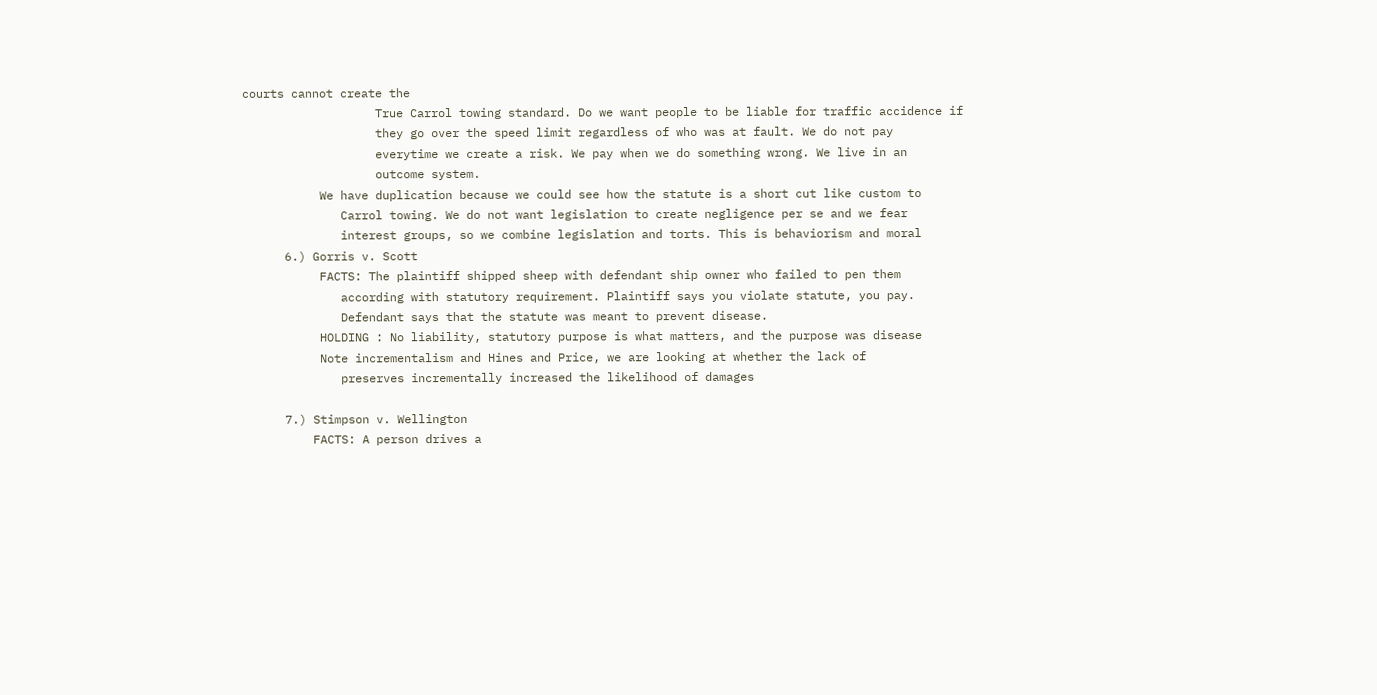courts cannot create the
                   True Carrol towing standard. Do we want people to be liable for traffic accidence if
                   they go over the speed limit regardless of who was at fault. We do not pay
                   everytime we create a risk. We pay when we do something wrong. We live in an
                   outcome system.
           We have duplication because we could see how the statute is a short cut like custom to
              Carrol towing. We do not want legislation to create negligence per se and we fear
              interest groups, so we combine legislation and torts. This is behaviorism and moral
      6.) Gorris v. Scott
           FACTS: The plaintiff shipped sheep with defendant ship owner who failed to pen them
              according with statutory requirement. Plaintiff says you violate statute, you pay.
              Defendant says that the statute was meant to prevent disease.
           HOLDING : No liability, statutory purpose is what matters, and the purpose was disease
           Note incrementalism and Hines and Price, we are looking at whether the lack of
              preserves incrementally increased the likelihood of damages

      7.) Stimpson v. Wellington
          FACTS: A person drives a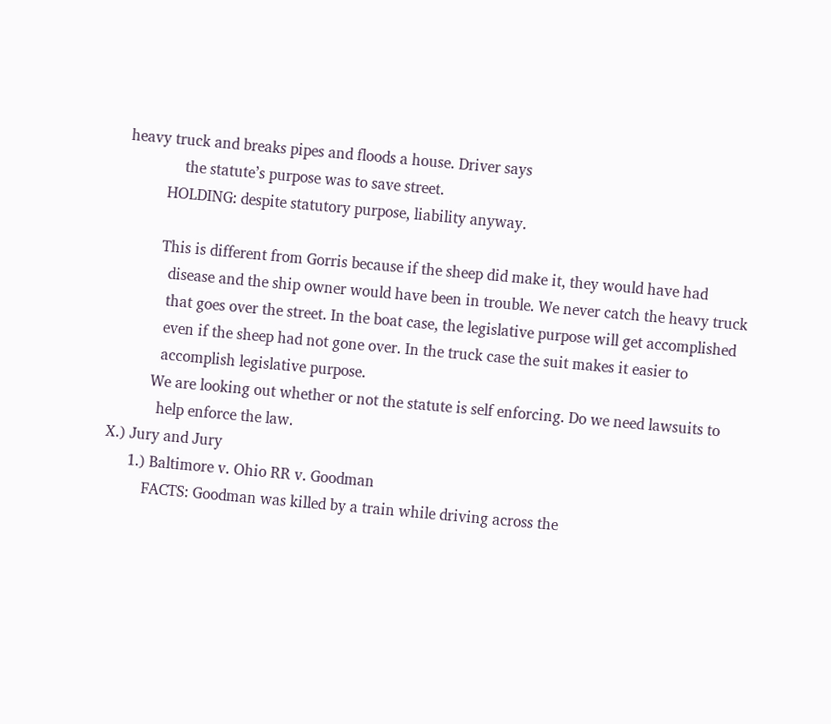heavy truck and breaks pipes and floods a house. Driver says
              the statute’s purpose was to save street.
          HOLDING: despite statutory purpose, liability anyway.

          This is different from Gorris because if the sheep did make it, they would have had
            disease and the ship owner would have been in trouble. We never catch the heavy truck
            that goes over the street. In the boat case, the legislative purpose will get accomplished
            even if the sheep had not gone over. In the truck case the suit makes it easier to
            accomplish legislative purpose.
          We are looking out whether or not the statute is self enforcing. Do we need lawsuits to
            help enforce the law.
X.) Jury and Jury
      1.) Baltimore v. Ohio RR v. Goodman
          FACTS: Goodman was killed by a train while driving across the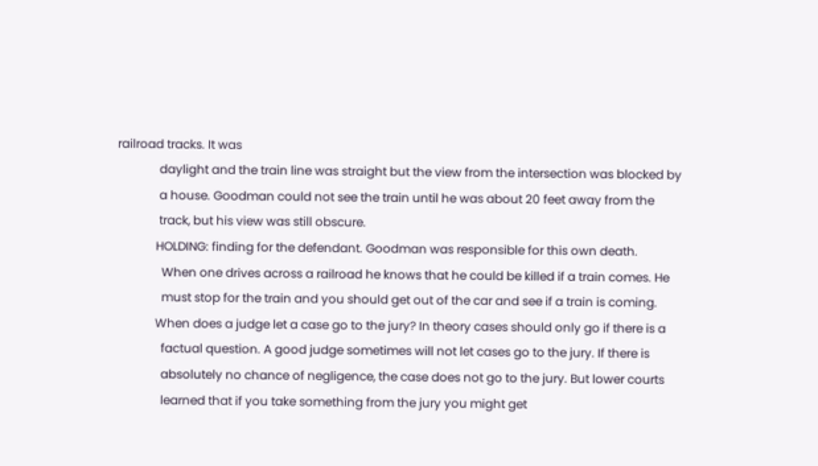railroad tracks. It was
              daylight and the train line was straight but the view from the intersection was blocked by
              a house. Goodman could not see the train until he was about 20 feet away from the
              track, but his view was still obscure.
             HOLDING: finding for the defendant. Goodman was responsible for this own death.
               When one drives across a railroad he knows that he could be killed if a train comes. He
               must stop for the train and you should get out of the car and see if a train is coming.
             When does a judge let a case go to the jury? In theory cases should only go if there is a
               factual question. A good judge sometimes will not let cases go to the jury. If there is
               absolutely no chance of negligence, the case does not go to the jury. But lower courts
               learned that if you take something from the jury you might get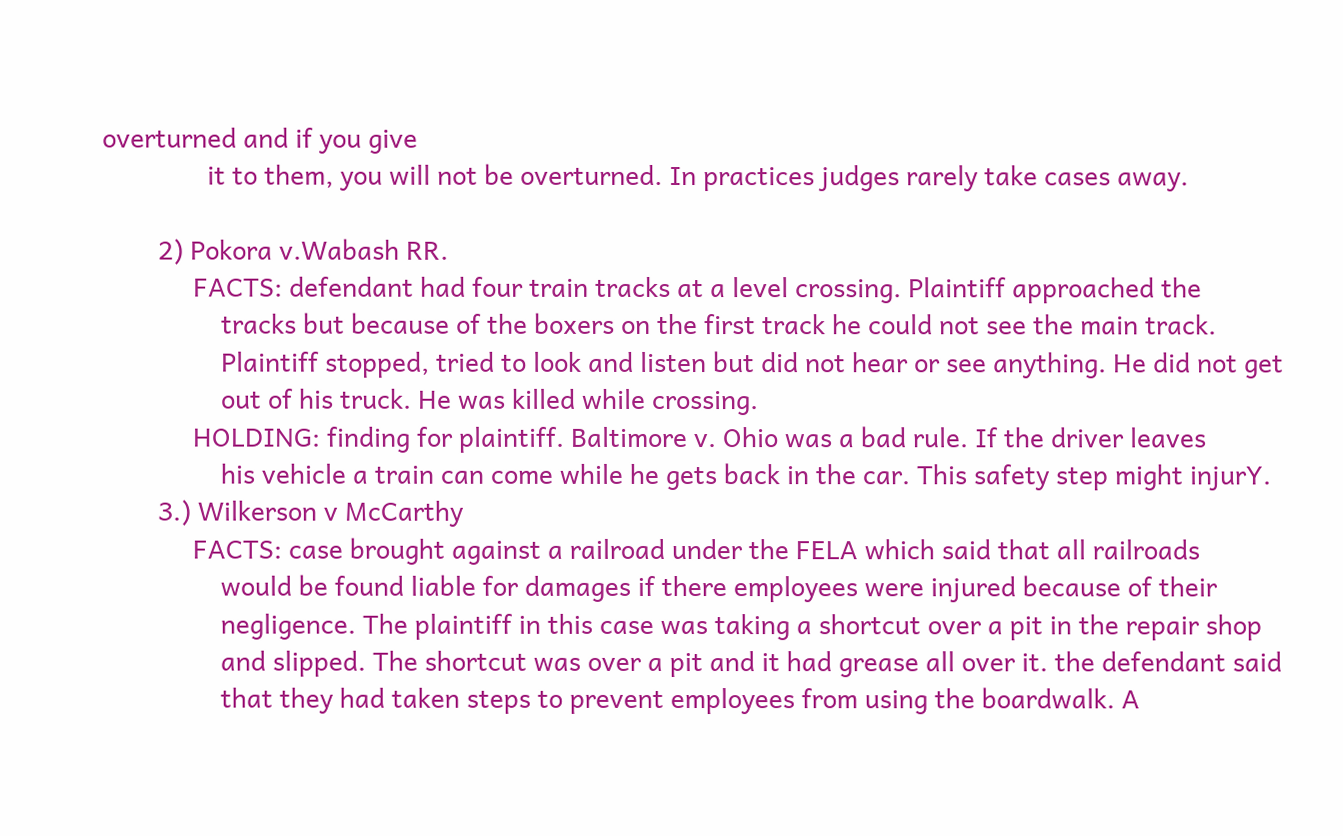overturned and if you give
               it to them, you will not be overturned. In practices judges rarely take cases away.

        2) Pokora v.Wabash RR.
             FACTS: defendant had four train tracks at a level crossing. Plaintiff approached the
                 tracks but because of the boxers on the first track he could not see the main track.
                 Plaintiff stopped, tried to look and listen but did not hear or see anything. He did not get
                 out of his truck. He was killed while crossing.
             HOLDING: finding for plaintiff. Baltimore v. Ohio was a bad rule. If the driver leaves
                 his vehicle a train can come while he gets back in the car. This safety step might injurY.
        3.) Wilkerson v McCarthy
             FACTS: case brought against a railroad under the FELA which said that all railroads
                 would be found liable for damages if there employees were injured because of their
                 negligence. The plaintiff in this case was taking a shortcut over a pit in the repair shop
                 and slipped. The shortcut was over a pit and it had grease all over it. the defendant said
                 that they had taken steps to prevent employees from using the boardwalk. A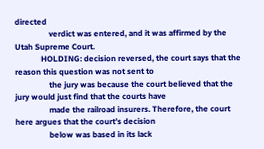directed
                 verdict was entered, and it was affirmed by the Utah Supreme Court.
             HOLDING: decision reversed, the court says that the reason this question was not sent to
                 the jury was because the court believed that the jury would just find that the courts have
                 made the railroad insurers. Therefore, the court here argues that the court’s decision
                 below was based in its lack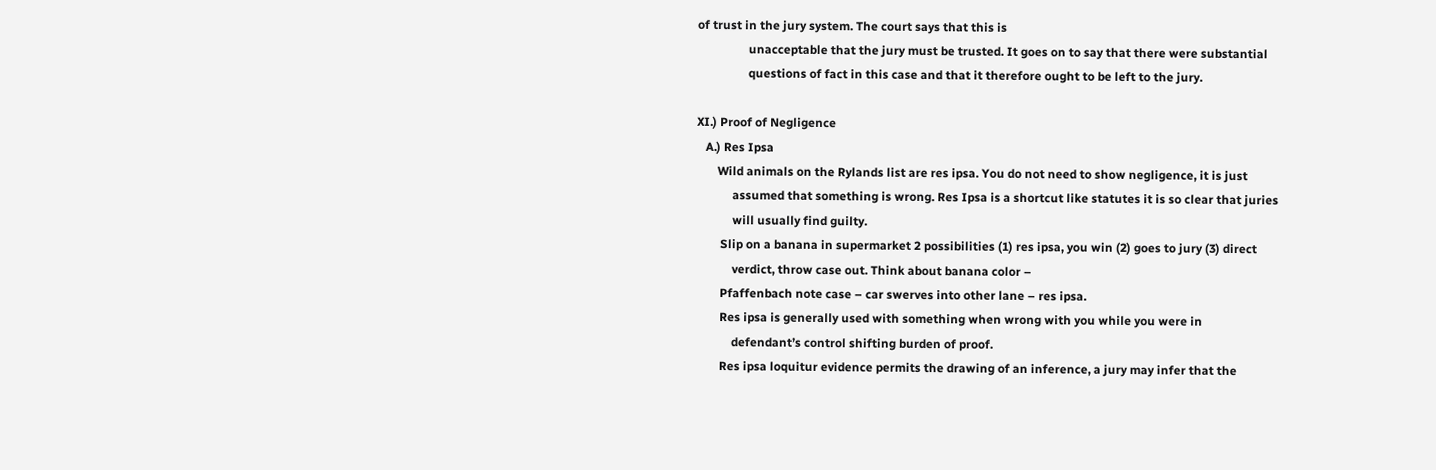of trust in the jury system. The court says that this is
                 unacceptable that the jury must be trusted. It goes on to say that there were substantial
                 questions of fact in this case and that it therefore ought to be left to the jury.

XI.) Proof of Negligence
   A.) Res Ipsa
       Wild animals on the Rylands list are res ipsa. You do not need to show negligence, it is just
            assumed that something is wrong. Res Ipsa is a shortcut like statutes it is so clear that juries
            will usually find guilty.
        Slip on a banana in supermarket 2 possibilities (1) res ipsa, you win (2) goes to jury (3) direct
            verdict, throw case out. Think about banana color –
        Pfaffenbach note case – car swerves into other lane – res ipsa.
        Res ipsa is generally used with something when wrong with you while you were in
            defendant’s control shifting burden of proof.
        Res ipsa loquitur evidence permits the drawing of an inference, a jury may infer that the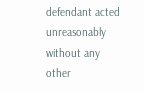defendant acted unreasonably without any other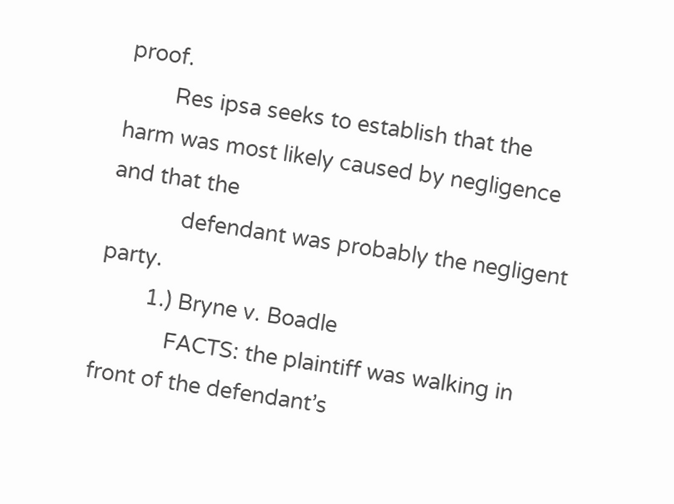proof.
        Res ipsa seeks to establish that the harm was most likely caused by negligence and that the
            defendant was probably the negligent party.
        1.) Bryne v. Boadle
            FACTS: the plaintiff was walking in front of the defendant’s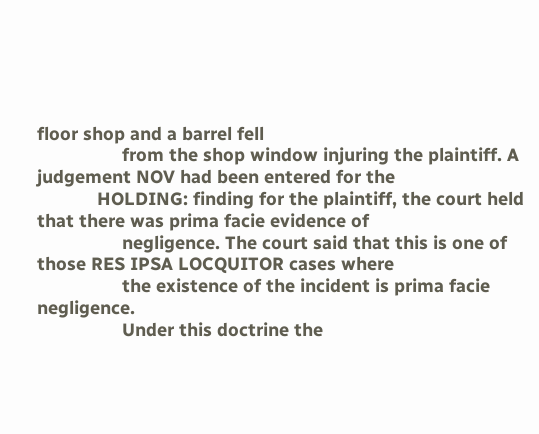floor shop and a barrel fell
                 from the shop window injuring the plaintiff. A judgement NOV had been entered for the
            HOLDING: finding for the plaintiff, the court held that there was prima facie evidence of
                 negligence. The court said that this is one of those RES IPSA LOCQUITOR cases where
                 the existence of the incident is prima facie negligence.
                 Under this doctrine the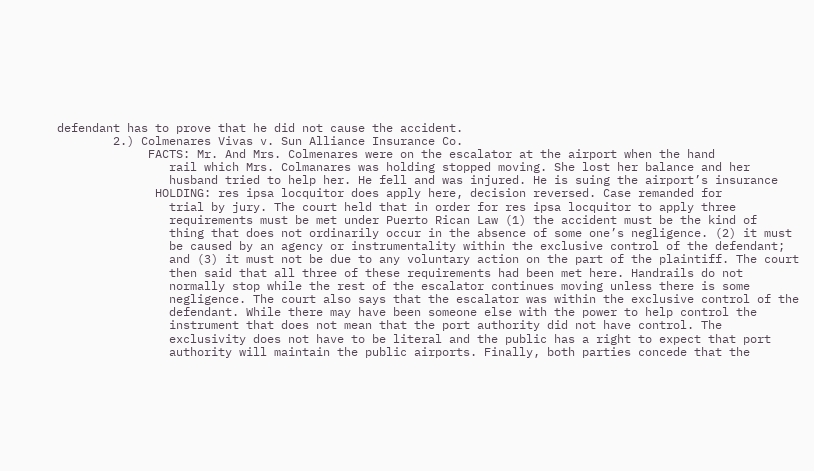defendant has to prove that he did not cause the accident.
        2.) Colmenares Vivas v. Sun Alliance Insurance Co.
             FACTS: Mr. And Mrs. Colmenares were on the escalator at the airport when the hand
                rail which Mrs. Colmanares was holding stopped moving. She lost her balance and her
                husband tried to help her. He fell and was injured. He is suing the airport’s insurance
              HOLDING: res ipsa locquitor does apply here, decision reversed. Case remanded for
                trial by jury. The court held that in order for res ipsa locquitor to apply three
                requirements must be met under Puerto Rican Law (1) the accident must be the kind of
                thing that does not ordinarily occur in the absence of some one’s negligence. (2) it must
                be caused by an agency or instrumentality within the exclusive control of the defendant;
                and (3) it must not be due to any voluntary action on the part of the plaintiff. The court
                then said that all three of these requirements had been met here. Handrails do not
                normally stop while the rest of the escalator continues moving unless there is some
                negligence. The court also says that the escalator was within the exclusive control of the
                defendant. While there may have been someone else with the power to help control the
                instrument that does not mean that the port authority did not have control. The
                exclusivity does not have to be literal and the public has a right to expect that port
                authority will maintain the public airports. Finally, both parties concede that the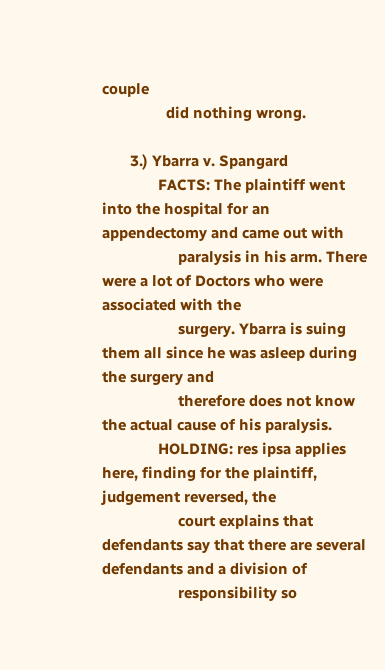couple
                did nothing wrong.

       3.) Ybarra v. Spangard
              FACTS: The plaintiff went into the hospital for an appendectomy and came out with
                   paralysis in his arm. There were a lot of Doctors who were associated with the
                   surgery. Ybarra is suing them all since he was asleep during the surgery and
                   therefore does not know the actual cause of his paralysis.
              HOLDING: res ipsa applies here, finding for the plaintiff, judgement reversed, the
                   court explains that defendants say that there are several defendants and a division of
                   responsibility so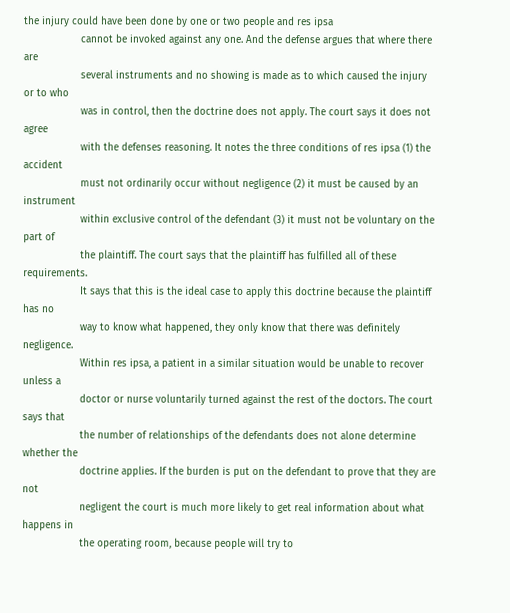the injury could have been done by one or two people and res ipsa
                   cannot be invoked against any one. And the defense argues that where there are
                   several instruments and no showing is made as to which caused the injury or to who
                   was in control, then the doctrine does not apply. The court says it does not agree
                   with the defenses reasoning. It notes the three conditions of res ipsa (1) the accident
                   must not ordinarily occur without negligence (2) it must be caused by an instrument
                   within exclusive control of the defendant (3) it must not be voluntary on the part of
                   the plaintiff. The court says that the plaintiff has fulfilled all of these requirements.
                   It says that this is the ideal case to apply this doctrine because the plaintiff has no
                   way to know what happened, they only know that there was definitely negligence.
                   Within res ipsa, a patient in a similar situation would be unable to recover unless a
                   doctor or nurse voluntarily turned against the rest of the doctors. The court says that
                   the number of relationships of the defendants does not alone determine whether the
                   doctrine applies. If the burden is put on the defendant to prove that they are not
                   negligent the court is much more likely to get real information about what happens in
                   the operating room, because people will try to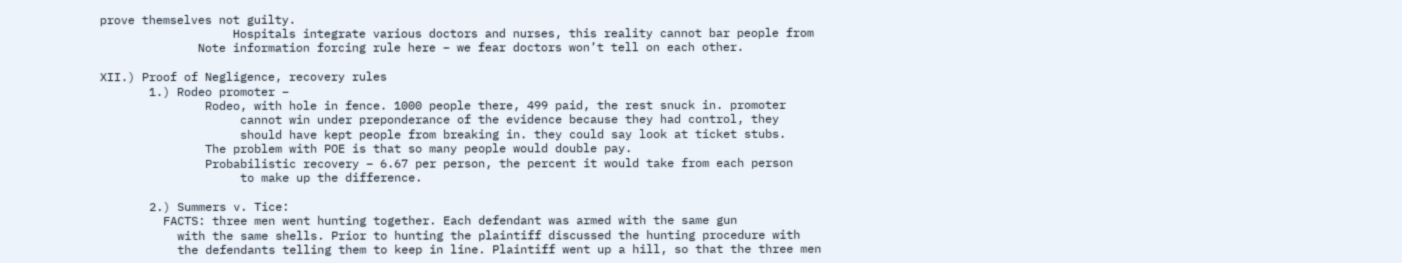prove themselves not guilty.
                   Hospitals integrate various doctors and nurses, this reality cannot bar people from
              Note information forcing rule here – we fear doctors won’t tell on each other.

XII.) Proof of Negligence, recovery rules
       1.) Rodeo promoter –
               Rodeo, with hole in fence. 1000 people there, 499 paid, the rest snuck in. promoter
                    cannot win under preponderance of the evidence because they had control, they
                    should have kept people from breaking in. they could say look at ticket stubs.
               The problem with POE is that so many people would double pay.
               Probabilistic recovery – 6.67 per person, the percent it would take from each person
                    to make up the difference.

       2.) Summers v. Tice:
         FACTS: three men went hunting together. Each defendant was armed with the same gun
           with the same shells. Prior to hunting the plaintiff discussed the hunting procedure with
           the defendants telling them to keep in line. Plaintiff went up a hill, so that the three men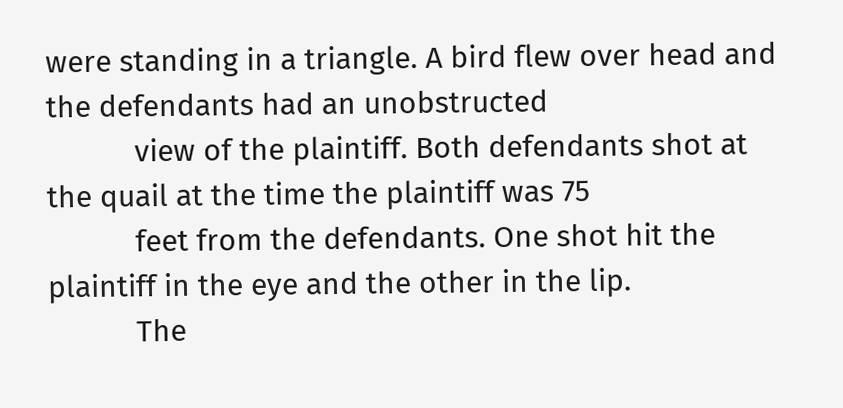were standing in a triangle. A bird flew over head and the defendants had an unobstructed
           view of the plaintiff. Both defendants shot at the quail at the time the plaintiff was 75
           feet from the defendants. One shot hit the plaintiff in the eye and the other in the lip.
           The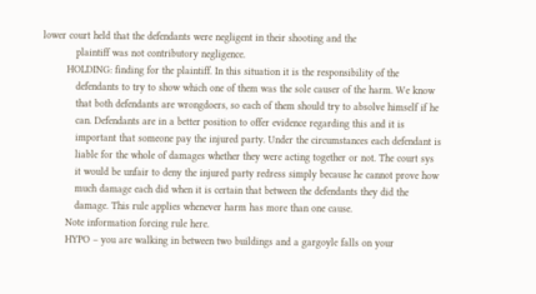lower court held that the defendants were negligent in their shooting and the
           plaintiff was not contributory negligence.
        HOLDING: finding for the plaintiff. In this situation it is the responsibility of the
           defendants to try to show which one of them was the sole causer of the harm. We know
           that both defendants are wrongdoers, so each of them should try to absolve himself if he
           can. Defendants are in a better position to offer evidence regarding this and it is
           important that someone pay the injured party. Under the circumstances each defendant is
           liable for the whole of damages whether they were acting together or not. The court sys
           it would be unfair to deny the injured party redress simply because he cannot prove how
           much damage each did when it is certain that between the defendants they did the
           damage. This rule applies whenever harm has more than one cause.
        Note information forcing rule here.
        HYPO – you are walking in between two buildings and a gargoyle falls on your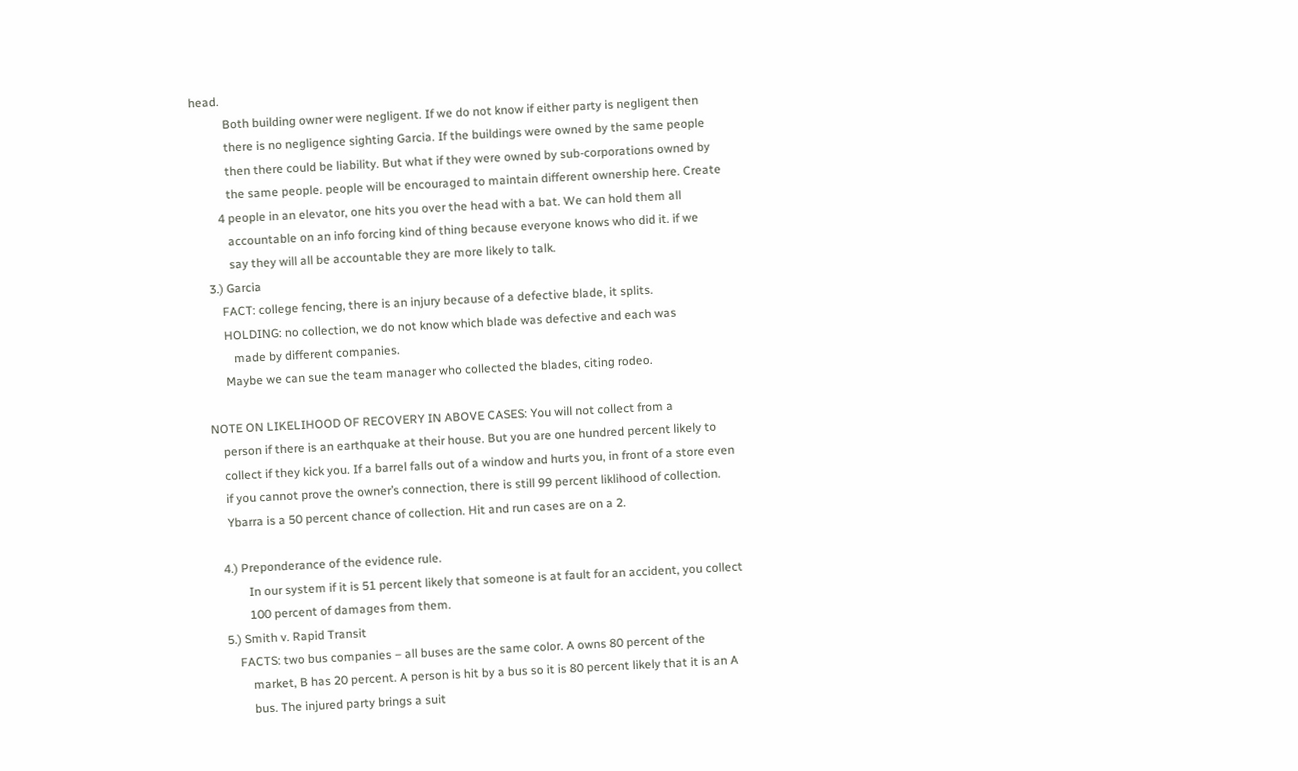head.
           Both building owner were negligent. If we do not know if either party is negligent then
           there is no negligence sighting Garcia. If the buildings were owned by the same people
           then there could be liability. But what if they were owned by sub-corporations owned by
           the same people. people will be encouraged to maintain different ownership here. Create
        4 people in an elevator, one hits you over the head with a bat. We can hold them all
           accountable on an info forcing kind of thing because everyone knows who did it. if we
           say they will all be accountable they are more likely to talk.
    3.) Garcia
        FACT: college fencing, there is an injury because of a defective blade, it splits.
        HOLDING: no collection, we do not know which blade was defective and each was
           made by different companies.
        Maybe we can sue the team manager who collected the blades, citing rodeo.

  NOTE ON LIKELIHOOD OF RECOVERY IN ABOVE CASES: You will not collect from a
      person if there is an earthquake at their house. But you are one hundred percent likely to
      collect if they kick you. If a barrel falls out of a window and hurts you, in front of a store even
      if you cannot prove the owner’s connection, there is still 99 percent liklihood of collection.
      Ybarra is a 50 percent chance of collection. Hit and run cases are on a 2.

    4.) Preponderance of the evidence rule.
            In our system if it is 51 percent likely that someone is at fault for an accident, you collect
            100 percent of damages from them.
    5.) Smith v. Rapid Transit
        FACTS: two bus companies – all buses are the same color. A owns 80 percent of the
            market, B has 20 percent. A person is hit by a bus so it is 80 percent likely that it is an A
            bus. The injured party brings a suit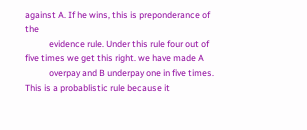against A. If he wins, this is preponderance of the
            evidence rule. Under this rule four out of five times we get this right. we have made A
            overpay and B underpay one in five times. This is a probablistic rule because it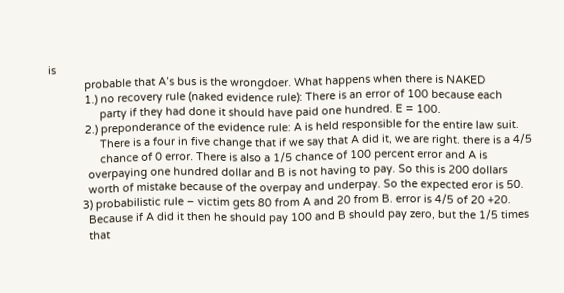is
            probable that A’s bus is the wrongdoer. What happens when there is NAKED
            1.) no recovery rule (naked evidence rule): There is an error of 100 because each
                 party if they had done it should have paid one hundred. E = 100.
            2.) preponderance of the evidence rule: A is held responsible for the entire law suit.
                 There is a four in five change that if we say that A did it, we are right. there is a 4/5
                 chance of 0 error. There is also a 1/5 chance of 100 percent error and A is
             overpaying one hundred dollar and B is not having to pay. So this is 200 dollars
             worth of mistake because of the overpay and underpay. So the expected eror is 50.
           3) probabilistic rule – victim gets 80 from A and 20 from B. error is 4/5 of 20 +20.
             Because if A did it then he should pay 100 and B should pay zero, but the 1/5 times
             that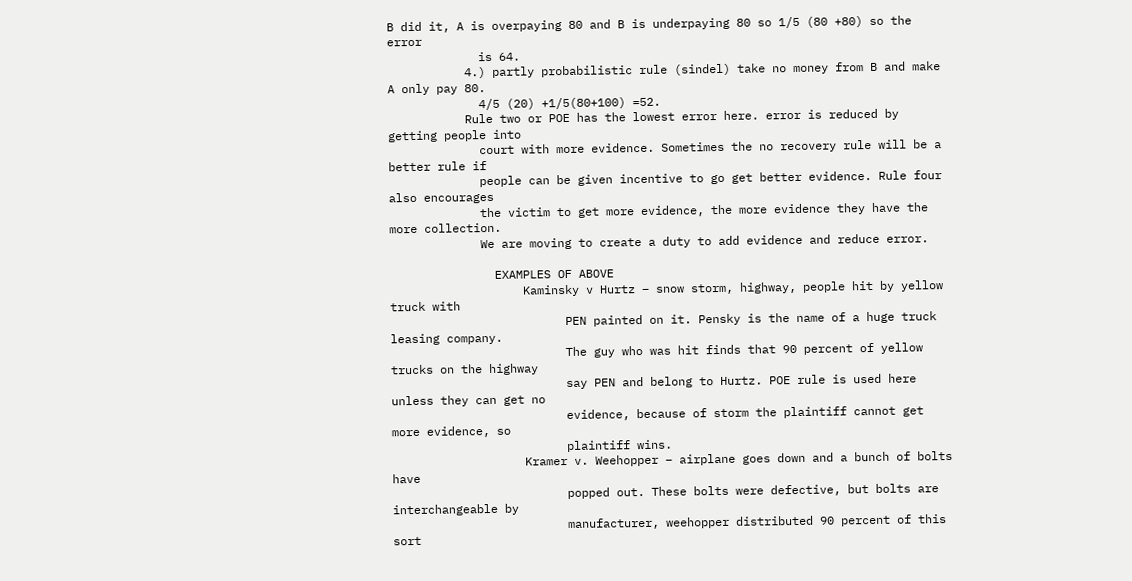B did it, A is overpaying 80 and B is underpaying 80 so 1/5 (80 +80) so the error
             is 64.
           4.) partly probabilistic rule (sindel) take no money from B and make A only pay 80.
             4/5 (20) +1/5(80+100) =52.
           Rule two or POE has the lowest error here. error is reduced by getting people into
             court with more evidence. Sometimes the no recovery rule will be a better rule if
             people can be given incentive to go get better evidence. Rule four also encourages
             the victim to get more evidence, the more evidence they have the more collection.
             We are moving to create a duty to add evidence and reduce error.

               EXAMPLES OF ABOVE
                   Kaminsky v Hurtz – snow storm, highway, people hit by yellow truck with
                         PEN painted on it. Pensky is the name of a huge truck leasing company.
                         The guy who was hit finds that 90 percent of yellow trucks on the highway
                         say PEN and belong to Hurtz. POE rule is used here unless they can get no
                         evidence, because of storm the plaintiff cannot get more evidence, so
                         plaintiff wins.
                   Kramer v. Weehopper – airplane goes down and a bunch of bolts have
                         popped out. These bolts were defective, but bolts are interchangeable by
                         manufacturer, weehopper distributed 90 percent of this sort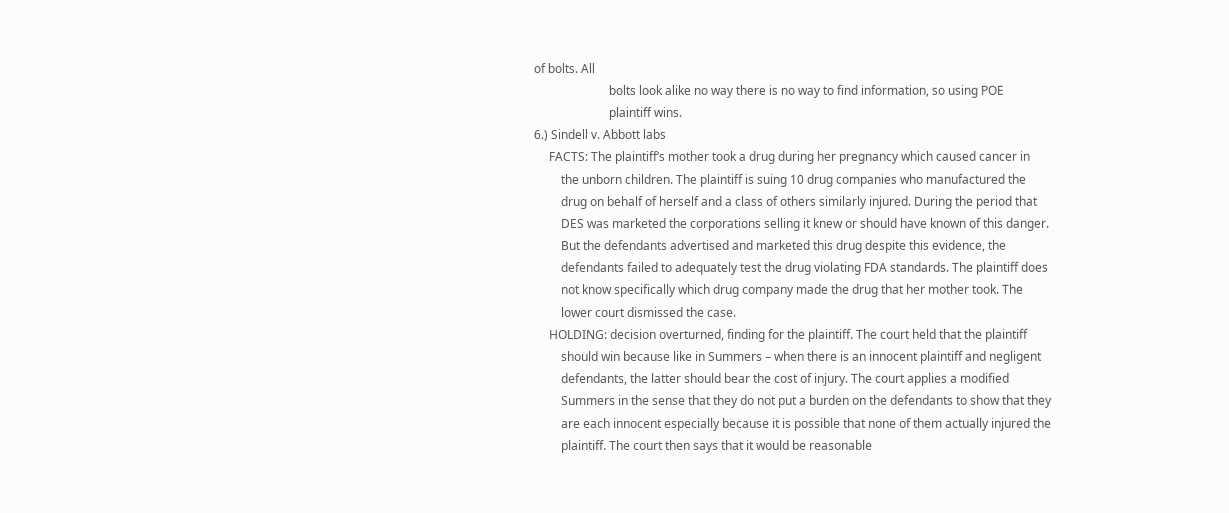of bolts. All
                         bolts look alike no way there is no way to find information, so using POE
                         plaintiff wins.
6.) Sindell v. Abbott labs
     FACTS: The plaintiff’s mother took a drug during her pregnancy which caused cancer in
         the unborn children. The plaintiff is suing 10 drug companies who manufactured the
         drug on behalf of herself and a class of others similarly injured. During the period that
         DES was marketed the corporations selling it knew or should have known of this danger.
         But the defendants advertised and marketed this drug despite this evidence, the
         defendants failed to adequately test the drug violating FDA standards. The plaintiff does
         not know specifically which drug company made the drug that her mother took. The
         lower court dismissed the case.
     HOLDING: decision overturned, finding for the plaintiff. The court held that the plaintiff
         should win because like in Summers – when there is an innocent plaintiff and negligent
         defendants, the latter should bear the cost of injury. The court applies a modified
         Summers in the sense that they do not put a burden on the defendants to show that they
         are each innocent especially because it is possible that none of them actually injured the
         plaintiff. The court then says that it would be reasonable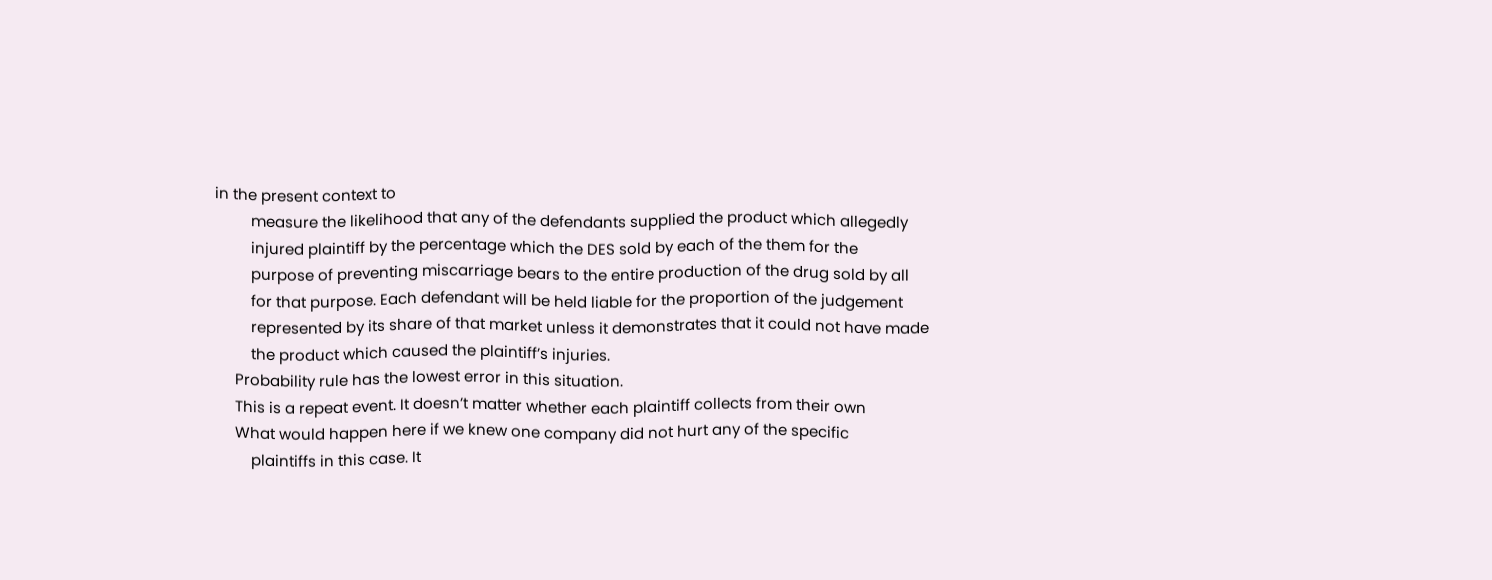in the present context to
         measure the likelihood that any of the defendants supplied the product which allegedly
         injured plaintiff by the percentage which the DES sold by each of the them for the
         purpose of preventing miscarriage bears to the entire production of the drug sold by all
         for that purpose. Each defendant will be held liable for the proportion of the judgement
         represented by its share of that market unless it demonstrates that it could not have made
         the product which caused the plaintiff’s injuries.
     Probability rule has the lowest error in this situation.
     This is a repeat event. It doesn’t matter whether each plaintiff collects from their own
     What would happen here if we knew one company did not hurt any of the specific
         plaintiffs in this case. It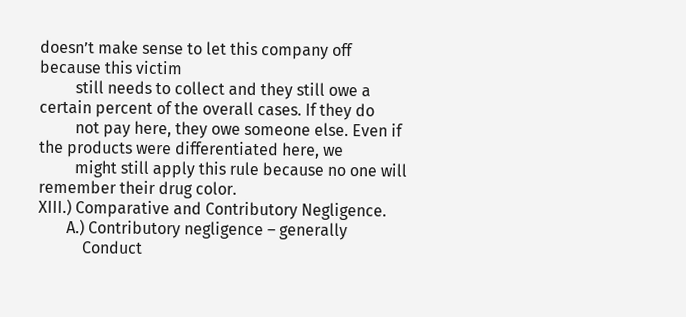doesn’t make sense to let this company off because this victim
         still needs to collect and they still owe a certain percent of the overall cases. If they do
         not pay here, they owe someone else. Even if the products were differentiated here, we
         might still apply this rule because no one will remember their drug color.
XIII.) Comparative and Contributory Negligence.
       A.) Contributory negligence – generally
           Conduct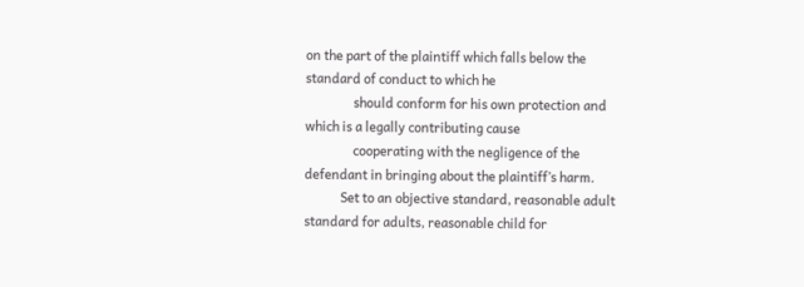on the part of the plaintiff which falls below the standard of conduct to which he
                should conform for his own protection and which is a legally contributing cause
                cooperating with the negligence of the defendant in bringing about the plaintiff’s harm.
            Set to an objective standard, reasonable adult standard for adults, reasonable child for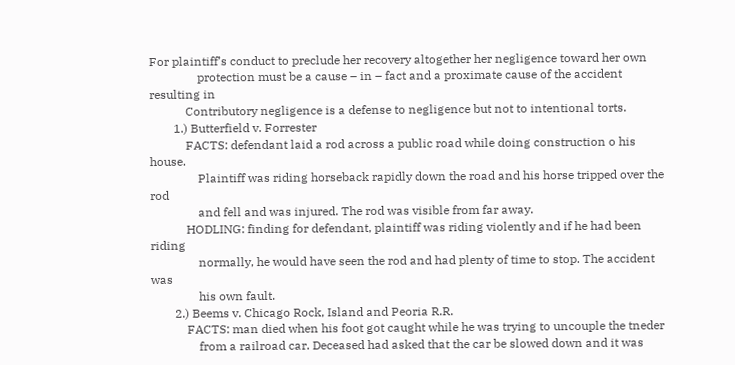For plaintiff’s conduct to preclude her recovery altogether her negligence toward her own
                protection must be a cause – in – fact and a proximate cause of the accident resulting in
            Contributory negligence is a defense to negligence but not to intentional torts.
        1.) Butterfield v. Forrester
            FACTS: defendant laid a rod across a public road while doing construction o his house.
                Plaintiff was riding horseback rapidly down the road and his horse tripped over the rod
                and fell and was injured. The rod was visible from far away.
            HODLING: finding for defendant, plaintiff was riding violently and if he had been riding
                normally, he would have seen the rod and had plenty of time to stop. The accident was
                his own fault.
        2.) Beems v. Chicago Rock, Island and Peoria R.R.
            FACTS: man died when his foot got caught while he was trying to uncouple the tneder
                from a railroad car. Deceased had asked that the car be slowed down and it was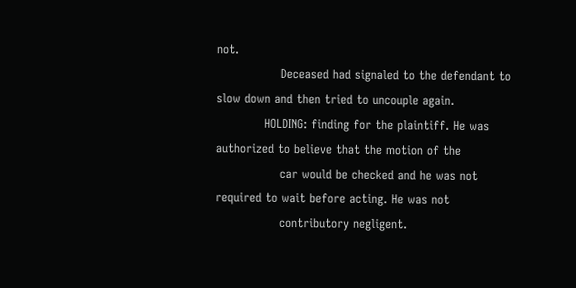not.
                Deceased had signaled to the defendant to slow down and then tried to uncouple again.
            HOLDING: finding for the plaintiff. He was authorized to believe that the motion of the
                car would be checked and he was not required to wait before acting. He was not
                contributory negligent.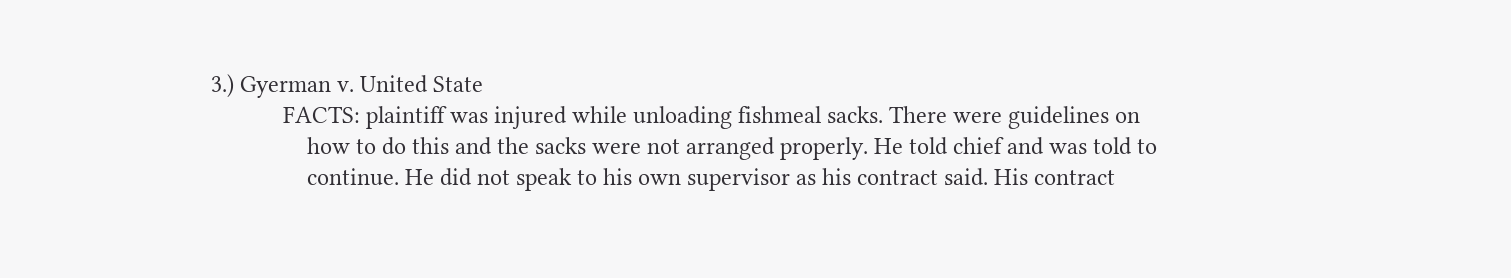3.) Gyerman v. United State
            FACTS: plaintiff was injured while unloading fishmeal sacks. There were guidelines on
                how to do this and the sacks were not arranged properly. He told chief and was told to
                continue. He did not speak to his own supervisor as his contract said. His contract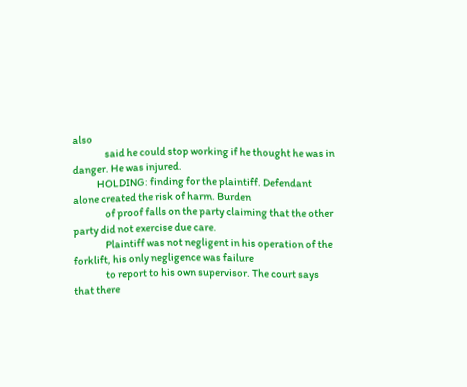also
                said he could stop working if he thought he was in danger. He was injured.
            HOLDING: finding for the plaintiff. Defendant alone created the risk of harm. Burden
                of proof falls on the party claiming that the other party did not exercise due care.
                Plaintiff was not negligent in his operation of the forklift, his only negligence was failure
                to report to his own supervisor. The court says that there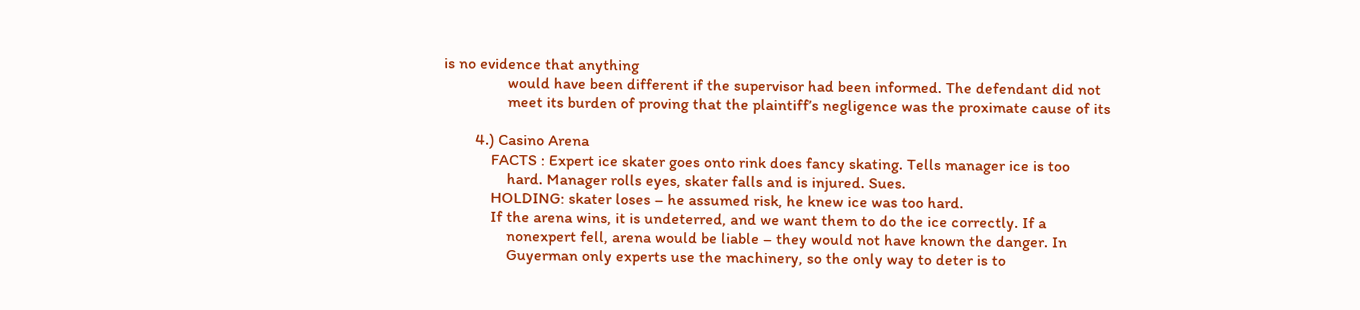is no evidence that anything
                would have been different if the supervisor had been informed. The defendant did not
                meet its burden of proving that the plaintiff’s negligence was the proximate cause of its

        4.) Casino Arena
            FACTS : Expert ice skater goes onto rink does fancy skating. Tells manager ice is too
                hard. Manager rolls eyes, skater falls and is injured. Sues.
            HOLDING: skater loses – he assumed risk, he knew ice was too hard.
            If the arena wins, it is undeterred, and we want them to do the ice correctly. If a
                nonexpert fell, arena would be liable – they would not have known the danger. In
                Guyerman only experts use the machinery, so the only way to deter is to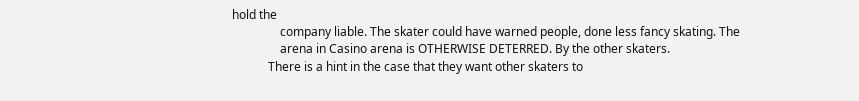hold the
                company liable. The skater could have warned people, done less fancy skating. The
                arena in Casino arena is OTHERWISE DETERRED. By the other skaters.
            There is a hint in the case that they want other skaters to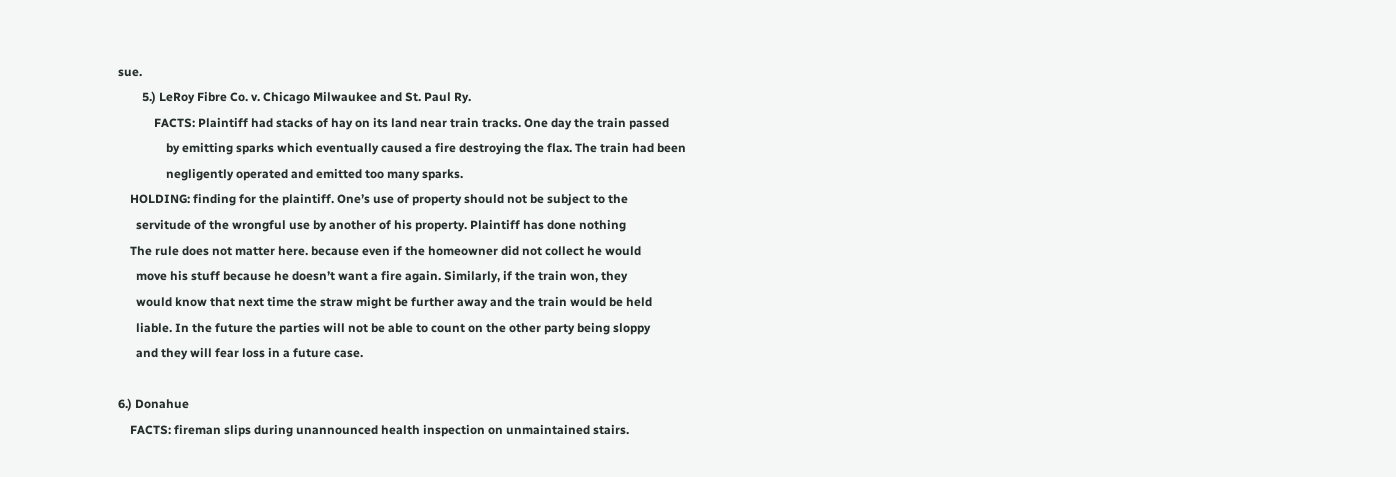sue.
        5.) LeRoy Fibre Co. v. Chicago Milwaukee and St. Paul Ry.
            FACTS: Plaintiff had stacks of hay on its land near train tracks. One day the train passed
                by emitting sparks which eventually caused a fire destroying the flax. The train had been
                negligently operated and emitted too many sparks.
    HOLDING: finding for the plaintiff. One’s use of property should not be subject to the
      servitude of the wrongful use by another of his property. Plaintiff has done nothing
    The rule does not matter here. because even if the homeowner did not collect he would
      move his stuff because he doesn’t want a fire again. Similarly, if the train won, they
      would know that next time the straw might be further away and the train would be held
      liable. In the future the parties will not be able to count on the other party being sloppy
      and they will fear loss in a future case.

6.) Donahue
    FACTS: fireman slips during unannounced health inspection on unmaintained stairs.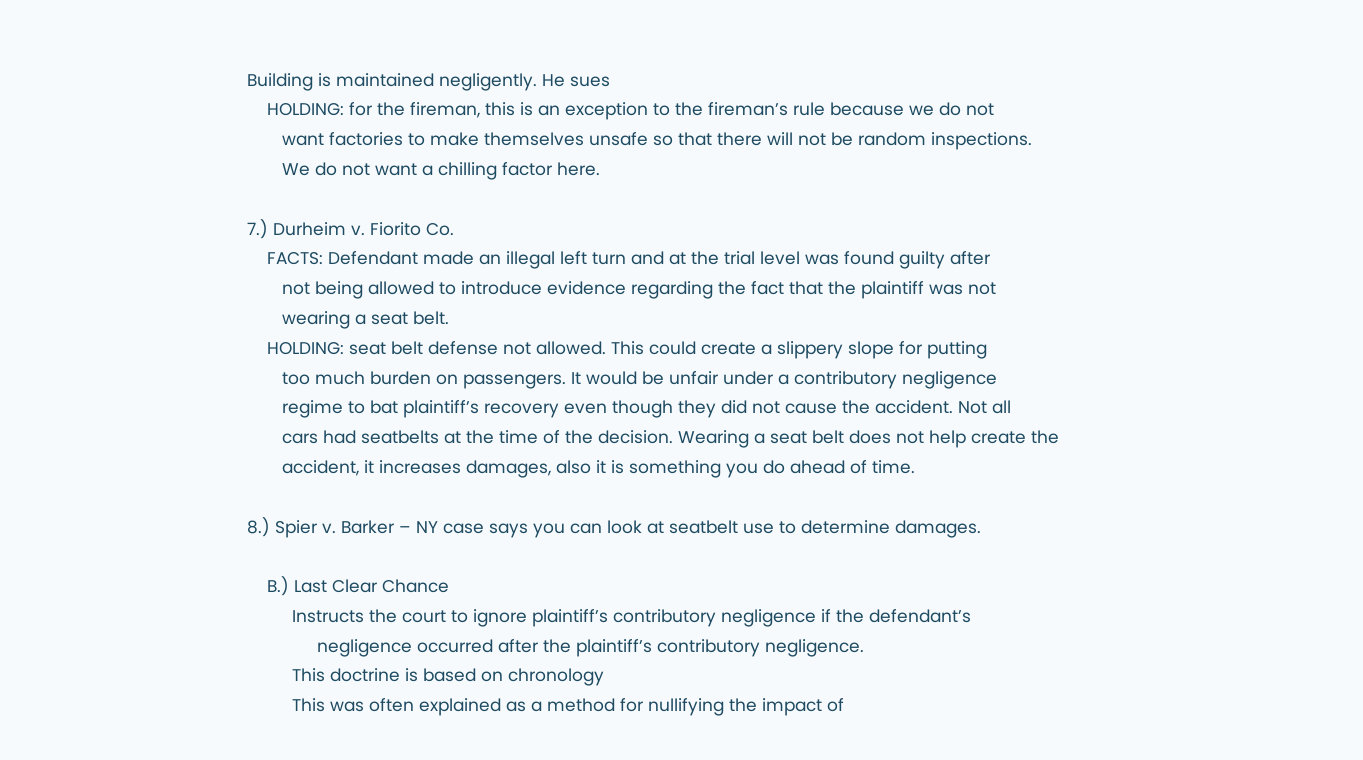Building is maintained negligently. He sues
    HOLDING: for the fireman, this is an exception to the fireman’s rule because we do not
       want factories to make themselves unsafe so that there will not be random inspections.
       We do not want a chilling factor here.

7.) Durheim v. Fiorito Co.
    FACTS: Defendant made an illegal left turn and at the trial level was found guilty after
       not being allowed to introduce evidence regarding the fact that the plaintiff was not
       wearing a seat belt.
    HOLDING: seat belt defense not allowed. This could create a slippery slope for putting
       too much burden on passengers. It would be unfair under a contributory negligence
       regime to bat plaintiff’s recovery even though they did not cause the accident. Not all
       cars had seatbelts at the time of the decision. Wearing a seat belt does not help create the
       accident, it increases damages, also it is something you do ahead of time.

8.) Spier v. Barker – NY case says you can look at seatbelt use to determine damages.

    B.) Last Clear Chance
         Instructs the court to ignore plaintiff’s contributory negligence if the defendant’s
              negligence occurred after the plaintiff’s contributory negligence.
         This doctrine is based on chronology
         This was often explained as a method for nullifying the impact of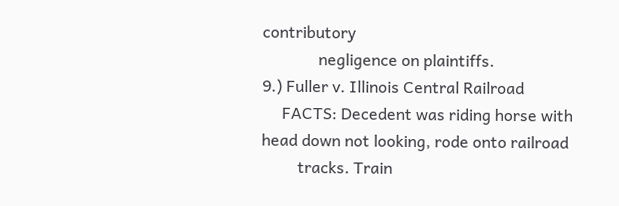contributory
              negligence on plaintiffs.
9.) Fuller v. Illinois Central Railroad
     FACTS: Decedent was riding horse with head down not looking, rode onto railroad
         tracks. Train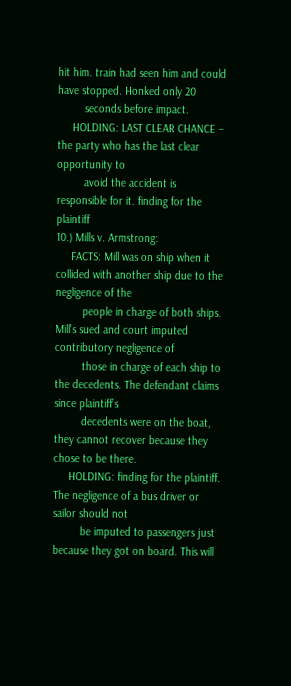hit him. train had seen him and could have stopped. Honked only 20
         seconds before impact.
     HOLDING: LAST CLEAR CHANCE – the party who has the last clear opportunity to
         avoid the accident is responsible for it. finding for the plaintiff
10.) Mills v. Armstrong:
     FACTS: Mill was on ship when it collided with another ship due to the negligence of the
         people in charge of both ships. Mill’s sued and court imputed contributory negligence of
         those in charge of each ship to the decedents. The defendant claims since plaintiff’s
         decedents were on the boat, they cannot recover because they chose to be there.
     HOLDING: finding for the plaintiff. The negligence of a bus driver or sailor should not
         be imputed to passengers just because they got on board. This will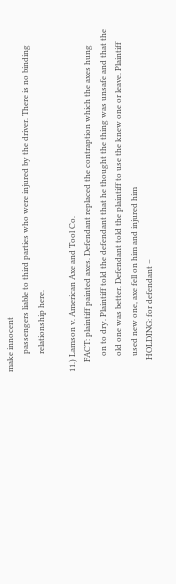make innocent
         passengers liable to third parties who were injured by the driver. There is no binding
         relationship here.

11.) Lamson v. American Axe and Tool Co.
     FACT: plaintiff painted axes. Defendant replaced the contraption which the axes hung
        on to dry. Plaintiff told the defendant that he thought the thing was unsafe and that the
        old one was better. Defendant told the plaintiff to use the knew one or leave. Plaintiff
        used new one, axe fell on him and injured him
      HOLDING: for defendant –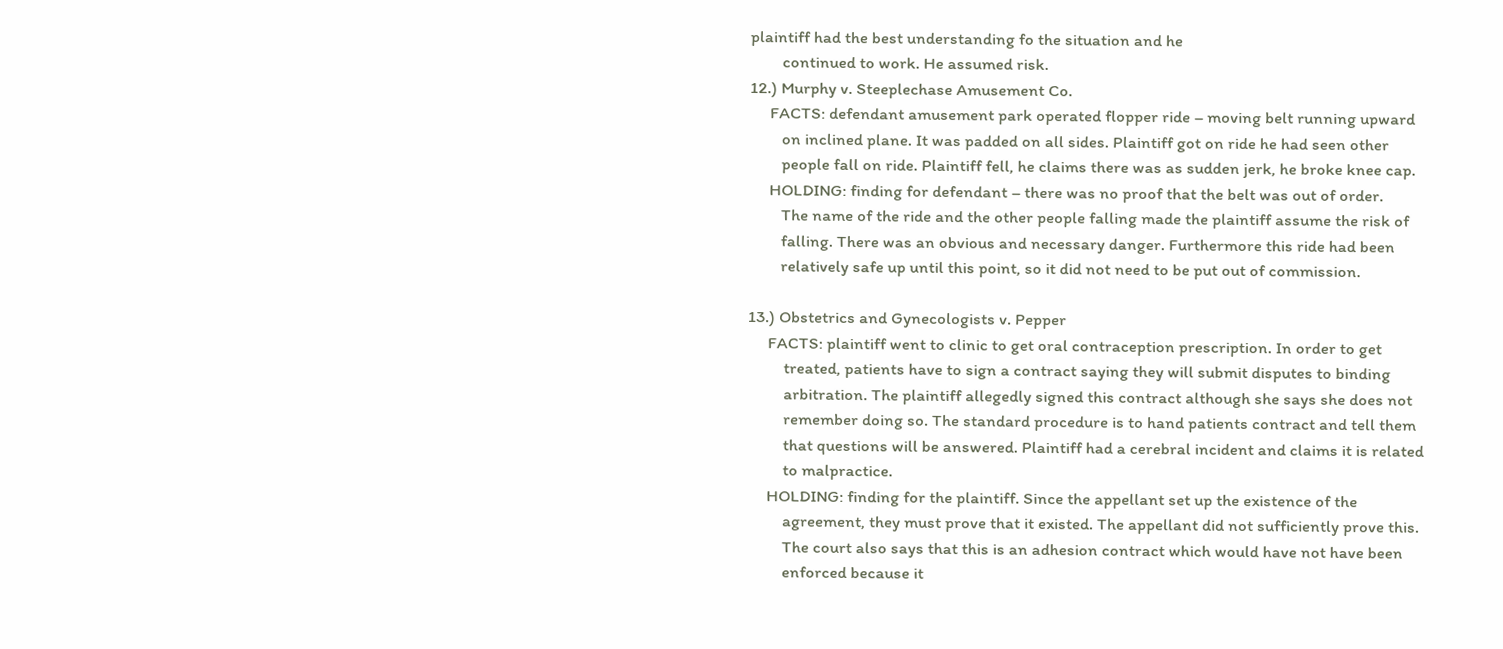plaintiff had the best understanding fo the situation and he
        continued to work. He assumed risk.
12.) Murphy v. Steeplechase Amusement Co.
     FACTS: defendant amusement park operated flopper ride – moving belt running upward
        on inclined plane. It was padded on all sides. Plaintiff got on ride he had seen other
        people fall on ride. Plaintiff fell, he claims there was as sudden jerk, he broke knee cap.
     HOLDING: finding for defendant – there was no proof that the belt was out of order.
        The name of the ride and the other people falling made the plaintiff assume the risk of
        falling. There was an obvious and necessary danger. Furthermore this ride had been
        relatively safe up until this point, so it did not need to be put out of commission.

13.) Obstetrics and Gynecologists v. Pepper
     FACTS: plaintiff went to clinic to get oral contraception prescription. In order to get
         treated, patients have to sign a contract saying they will submit disputes to binding
         arbitration. The plaintiff allegedly signed this contract although she says she does not
         remember doing so. The standard procedure is to hand patients contract and tell them
         that questions will be answered. Plaintiff had a cerebral incident and claims it is related
         to malpractice.
     HOLDING: finding for the plaintiff. Since the appellant set up the existence of the
         agreement, they must prove that it existed. The appellant did not sufficiently prove this.
         The court also says that this is an adhesion contract which would have not have been
         enforced because it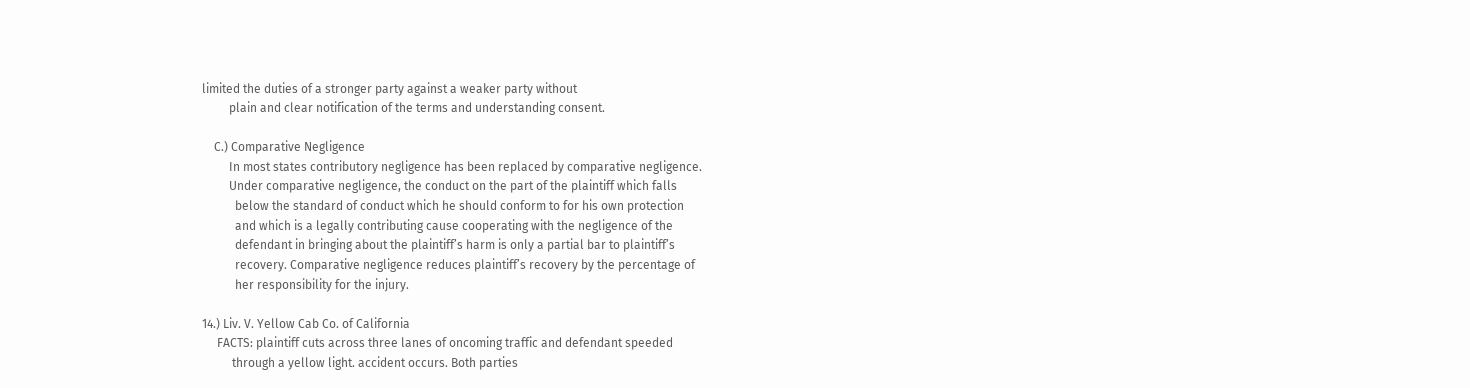limited the duties of a stronger party against a weaker party without
         plain and clear notification of the terms and understanding consent.

    C.) Comparative Negligence
         In most states contributory negligence has been replaced by comparative negligence.
         Under comparative negligence, the conduct on the part of the plaintiff which falls
           below the standard of conduct which he should conform to for his own protection
           and which is a legally contributing cause cooperating with the negligence of the
           defendant in bringing about the plaintiff’s harm is only a partial bar to plaintiff’s
           recovery. Comparative negligence reduces plaintiff’s recovery by the percentage of
           her responsibility for the injury.

14.) Liv. V. Yellow Cab Co. of California
     FACTS: plaintiff cuts across three lanes of oncoming traffic and defendant speeded
          through a yellow light. accident occurs. Both parties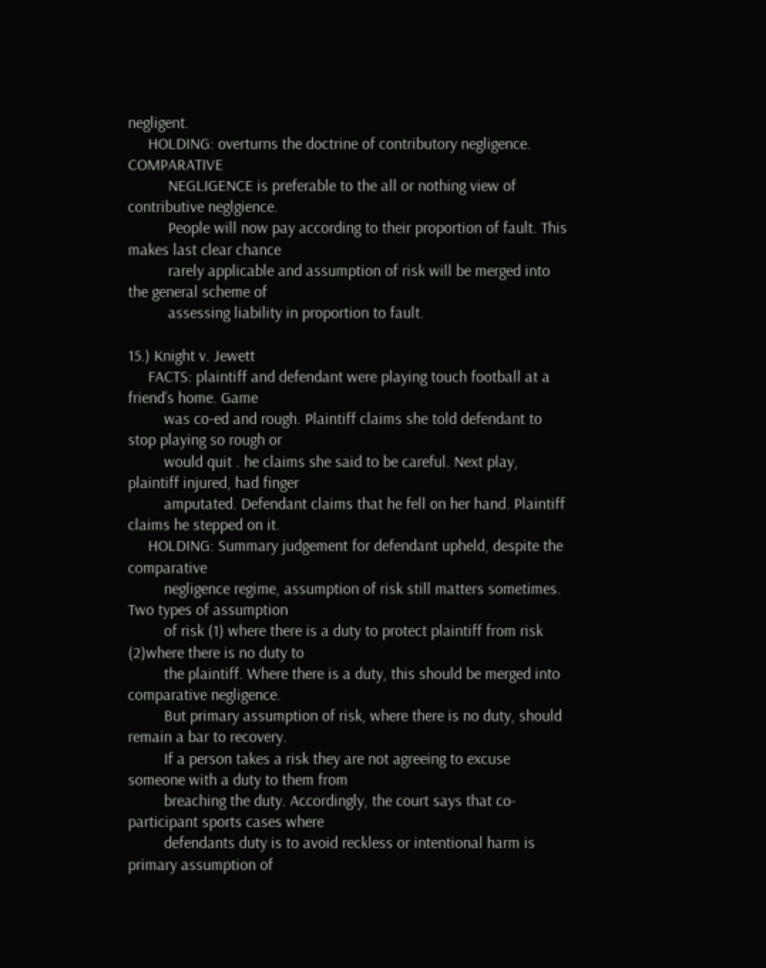negligent.
     HOLDING: overturns the doctrine of contributory negligence. COMPARATIVE
          NEGLIGENCE is preferable to the all or nothing view of contributive neglgience.
          People will now pay according to their proportion of fault. This makes last clear chance
          rarely applicable and assumption of risk will be merged into the general scheme of
          assessing liability in proportion to fault.

15.) Knight v. Jewett
     FACTS: plaintiff and defendant were playing touch football at a friend’s home. Game
         was co-ed and rough. Plaintiff claims she told defendant to stop playing so rough or
         would quit . he claims she said to be careful. Next play, plaintiff injured, had finger
         amputated. Defendant claims that he fell on her hand. Plaintiff claims he stepped on it.
     HOLDING: Summary judgement for defendant upheld, despite the comparative
         negligence regime, assumption of risk still matters sometimes. Two types of assumption
         of risk (1) where there is a duty to protect plaintiff from risk (2)where there is no duty to
         the plaintiff. Where there is a duty, this should be merged into comparative negligence.
         But primary assumption of risk, where there is no duty, should remain a bar to recovery.
         If a person takes a risk they are not agreeing to excuse someone with a duty to them from
         breaching the duty. Accordingly, the court says that co-participant sports cases where
         defendants duty is to avoid reckless or intentional harm is primary assumption of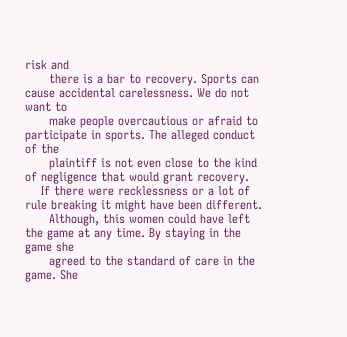risk and
      there is a bar to recovery. Sports can cause accidental carelessness. We do not want to
      make people overcautious or afraid to participate in sports. The alleged conduct of the
      plaintiff is not even close to the kind of negligence that would grant recovery.
    If there were recklessness or a lot of rule breaking it might have been different.
      Although, this women could have left the game at any time. By staying in the game she
      agreed to the standard of care in the game. She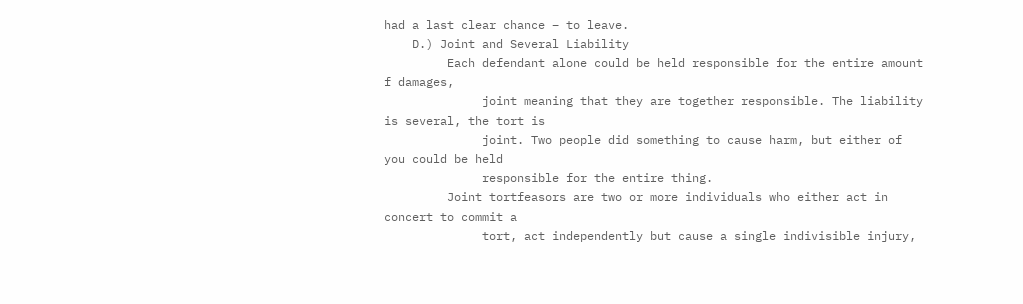had a last clear chance – to leave.
    D.) Joint and Several Liability
         Each defendant alone could be held responsible for the entire amount f damages,
              joint meaning that they are together responsible. The liability is several, the tort is
              joint. Two people did something to cause harm, but either of you could be held
              responsible for the entire thing.
         Joint tortfeasors are two or more individuals who either act in concert to commit a
              tort, act independently but cause a single indivisible injury,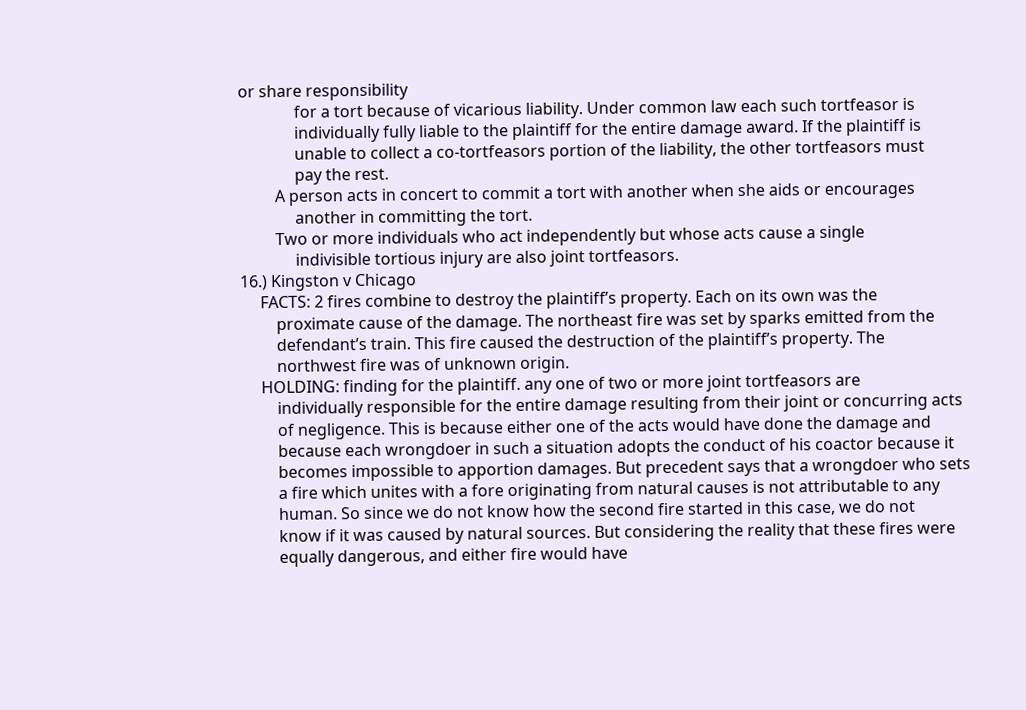or share responsibility
              for a tort because of vicarious liability. Under common law each such tortfeasor is
              individually fully liable to the plaintiff for the entire damage award. If the plaintiff is
              unable to collect a co-tortfeasors portion of the liability, the other tortfeasors must
              pay the rest.
         A person acts in concert to commit a tort with another when she aids or encourages
              another in committing the tort.
         Two or more individuals who act independently but whose acts cause a single
              indivisible tortious injury are also joint tortfeasors.
16.) Kingston v Chicago
     FACTS: 2 fires combine to destroy the plaintiff’s property. Each on its own was the
         proximate cause of the damage. The northeast fire was set by sparks emitted from the
         defendant’s train. This fire caused the destruction of the plaintiff’s property. The
         northwest fire was of unknown origin.
     HOLDING: finding for the plaintiff. any one of two or more joint tortfeasors are
         individually responsible for the entire damage resulting from their joint or concurring acts
         of negligence. This is because either one of the acts would have done the damage and
         because each wrongdoer in such a situation adopts the conduct of his coactor because it
         becomes impossible to apportion damages. But precedent says that a wrongdoer who sets
         a fire which unites with a fore originating from natural causes is not attributable to any
         human. So since we do not know how the second fire started in this case, we do not
         know if it was caused by natural sources. But considering the reality that these fires were
         equally dangerous, and either fire would have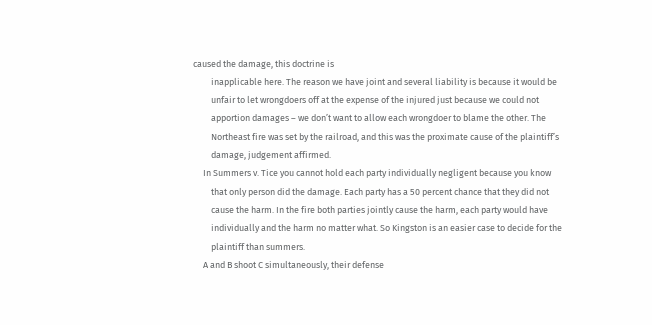caused the damage, this doctrine is
         inapplicable here. The reason we have joint and several liability is because it would be
         unfair to let wrongdoers off at the expense of the injured just because we could not
         apportion damages – we don’t want to allow each wrongdoer to blame the other. The
         Northeast fire was set by the railroad, and this was the proximate cause of the plaintiff’s
         damage, judgement affirmed.
     In Summers v. Tice you cannot hold each party individually negligent because you know
         that only person did the damage. Each party has a 50 percent chance that they did not
         cause the harm. In the fire both parties jointly cause the harm, each party would have
         individually and the harm no matter what. So Kingston is an easier case to decide for the
         plaintiff than summers.
     A and B shoot C simultaneously, their defense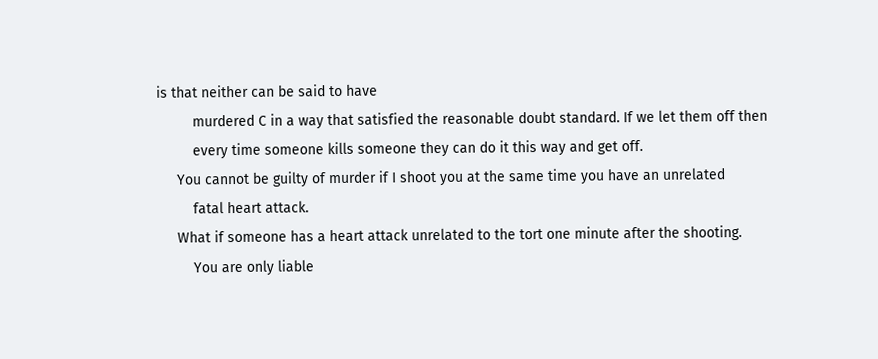is that neither can be said to have
         murdered C in a way that satisfied the reasonable doubt standard. If we let them off then
         every time someone kills someone they can do it this way and get off.
     You cannot be guilty of murder if I shoot you at the same time you have an unrelated
         fatal heart attack.
     What if someone has a heart attack unrelated to the tort one minute after the shooting.
         You are only liable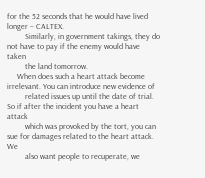for the 52 seconds that he would have lived longer – CALTEX.
         Similarly, in government takings, they do not have to pay if the enemy would have taken
         the land tomorrow.
     When does such a heart attack become irrelevant. You can introduce new evidence of
         related issues up until the date of trial. So if after the incident you have a heart attack
         which was provoked by the tort, you can sue for damages related to the heart attack. We
         also want people to recuperate, we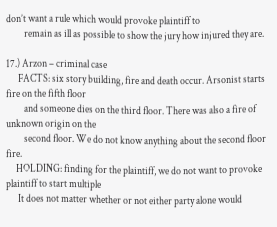don’t want a rule which would provoke plaintiff to
         remain as ill as possible to show the jury how injured they are.

17.) Arzon – criminal case
      FACTS: six story building, fire and death occur. Arsonist starts fire on the fifth floor
         and someone dies on the third floor. There was also a fire of unknown origin on the
         second floor. We do not know anything about the second floor fire.
     HOLDING: finding for the plaintiff, we do not want to provoke plaintiff to start multiple
      It does not matter whether or not either party alone would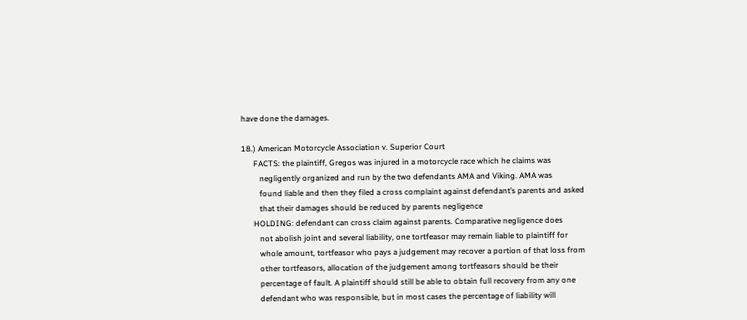have done the damages.

18.) American Motorcycle Association v. Superior Court
      FACTS: the plaintiff, Gregos was injured in a motorcycle race which he claims was
         negligently organized and run by the two defendants AMA and Viking. AMA was
         found liable and then they filed a cross complaint against defendant’s parents and asked
         that their damages should be reduced by parents negligence
      HOLDING: defendant can cross claim against parents. Comparative negligence does
         not abolish joint and several liability, one tortfeasor may remain liable to plaintiff for
         whole amount, tortfeasor who pays a judgement may recover a portion of that loss from
         other tortfeasors, allocation of the judgement among tortfeasors should be their
         percentage of fault. A plaintiff should still be able to obtain full recovery from any one
         defendant who was responsible, but in most cases the percentage of liability will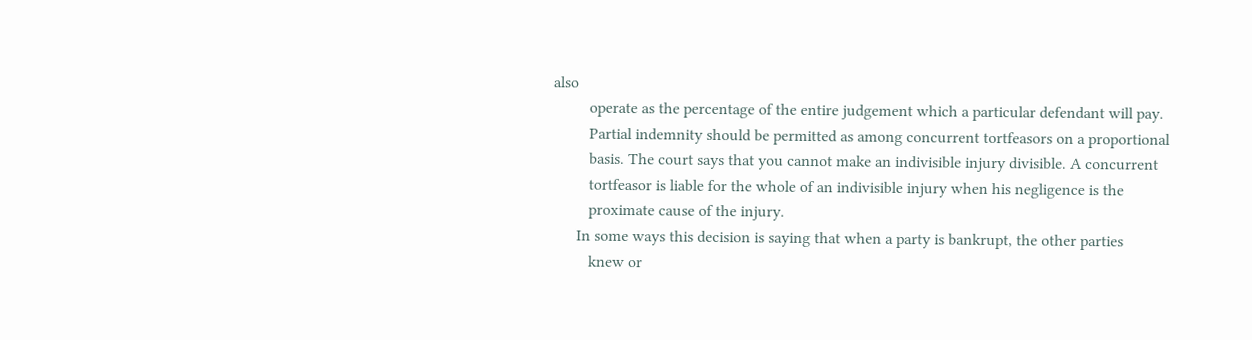also
         operate as the percentage of the entire judgement which a particular defendant will pay.
         Partial indemnity should be permitted as among concurrent tortfeasors on a proportional
         basis. The court says that you cannot make an indivisible injury divisible. A concurrent
         tortfeasor is liable for the whole of an indivisible injury when his negligence is the
         proximate cause of the injury.
      In some ways this decision is saying that when a party is bankrupt, the other parties
         knew or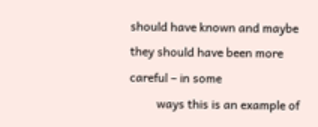should have known and maybe they should have been more careful – in some
         ways this is an example of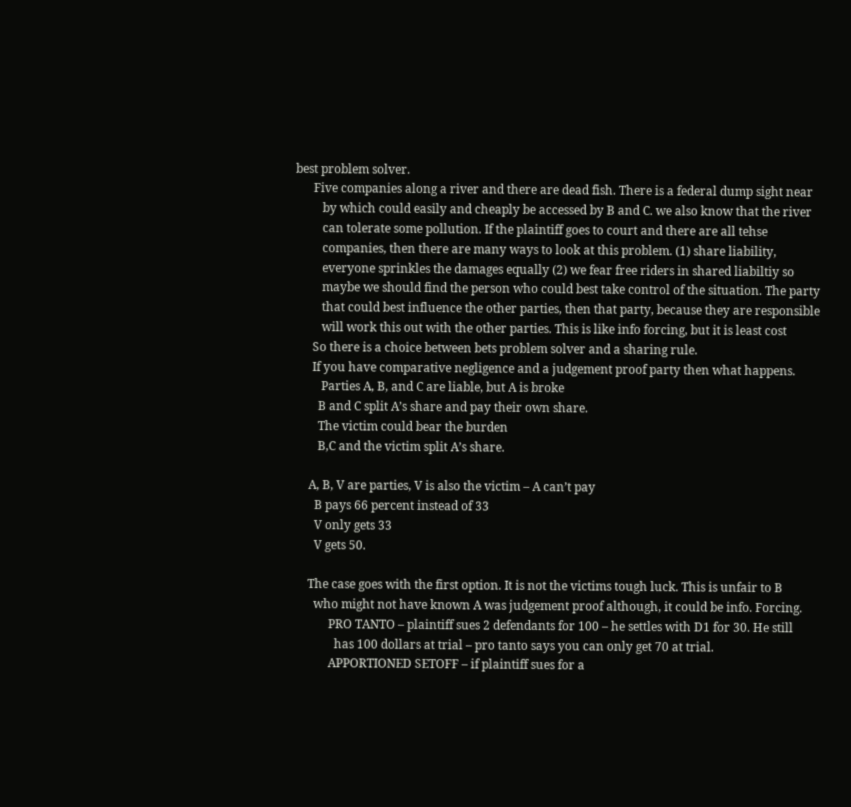best problem solver.
      Five companies along a river and there are dead fish. There is a federal dump sight near
         by which could easily and cheaply be accessed by B and C. we also know that the river
         can tolerate some pollution. If the plaintiff goes to court and there are all tehse
         companies, then there are many ways to look at this problem. (1) share liability,
         everyone sprinkles the damages equally (2) we fear free riders in shared liabiltiy so
         maybe we should find the person who could best take control of the situation. The party
         that could best influence the other parties, then that party, because they are responsible
         will work this out with the other parties. This is like info forcing, but it is least cost
      So there is a choice between bets problem solver and a sharing rule.
      If you have comparative negligence and a judgement proof party then what happens.
         Parties A, B, and C are liable, but A is broke
        B and C split A’s share and pay their own share.
        The victim could bear the burden
        B,C and the victim split A’s share.

     A, B, V are parties, V is also the victim – A can’t pay
       B pays 66 percent instead of 33
       V only gets 33
       V gets 50.

     The case goes with the first option. It is not the victims tough luck. This is unfair to B
       who might not have known A was judgement proof although, it could be info. Forcing.
            PRO TANTO – plaintiff sues 2 defendants for 100 – he settles with D1 for 30. He still
              has 100 dollars at trial – pro tanto says you can only get 70 at trial.
            APPORTIONED SETOFF – if plaintiff sues for a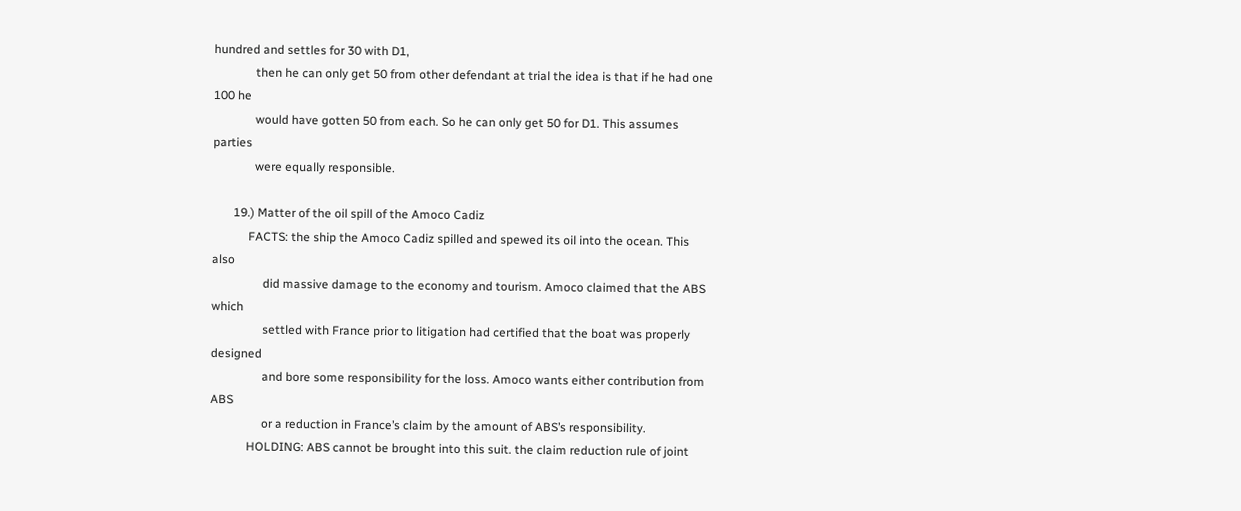hundred and settles for 30 with D1,
              then he can only get 50 from other defendant at trial the idea is that if he had one 100 he
              would have gotten 50 from each. So he can only get 50 for D1. This assumes parties
              were equally responsible.

       19.) Matter of the oil spill of the Amoco Cadiz
            FACTS: the ship the Amoco Cadiz spilled and spewed its oil into the ocean. This also
                 did massive damage to the economy and tourism. Amoco claimed that the ABS which
                 settled with France prior to litigation had certified that the boat was properly designed
                 and bore some responsibility for the loss. Amoco wants either contribution from ABS
                 or a reduction in France’s claim by the amount of ABS’s responsibility.
            HOLDING: ABS cannot be brought into this suit. the claim reduction rule of joint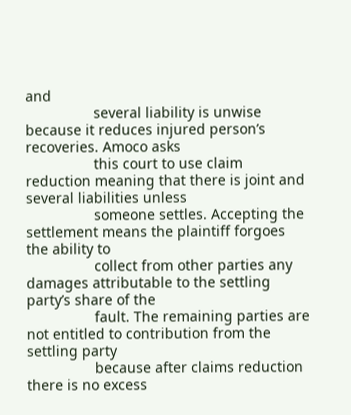and
                 several liability is unwise because it reduces injured person’s recoveries. Amoco asks
                 this court to use claim reduction meaning that there is joint and several liabilities unless
                 someone settles. Accepting the settlement means the plaintiff forgoes the ability to
                 collect from other parties any damages attributable to the settling party’s share of the
                 fault. The remaining parties are not entitled to contribution from the settling party
                 because after claims reduction there is no excess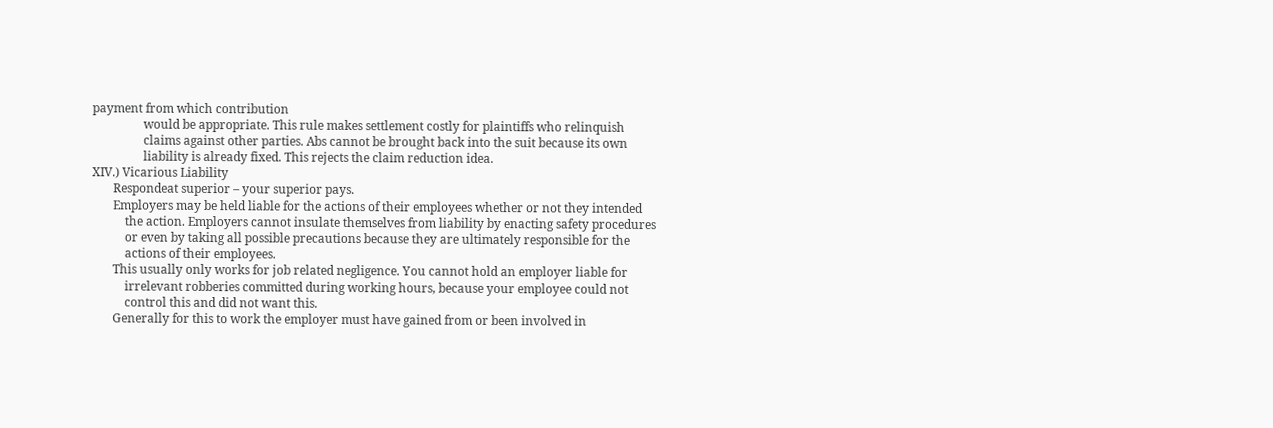payment from which contribution
                 would be appropriate. This rule makes settlement costly for plaintiffs who relinquish
                 claims against other parties. Abs cannot be brought back into the suit because its own
                 liability is already fixed. This rejects the claim reduction idea.
XIV.) Vicarious Liability
       Respondeat superior – your superior pays.
       Employers may be held liable for the actions of their employees whether or not they intended
           the action. Employers cannot insulate themselves from liability by enacting safety procedures
           or even by taking all possible precautions because they are ultimately responsible for the
           actions of their employees.
       This usually only works for job related negligence. You cannot hold an employer liable for
           irrelevant robberies committed during working hours, because your employee could not
           control this and did not want this.
       Generally for this to work the employer must have gained from or been involved in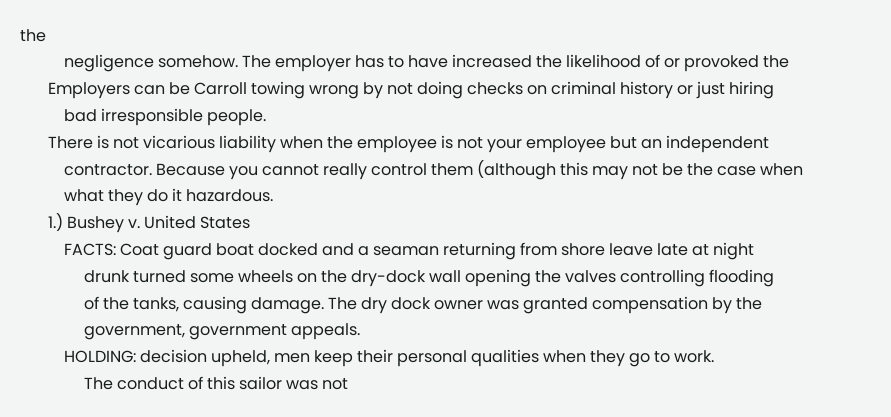the
           negligence somehow. The employer has to have increased the likelihood of or provoked the
       Employers can be Carroll towing wrong by not doing checks on criminal history or just hiring
           bad irresponsible people.
       There is not vicarious liability when the employee is not your employee but an independent
           contractor. Because you cannot really control them (although this may not be the case when
           what they do it hazardous.
       1.) Bushey v. United States
           FACTS: Coat guard boat docked and a seaman returning from shore leave late at night
                drunk turned some wheels on the dry-dock wall opening the valves controlling flooding
                of the tanks, causing damage. The dry dock owner was granted compensation by the
                government, government appeals.
           HOLDING: decision upheld, men keep their personal qualities when they go to work.
                The conduct of this sailor was not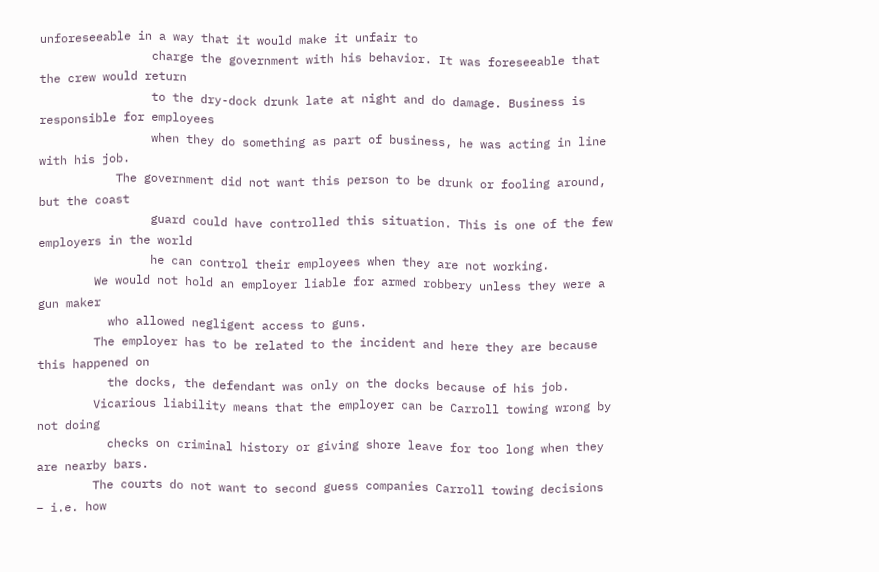unforeseeable in a way that it would make it unfair to
                charge the government with his behavior. It was foreseeable that the crew would return
                to the dry-dock drunk late at night and do damage. Business is responsible for employees
                when they do something as part of business, he was acting in line with his job.
           The government did not want this person to be drunk or fooling around, but the coast
                guard could have controlled this situation. This is one of the few employers in the world
                he can control their employees when they are not working.
        We would not hold an employer liable for armed robbery unless they were a gun maker
          who allowed negligent access to guns.
        The employer has to be related to the incident and here they are because this happened on
          the docks, the defendant was only on the docks because of his job.
        Vicarious liability means that the employer can be Carroll towing wrong by not doing
          checks on criminal history or giving shore leave for too long when they are nearby bars.
        The courts do not want to second guess companies Carroll towing decisions – i.e. how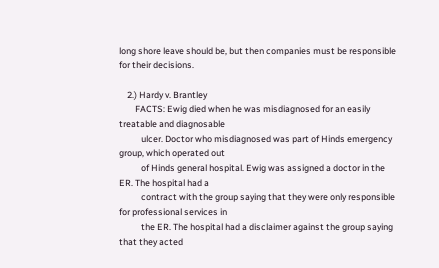long shore leave should be, but then companies must be responsible for their decisions.

    2.) Hardy v. Brantley
        FACTS: Ewig died when he was misdiagnosed for an easily treatable and diagnosable
           ulcer. Doctor who misdiagnosed was part of Hinds emergency group, which operated out
           of Hinds general hospital. Ewig was assigned a doctor in the ER. The hospital had a
           contract with the group saying that they were only responsible for professional services in
           the ER. The hospital had a disclaimer against the group saying that they acted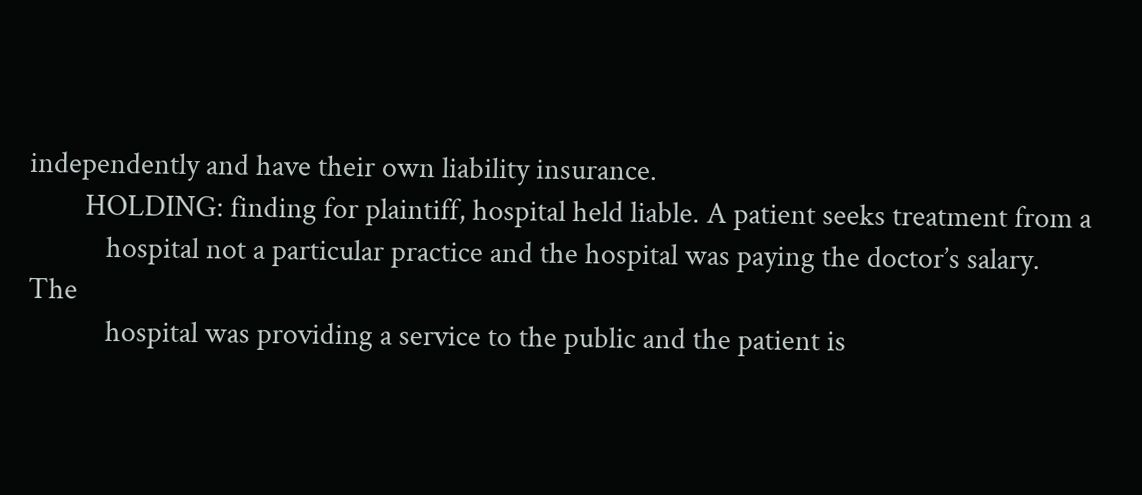independently and have their own liability insurance.
        HOLDING: finding for plaintiff, hospital held liable. A patient seeks treatment from a
           hospital not a particular practice and the hospital was paying the doctor’s salary. The
           hospital was providing a service to the public and the patient is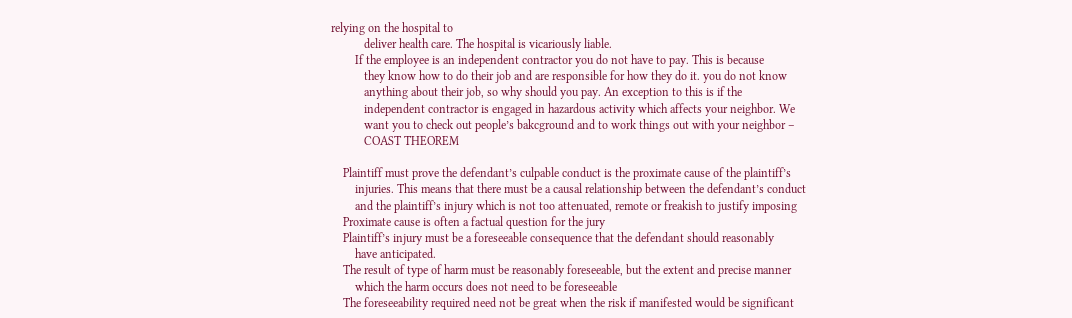relying on the hospital to
           deliver health care. The hospital is vicariously liable.
        If the employee is an independent contractor you do not have to pay. This is because
           they know how to do their job and are responsible for how they do it. you do not know
           anything about their job, so why should you pay. An exception to this is if the
           independent contractor is engaged in hazardous activity which affects your neighbor. We
           want you to check out people’s bakcground and to work things out with your neighbor –
           COAST THEOREM

    Plaintiff must prove the defendant’s culpable conduct is the proximate cause of the plaintiff’s
        injuries. This means that there must be a causal relationship between the defendant’s conduct
        and the plaintiff’s injury which is not too attenuated, remote or freakish to justify imposing
    Proximate cause is often a factual question for the jury
    Plaintiff’s injury must be a foreseeable consequence that the defendant should reasonably
        have anticipated.
    The result of type of harm must be reasonably foreseeable, but the extent and precise manner
        which the harm occurs does not need to be foreseeable
    The foreseeability required need not be great when the risk if manifested would be significant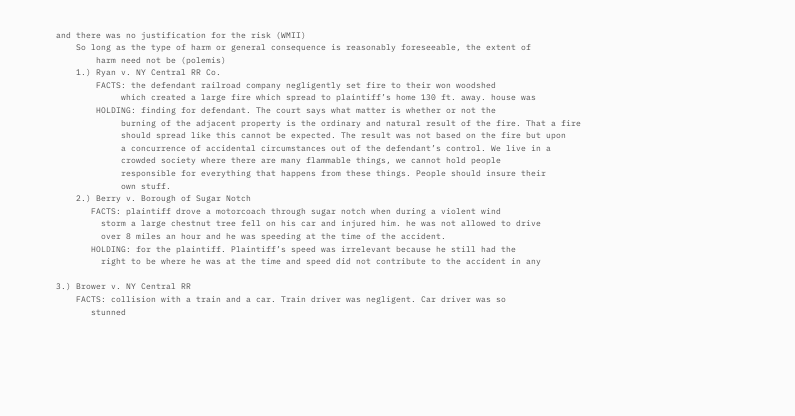and there was no justification for the risk (WMII)
    So long as the type of harm or general consequence is reasonably foreseeable, the extent of
        harm need not be (polemis)
    1.) Ryan v. NY Central RR Co.
        FACTS: the defendant railroad company negligently set fire to their won woodshed
             which created a large fire which spread to plaintiff’s home 130 ft. away. house was
        HOLDING: finding for defendant. The court says what matter is whether or not the
             burning of the adjacent property is the ordinary and natural result of the fire. That a fire
             should spread like this cannot be expected. The result was not based on the fire but upon
             a concurrence of accidental circumstances out of the defendant’s control. We live in a
             crowded society where there are many flammable things, we cannot hold people
             responsible for everything that happens from these things. People should insure their
             own stuff.
    2.) Berry v. Borough of Sugar Notch
       FACTS: plaintiff drove a motorcoach through sugar notch when during a violent wind
         storm a large chestnut tree fell on his car and injured him. he was not allowed to drive
         over 8 miles an hour and he was speeding at the time of the accident.
       HOLDING: for the plaintiff. Plaintiff’s speed was irrelevant because he still had the
         right to be where he was at the time and speed did not contribute to the accident in any

3.) Brower v. NY Central RR
    FACTS: collision with a train and a car. Train driver was negligent. Car driver was so
       stunned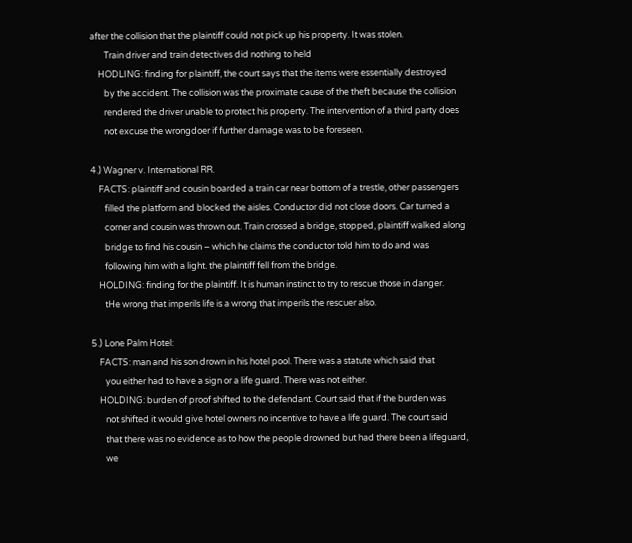after the collision that the plaintiff could not pick up his property. It was stolen.
       Train driver and train detectives did nothing to held
    HODLING: finding for plaintiff, the court says that the items were essentially destroyed
       by the accident. The collision was the proximate cause of the theft because the collision
       rendered the driver unable to protect his property. The intervention of a third party does
       not excuse the wrongdoer if further damage was to be foreseen.

4.) Wagner v. International RR.
    FACTS: plaintiff and cousin boarded a train car near bottom of a trestle, other passengers
       filled the platform and blocked the aisles. Conductor did not close doors. Car turned a
       corner and cousin was thrown out. Train crossed a bridge, stopped, plaintiff walked along
       bridge to find his cousin – which he claims the conductor told him to do and was
       following him with a light. the plaintiff fell from the bridge.
    HOLDING: finding for the plaintiff. It is human instinct to try to rescue those in danger.
       tHe wrong that imperils life is a wrong that imperils the rescuer also.

5.) Lone Palm Hotel:
    FACTS: man and his son drown in his hotel pool. There was a statute which said that
       you either had to have a sign or a life guard. There was not either.
    HOLDING: burden of proof shifted to the defendant. Court said that if the burden was
       not shifted it would give hotel owners no incentive to have a life guard. The court said
       that there was no evidence as to how the people drowned but had there been a lifeguard,
       we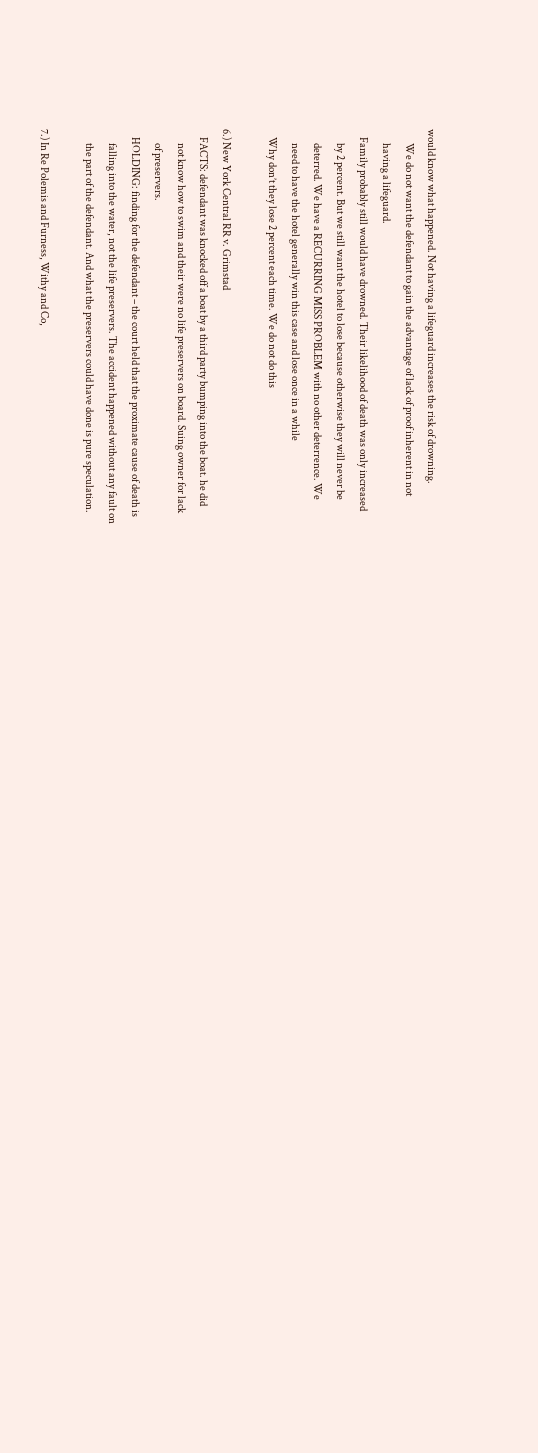would know what happened. Not having a lifeguard increases the risk of drowning.
       We do not want the defendant to gain the advantage of lack of proof inherent in not
       having a lifeguard.
    Family probably still would have drowned. Their likelihood of death was only increased
       by 2 percent. But we still want the hotel to lose because otherwise they will never be
       deterred. We have a RECURRING MISS PROBLEM with no other deterrence. We
       need to have the hotel generally win this case and lose once in a while
    Why don’t they lose 2 percent each time. We do not do this

6.) New York Central RR v. Grimstad
    FACTS: defendant was knocked off a boat by a third party bumping into the boat. he did
       not know how to swim and their were no life preservers on board. Suing owner for lack
       of preservers.
    HOLDING: finding for the defendant – the court held that the proximate cause of death is
       falling into the water, not the life preservers. The accident happened without any fault on
       the part of the defendant. And what the preservers could have done is pure speculation.

7.) In Re Polemis and Furness, Withy and Co,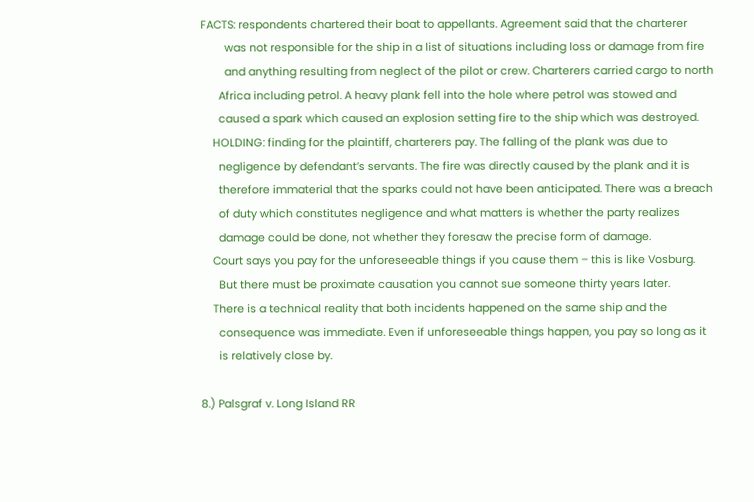FACTS: respondents chartered their boat to appellants. Agreement said that the charterer
        was not responsible for the ship in a list of situations including loss or damage from fire
        and anything resulting from neglect of the pilot or crew. Charterers carried cargo to north
      Africa including petrol. A heavy plank fell into the hole where petrol was stowed and
      caused a spark which caused an explosion setting fire to the ship which was destroyed.
    HOLDING: finding for the plaintiff, charterers pay. The falling of the plank was due to
      negligence by defendant’s servants. The fire was directly caused by the plank and it is
      therefore immaterial that the sparks could not have been anticipated. There was a breach
      of duty which constitutes negligence and what matters is whether the party realizes
      damage could be done, not whether they foresaw the precise form of damage.
    Court says you pay for the unforeseeable things if you cause them – this is like Vosburg.
      But there must be proximate causation you cannot sue someone thirty years later.
    There is a technical reality that both incidents happened on the same ship and the
      consequence was immediate. Even if unforeseeable things happen, you pay so long as it
      is relatively close by.

8.) Palsgraf v. Long Island RR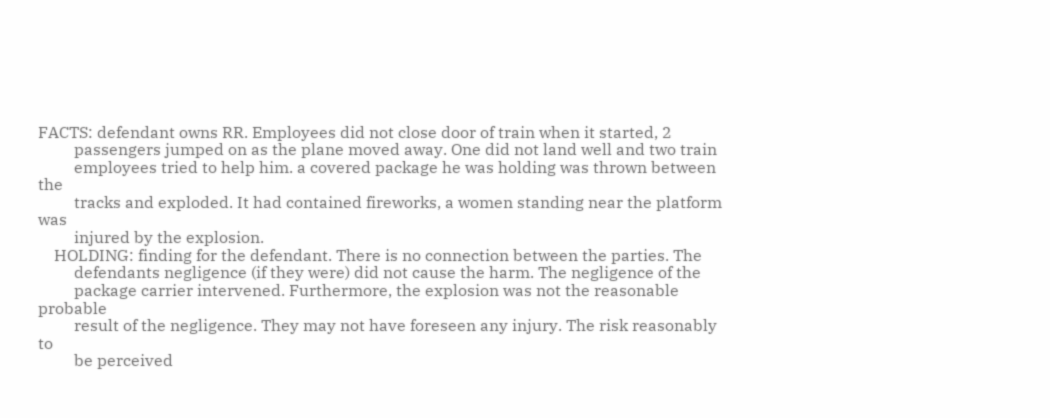FACTS: defendant owns RR. Employees did not close door of train when it started, 2
         passengers jumped on as the plane moved away. One did not land well and two train
         employees tried to help him. a covered package he was holding was thrown between the
         tracks and exploded. It had contained fireworks, a women standing near the platform was
         injured by the explosion.
    HOLDING: finding for the defendant. There is no connection between the parties. The
         defendants negligence (if they were) did not cause the harm. The negligence of the
         package carrier intervened. Furthermore, the explosion was not the reasonable probable
         result of the negligence. They may not have foreseen any injury. The risk reasonably to
         be perceived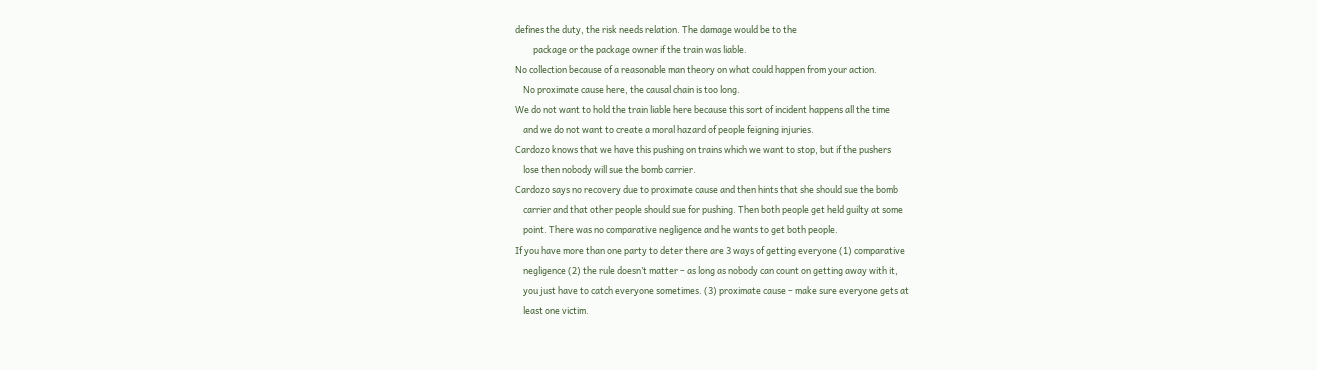defines the duty, the risk needs relation. The damage would be to the
         package or the package owner if the train was liable.
No collection because of a reasonable man theory on what could happen from your action.
    No proximate cause here, the causal chain is too long.
We do not want to hold the train liable here because this sort of incident happens all the time
    and we do not want to create a moral hazard of people feigning injuries.
Cardozo knows that we have this pushing on trains which we want to stop, but if the pushers
    lose then nobody will sue the bomb carrier.
Cardozo says no recovery due to proximate cause and then hints that she should sue the bomb
    carrier and that other people should sue for pushing. Then both people get held guilty at some
    point. There was no comparative negligence and he wants to get both people.
If you have more than one party to deter there are 3 ways of getting everyone (1) comparative
    negligence (2) the rule doesn’t matter – as long as nobody can count on getting away with it,
    you just have to catch everyone sometimes. (3) proximate cause – make sure everyone gets at
    least one victim.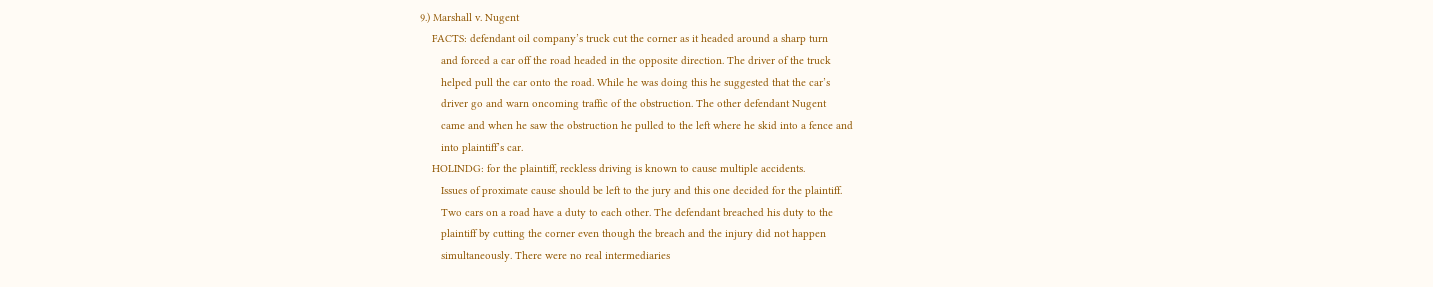9.) Marshall v. Nugent
    FACTS: defendant oil company’s truck cut the corner as it headed around a sharp turn
       and forced a car off the road headed in the opposite direction. The driver of the truck
       helped pull the car onto the road. While he was doing this he suggested that the car’s
       driver go and warn oncoming traffic of the obstruction. The other defendant Nugent
       came and when he saw the obstruction he pulled to the left where he skid into a fence and
       into plaintiff’s car.
    HOLINDG: for the plaintiff, reckless driving is known to cause multiple accidents.
       Issues of proximate cause should be left to the jury and this one decided for the plaintiff.
       Two cars on a road have a duty to each other. The defendant breached his duty to the
       plaintiff by cutting the corner even though the breach and the injury did not happen
       simultaneously. There were no real intermediaries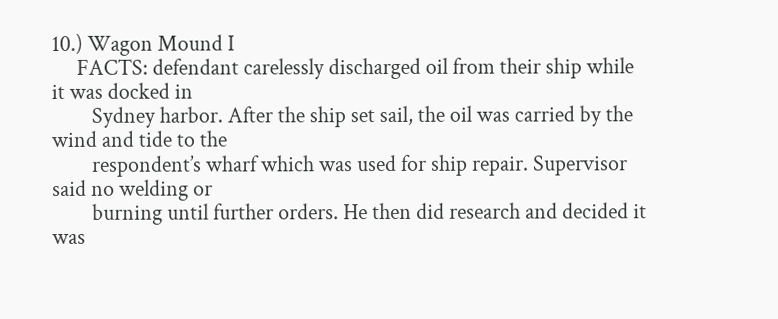10.) Wagon Mound I
     FACTS: defendant carelessly discharged oil from their ship while it was docked in
        Sydney harbor. After the ship set sail, the oil was carried by the wind and tide to the
        respondent’s wharf which was used for ship repair. Supervisor said no welding or
        burning until further orders. He then did research and decided it was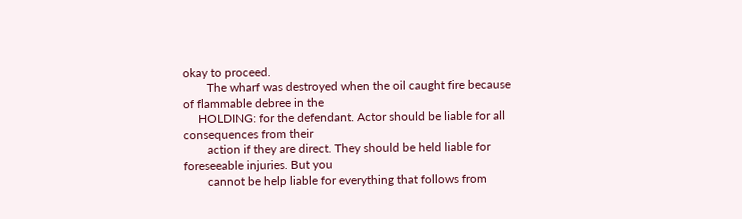okay to proceed.
        The wharf was destroyed when the oil caught fire because of flammable debree in the
     HOLDING: for the defendant. Actor should be liable for all consequences from their
        action if they are direct. They should be held liable for foreseeable injuries. But you
        cannot be help liable for everything that follows from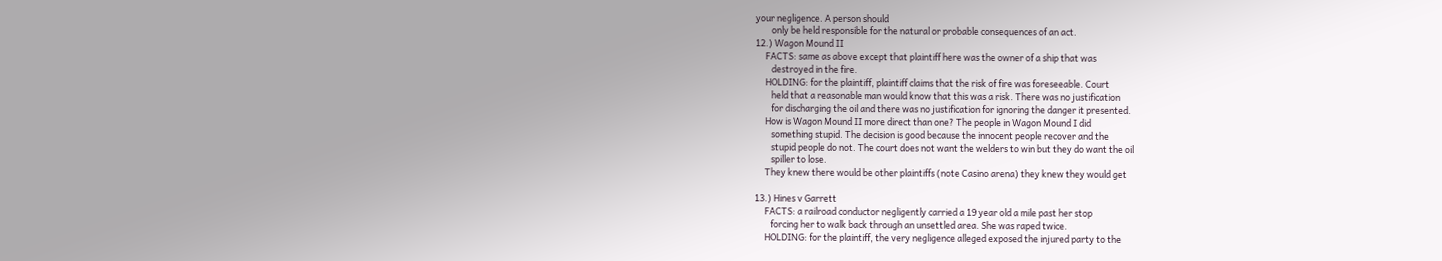your negligence. A person should
        only be held responsible for the natural or probable consequences of an act.
12.) Wagon Mound II
     FACTS: same as above except that plaintiff here was the owner of a ship that was
        destroyed in the fire.
     HOLDING: for the plaintiff, plaintiff claims that the risk of fire was foreseeable. Court
        held that a reasonable man would know that this was a risk. There was no justification
        for discharging the oil and there was no justification for ignoring the danger it presented.
     How is Wagon Mound II more direct than one? The people in Wagon Mound I did
        something stupid. The decision is good because the innocent people recover and the
        stupid people do not. The court does not want the welders to win but they do want the oil
        spiller to lose.
     They knew there would be other plaintiffs (note Casino arena) they knew they would get

13.) Hines v Garrett
     FACTS: a railroad conductor negligently carried a 19 year old a mile past her stop
        forcing her to walk back through an unsettled area. She was raped twice.
     HOLDING: for the plaintiff, the very negligence alleged exposed the injured party to the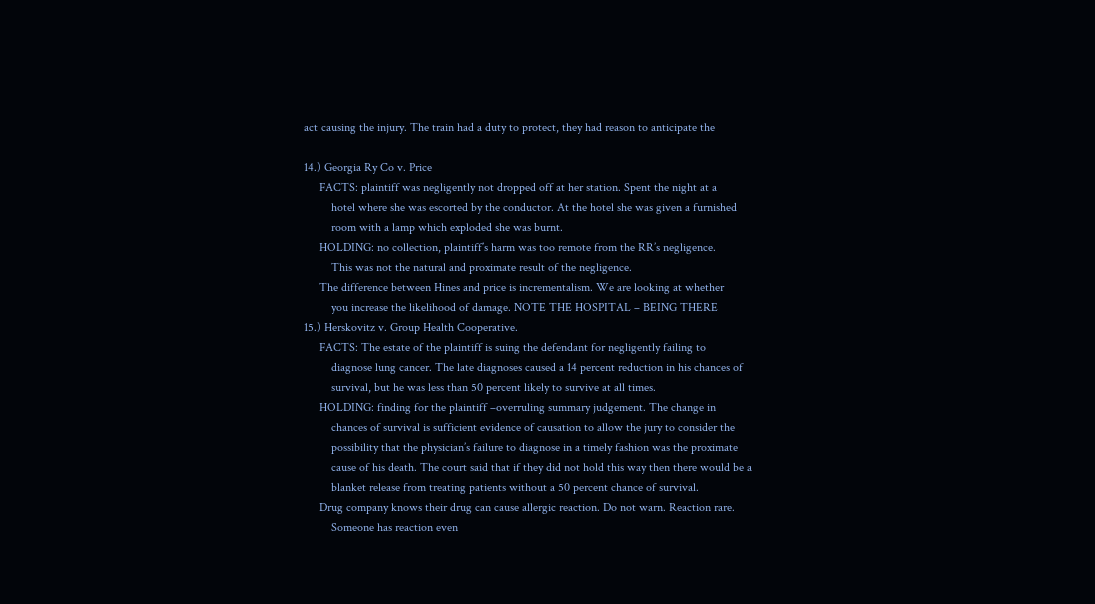act causing the injury. The train had a duty to protect, they had reason to anticipate the

14.) Georgia Ry Co v. Price
     FACTS: plaintiff was negligently not dropped off at her station. Spent the night at a
         hotel where she was escorted by the conductor. At the hotel she was given a furnished
         room with a lamp which exploded she was burnt.
     HOLDING: no collection, plaintiff’s harm was too remote from the RR’s negligence.
         This was not the natural and proximate result of the negligence.
     The difference between Hines and price is incrementalism. We are looking at whether
         you increase the likelihood of damage. NOTE THE HOSPITAL – BEING THERE
15.) Herskovitz v. Group Health Cooperative.
     FACTS: The estate of the plaintiff is suing the defendant for negligently failing to
         diagnose lung cancer. The late diagnoses caused a 14 percent reduction in his chances of
         survival, but he was less than 50 percent likely to survive at all times.
     HOLDING: finding for the plaintiff –overruling summary judgement. The change in
         chances of survival is sufficient evidence of causation to allow the jury to consider the
         possibility that the physician’s failure to diagnose in a timely fashion was the proximate
         cause of his death. The court said that if they did not hold this way then there would be a
         blanket release from treating patients without a 50 percent chance of survival.
     Drug company knows their drug can cause allergic reaction. Do not warn. Reaction rare.
         Someone has reaction even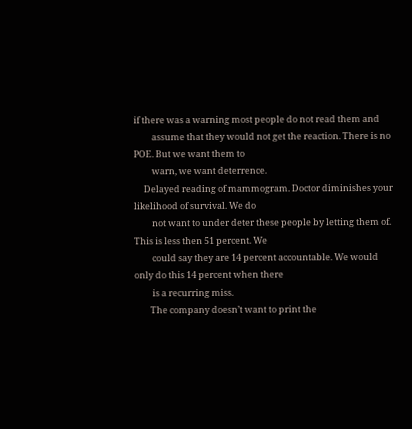if there was a warning most people do not read them and
         assume that they would not get the reaction. There is no POE. But we want them to
         warn, we want deterrence.
     Delayed reading of mammogram. Doctor diminishes your likelihood of survival. We do
         not want to under deter these people by letting them of. This is less then 51 percent. We
         could say they are 14 percent accountable. We would only do this 14 percent when there
         is a recurring miss.
        The company doesn’t want to print the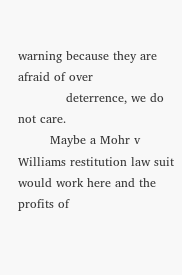warning because they are afraid of over
            deterrence, we do not care.
        Maybe a Mohr v Williams restitution law suit would work here and the profits of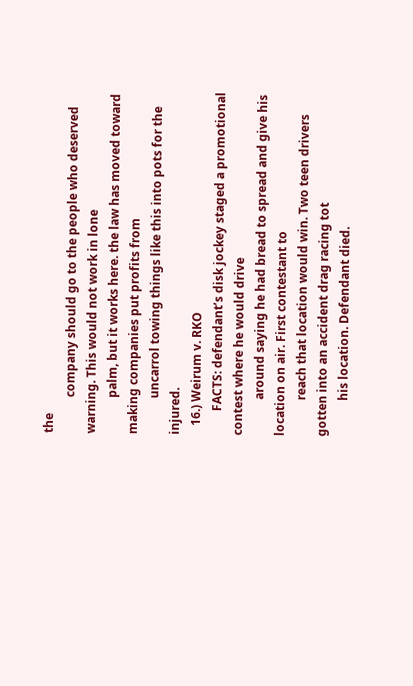the
            company should go to the people who deserved warning. This would not work in lone
            palm, but it works here. the law has moved toward making companies put profits from
            uncarrol towing things like this into pots for the injured.
   16.) Weirum v. RKO
        FACTS: defendant’s disk jockey staged a promotional contest where he would drive
            around saying he had bread to spread and give his location on air. First contestant to
            reach that location would win. Two teen drivers gotten into an accident drag racing tot
            his location. Defendant died.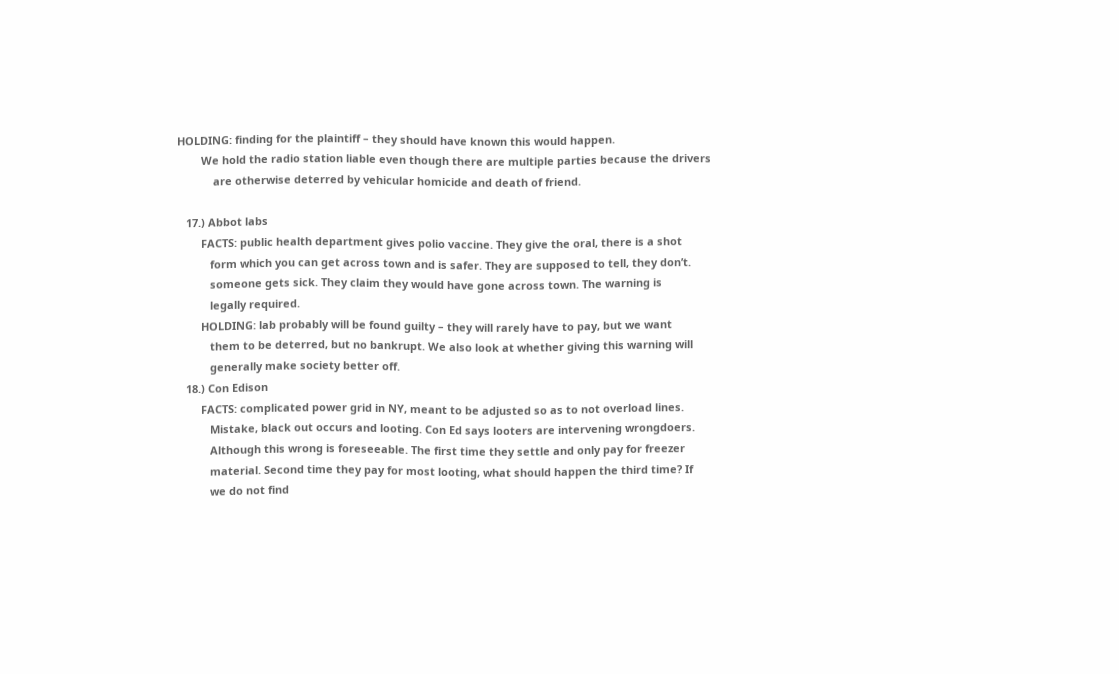HOLDING: finding for the plaintiff – they should have known this would happen.
        We hold the radio station liable even though there are multiple parties because the drivers
            are otherwise deterred by vehicular homicide and death of friend.

   17.) Abbot labs
        FACTS: public health department gives polio vaccine. They give the oral, there is a shot
           form which you can get across town and is safer. They are supposed to tell, they don’t.
           someone gets sick. They claim they would have gone across town. The warning is
           legally required.
        HOLDING: lab probably will be found guilty – they will rarely have to pay, but we want
           them to be deterred, but no bankrupt. We also look at whether giving this warning will
           generally make society better off.
   18.) Con Edison
        FACTS: complicated power grid in NY, meant to be adjusted so as to not overload lines.
           Mistake, black out occurs and looting. Con Ed says looters are intervening wrongdoers.
           Although this wrong is foreseeable. The first time they settle and only pay for freezer
           material. Second time they pay for most looting, what should happen the third time? If
           we do not find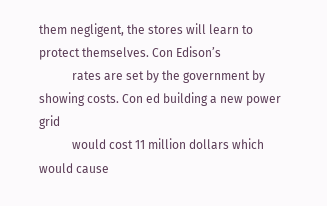them negligent, the stores will learn to protect themselves. Con Edison’s
           rates are set by the government by showing costs. Con ed building a new power grid
           would cost 11 million dollars which would cause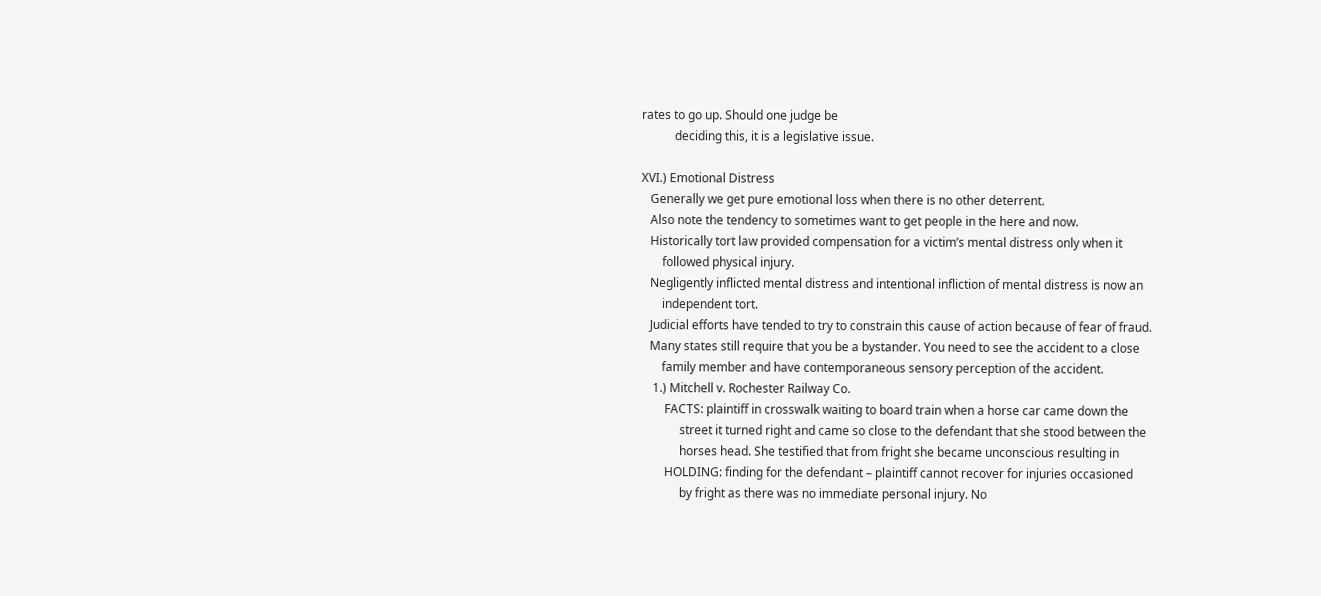rates to go up. Should one judge be
           deciding this, it is a legislative issue.

XVI.) Emotional Distress
   Generally we get pure emotional loss when there is no other deterrent.
   Also note the tendency to sometimes want to get people in the here and now.
   Historically tort law provided compensation for a victim’s mental distress only when it
       followed physical injury.
   Negligently inflicted mental distress and intentional infliction of mental distress is now an
       independent tort.
   Judicial efforts have tended to try to constrain this cause of action because of fear of fraud.
   Many states still require that you be a bystander. You need to see the accident to a close
       family member and have contemporaneous sensory perception of the accident.
    1.) Mitchell v. Rochester Railway Co.
        FACTS: plaintiff in crosswalk waiting to board train when a horse car came down the
             street it turned right and came so close to the defendant that she stood between the
             horses head. She testified that from fright she became unconscious resulting in
        HOLDING: finding for the defendant – plaintiff cannot recover for injuries occasioned
             by fright as there was no immediate personal injury. No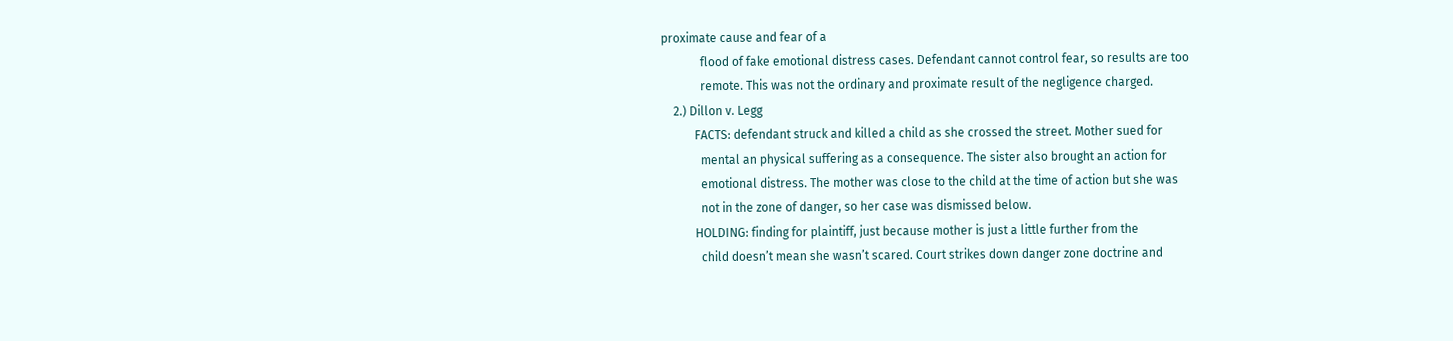proximate cause and fear of a
             flood of fake emotional distress cases. Defendant cannot control fear, so results are too
             remote. This was not the ordinary and proximate result of the negligence charged.
    2.) Dillon v. Legg
           FACTS: defendant struck and killed a child as she crossed the street. Mother sued for
             mental an physical suffering as a consequence. The sister also brought an action for
             emotional distress. The mother was close to the child at the time of action but she was
             not in the zone of danger, so her case was dismissed below.
           HOLDING: finding for plaintiff, just because mother is just a little further from the
             child doesn’t mean she wasn’t scared. Court strikes down danger zone doctrine and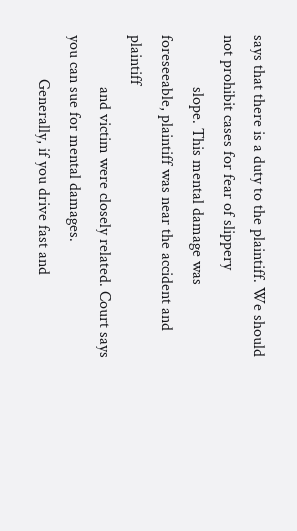says that there is a duty to the plaintiff. We should not prohibit cases for fear of slippery
             slope. This mental damage was foreseeable, plaintiff was near the accident and plaintiff
             and victim were closely related. Court says you can sue for mental damages.
           Generally, if you drive fast and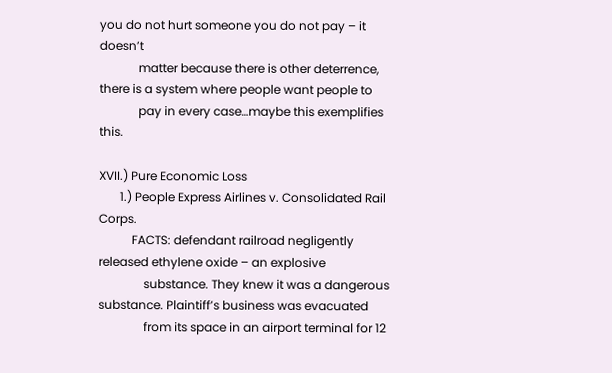you do not hurt someone you do not pay – it doesn’t
             matter because there is other deterrence, there is a system where people want people to
             pay in every case…maybe this exemplifies this.

XVII.) Pure Economic Loss
       1.) People Express Airlines v. Consolidated Rail Corps.
           FACTS: defendant railroad negligently released ethylene oxide – an explosive
               substance. They knew it was a dangerous substance. Plaintiff’s business was evacuated
               from its space in an airport terminal for 12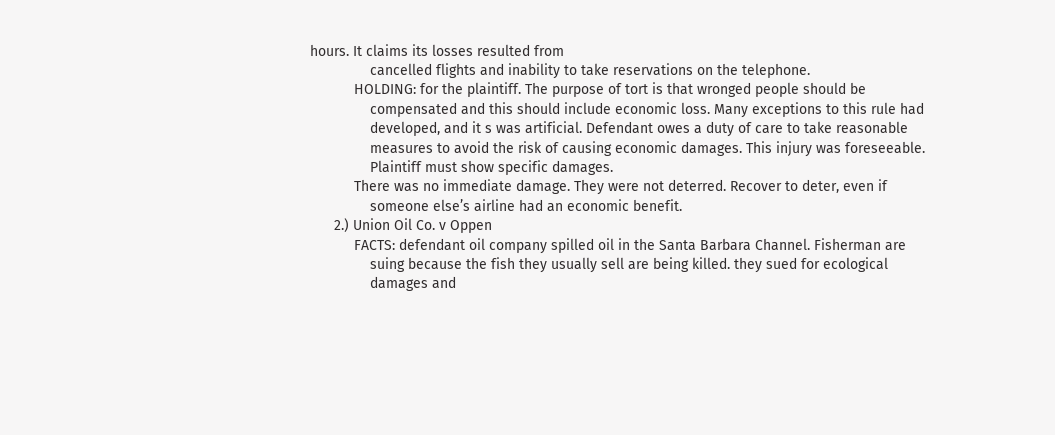hours. It claims its losses resulted from
               cancelled flights and inability to take reservations on the telephone.
           HOLDING: for the plaintiff. The purpose of tort is that wronged people should be
               compensated and this should include economic loss. Many exceptions to this rule had
               developed, and it s was artificial. Defendant owes a duty of care to take reasonable
               measures to avoid the risk of causing economic damages. This injury was foreseeable.
               Plaintiff must show specific damages.
           There was no immediate damage. They were not deterred. Recover to deter, even if
               someone else’s airline had an economic benefit.
      2.) Union Oil Co. v Oppen
           FACTS: defendant oil company spilled oil in the Santa Barbara Channel. Fisherman are
               suing because the fish they usually sell are being killed. they sued for ecological
               damages and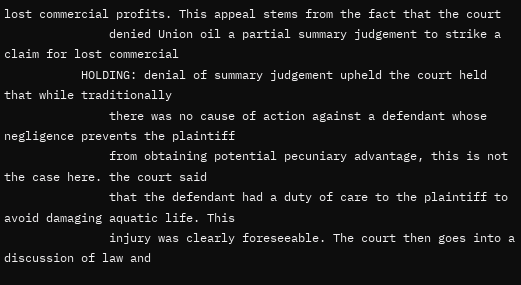lost commercial profits. This appeal stems from the fact that the court
               denied Union oil a partial summary judgement to strike a claim for lost commercial
           HOLDING: denial of summary judgement upheld the court held that while traditionally
               there was no cause of action against a defendant whose negligence prevents the plaintiff
               from obtaining potential pecuniary advantage, this is not the case here. the court said
               that the defendant had a duty of care to the plaintiff to avoid damaging aquatic life. This
               injury was clearly foreseeable. The court then goes into a discussion of law and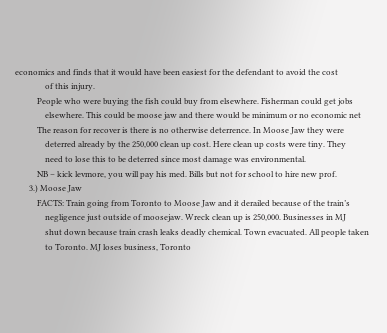economics and finds that it would have been easiest for the defendant to avoid the cost
               of this injury.
           People who were buying the fish could buy from elsewhere. Fisherman could get jobs
               elsewhere. This could be moose jaw and there would be minimum or no economic net
           The reason for recover is there is no otherwise deterrence. In Moose Jaw they were
               deterred already by the 250,000 clean up cost. Here clean up costs were tiny. They
               need to lose this to be deterred since most damage was environmental.
           NB – kick levmore, you will pay his med. Bills but not for school to hire new prof.
       3.) Moose Jaw
           FACTS: Train going from Toronto to Moose Jaw and it derailed because of the train’s
               negligence just outside of moosejaw. Wreck clean up is 250,000. Businesses in MJ
               shut down because train crash leaks deadly chemical. Town evacuated. All people taken
               to Toronto. MJ loses business, Toronto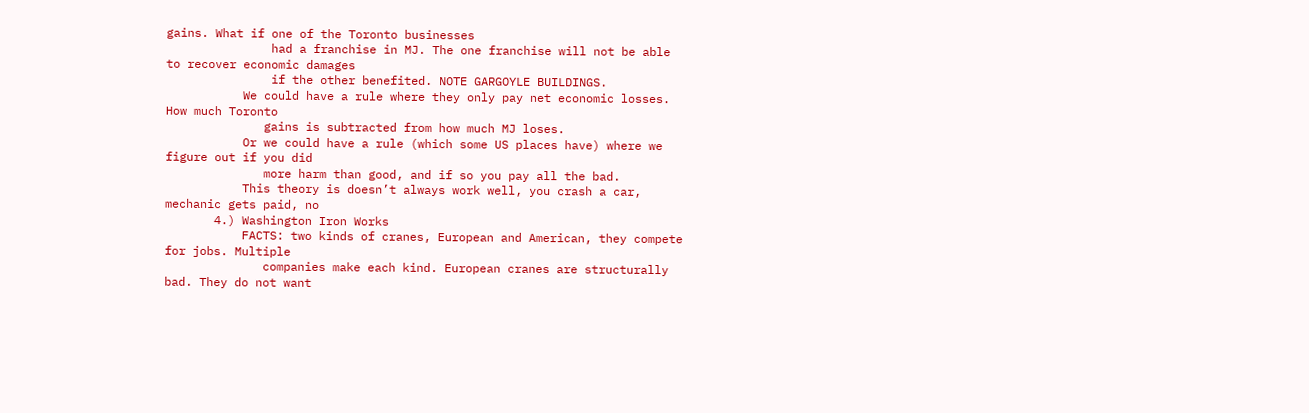gains. What if one of the Toronto businesses
               had a franchise in MJ. The one franchise will not be able to recover economic damages
               if the other benefited. NOTE GARGOYLE BUILDINGS.
           We could have a rule where they only pay net economic losses. How much Toronto
              gains is subtracted from how much MJ loses.
           Or we could have a rule (which some US places have) where we figure out if you did
              more harm than good, and if so you pay all the bad.
           This theory is doesn’t always work well, you crash a car, mechanic gets paid, no
       4.) Washington Iron Works
           FACTS: two kinds of cranes, European and American, they compete for jobs. Multiple
              companies make each kind. European cranes are structurally bad. They do not want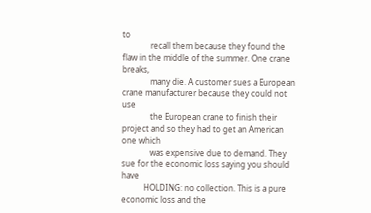to
              recall them because they found the flaw in the middle of the summer. One crane breaks,
              many die. A customer sues a European crane manufacturer because they could not use
              the European crane to finish their project and so they had to get an American one which
              was expensive due to demand. They sue for the economic loss saying you should have
           HOLDING: no collection. This is a pure economic loss and the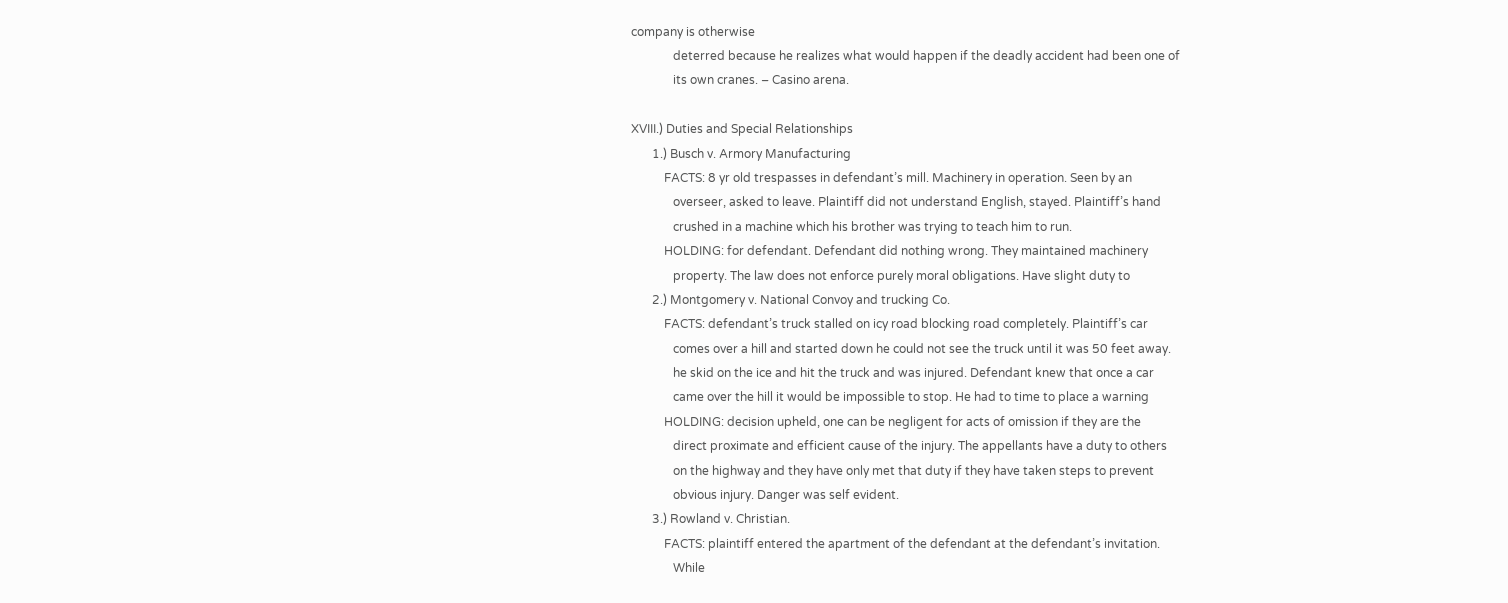company is otherwise
              deterred because he realizes what would happen if the deadly accident had been one of
              its own cranes. – Casino arena.

XVIII.) Duties and Special Relationships
       1.) Busch v. Armory Manufacturing
           FACTS: 8 yr old trespasses in defendant’s mill. Machinery in operation. Seen by an
              overseer, asked to leave. Plaintiff did not understand English, stayed. Plaintiff’s hand
              crushed in a machine which his brother was trying to teach him to run.
           HOLDING: for defendant. Defendant did nothing wrong. They maintained machinery
              property. The law does not enforce purely moral obligations. Have slight duty to
       2.) Montgomery v. National Convoy and trucking Co.
           FACTS: defendant’s truck stalled on icy road blocking road completely. Plaintiff’s car
              comes over a hill and started down he could not see the truck until it was 50 feet away.
              he skid on the ice and hit the truck and was injured. Defendant knew that once a car
              came over the hill it would be impossible to stop. He had to time to place a warning
           HOLDING: decision upheld, one can be negligent for acts of omission if they are the
              direct proximate and efficient cause of the injury. The appellants have a duty to others
              on the highway and they have only met that duty if they have taken steps to prevent
              obvious injury. Danger was self evident.
       3.) Rowland v. Christian.
           FACTS: plaintiff entered the apartment of the defendant at the defendant’s invitation.
              While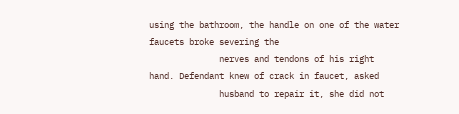using the bathroom, the handle on one of the water faucets broke severing the
              nerves and tendons of his right hand. Defendant knew of crack in faucet, asked
              husband to repair it, she did not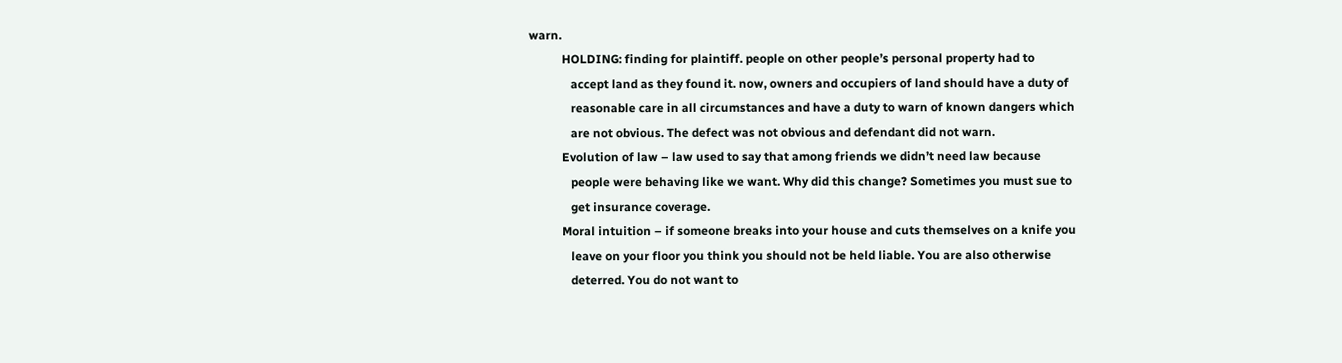warn.
           HOLDING: finding for plaintiff. people on other people’s personal property had to
              accept land as they found it. now, owners and occupiers of land should have a duty of
              reasonable care in all circumstances and have a duty to warn of known dangers which
              are not obvious. The defect was not obvious and defendant did not warn.
           Evolution of law – law used to say that among friends we didn’t need law because
              people were behaving like we want. Why did this change? Sometimes you must sue to
              get insurance coverage.
           Moral intuition – if someone breaks into your house and cuts themselves on a knife you
              leave on your floor you think you should not be held liable. You are also otherwise
              deterred. You do not want to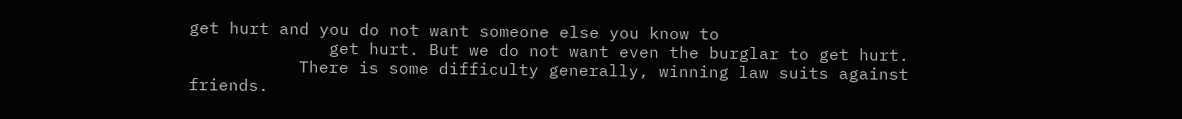get hurt and you do not want someone else you know to
              get hurt. But we do not want even the burglar to get hurt.
           There is some difficulty generally, winning law suits against friends.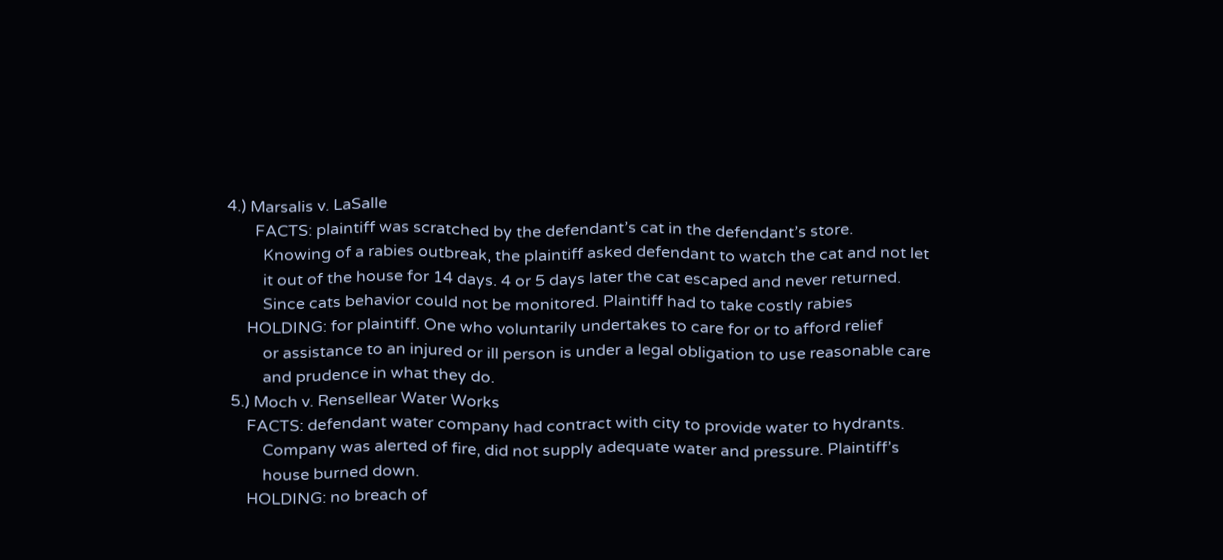4.) Marsalis v. LaSalle
       FACTS: plaintiff was scratched by the defendant’s cat in the defendant’s store.
         Knowing of a rabies outbreak, the plaintiff asked defendant to watch the cat and not let
         it out of the house for 14 days. 4 or 5 days later the cat escaped and never returned.
         Since cats behavior could not be monitored. Plaintiff had to take costly rabies
     HOLDING: for plaintiff. One who voluntarily undertakes to care for or to afford relief
         or assistance to an injured or ill person is under a legal obligation to use reasonable care
         and prudence in what they do.
 5.) Moch v. Rensellear Water Works
     FACTS: defendant water company had contract with city to provide water to hydrants.
         Company was alerted of fire, did not supply adequate water and pressure. Plaintiff’s
         house burned down.
     HOLDING: no breach of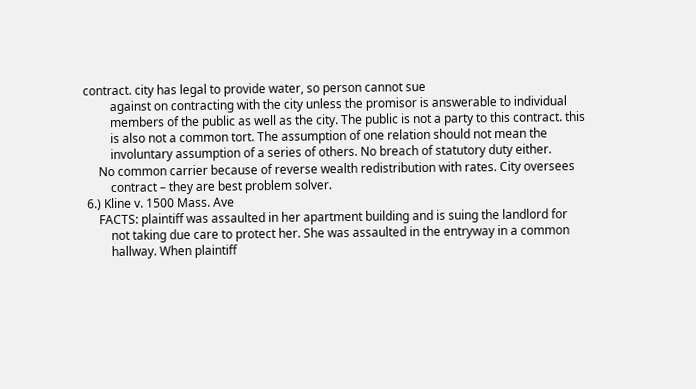contract. city has legal to provide water, so person cannot sue
         against on contracting with the city unless the promisor is answerable to individual
         members of the public as well as the city. The public is not a party to this contract. this
         is also not a common tort. The assumption of one relation should not mean the
         involuntary assumption of a series of others. No breach of statutory duty either.
     No common carrier because of reverse wealth redistribution with rates. City oversees
         contract – they are best problem solver.
 6.) Kline v. 1500 Mass. Ave
     FACTS: plaintiff was assaulted in her apartment building and is suing the landlord for
         not taking due care to protect her. She was assaulted in the entryway in a common
         hallway. When plaintiff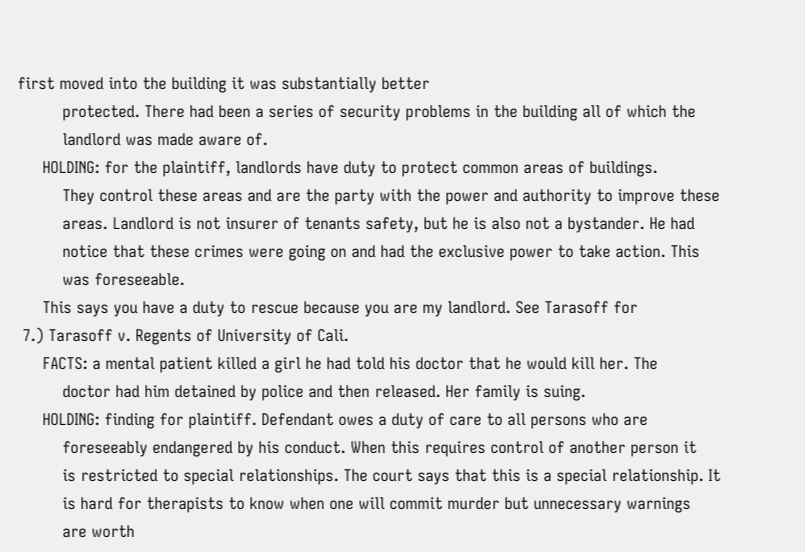first moved into the building it was substantially better
         protected. There had been a series of security problems in the building all of which the
         landlord was made aware of.
     HOLDING: for the plaintiff, landlords have duty to protect common areas of buildings.
         They control these areas and are the party with the power and authority to improve these
         areas. Landlord is not insurer of tenants safety, but he is also not a bystander. He had
         notice that these crimes were going on and had the exclusive power to take action. This
         was foreseeable.
     This says you have a duty to rescue because you are my landlord. See Tarasoff for
 7.) Tarasoff v. Regents of University of Cali.
     FACTS: a mental patient killed a girl he had told his doctor that he would kill her. The
         doctor had him detained by police and then released. Her family is suing.
     HOLDING: finding for plaintiff. Defendant owes a duty of care to all persons who are
         foreseeably endangered by his conduct. When this requires control of another person it
         is restricted to special relationships. The court says that this is a special relationship. It
         is hard for therapists to know when one will commit murder but unnecessary warnings
         are worth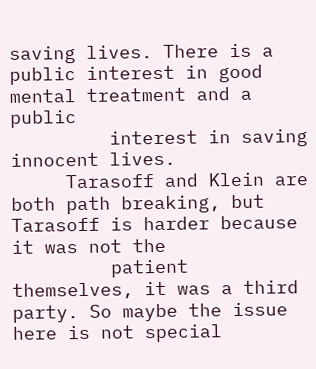saving lives. There is a public interest in good mental treatment and a public
         interest in saving innocent lives.
     Tarasoff and Klein are both path breaking, but Tarasoff is harder because it was not the
         patient themselves, it was a third party. So maybe the issue here is not special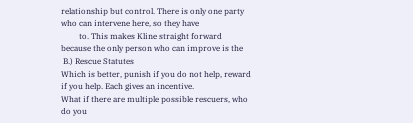relationship but control. There is only one party who can intervene here, so they have
         to. This makes Kline straight forward because the only person who can improve is the
 B.) Rescue Statutes
Which is better, punish if you do not help, reward if you help. Each gives an incentive.
What if there are multiple possible rescuers, who do you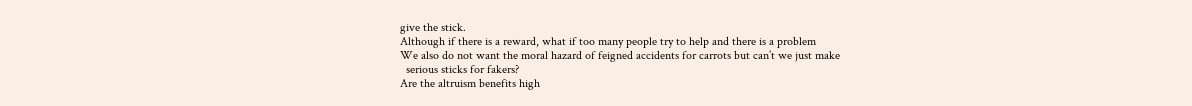give the stick.
Although if there is a reward, what if too many people try to help and there is a problem
We also do not want the moral hazard of feigned accidents for carrots but can’t we just make
  serious sticks for fakers?
Are the altruism benefits high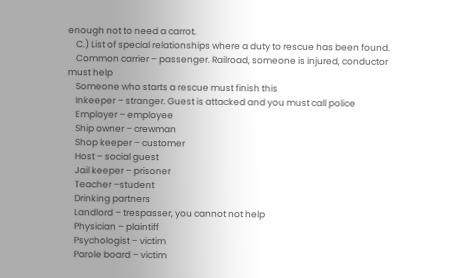enough not to need a carrot.
    C.) List of special relationships where a duty to rescue has been found.
    Common carrier – passenger. Railroad, someone is injured, conductor must help
    Someone who starts a rescue must finish this
    Inkeeper – stranger. Guest is attacked and you must call police
    Employer – employee
    Ship owner – crewman
    Shop keeper – customer
    Host – social guest
    Jail keeper – prisoner
    Teacher –student
    Drinking partners
    Landlord – trespasser, you cannot not help
    Physician – plaintiff
    Psychologist – victim
    Parole board – victim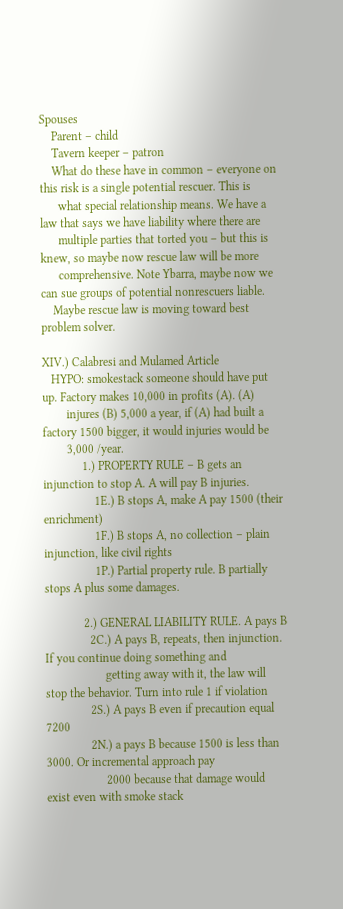Spouses
    Parent – child
    Tavern keeper – patron
    What do these have in common – everyone on this risk is a single potential rescuer. This is
      what special relationship means. We have a law that says we have liability where there are
      multiple parties that torted you – but this is knew, so maybe now rescue law will be more
      comprehensive. Note Ybarra, maybe now we can sue groups of potential nonrescuers liable.
    Maybe rescue law is moving toward best problem solver.

XIV.) Calabresi and Mulamed Article
   HYPO: smokestack someone should have put up. Factory makes 10,000 in profits (A). (A)
        injures (B) 5,000 a year, if (A) had built a factory 1500 bigger, it would injuries would be
        3,000 /year.
             1.) PROPERTY RULE – B gets an injunction to stop A. A will pay B injuries.
                 1E.) B stops A, make A pay 1500 (their enrichment)
                 1F.) B stops A, no collection – plain injunction, like civil rights
                 1P.) Partial property rule. B partially stops A plus some damages.

             2.) GENERAL LIABILITY RULE. A pays B
               2C.) A pays B, repeats, then injunction. If you continue doing something and
                    getting away with it, the law will stop the behavior. Turn into rule 1 if violation
               2S.) A pays B even if precaution equal 7200
               2N.) a pays B because 1500 is less than 3000. Or incremental approach pay
                    2000 because that damage would exist even with smoke stack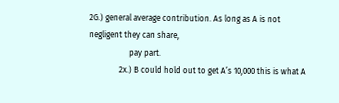2G.) general average contribution. As long as A is not negligent they can share,
                    pay part.
               2x.) B could hold out to get A’s 10,000 this is what A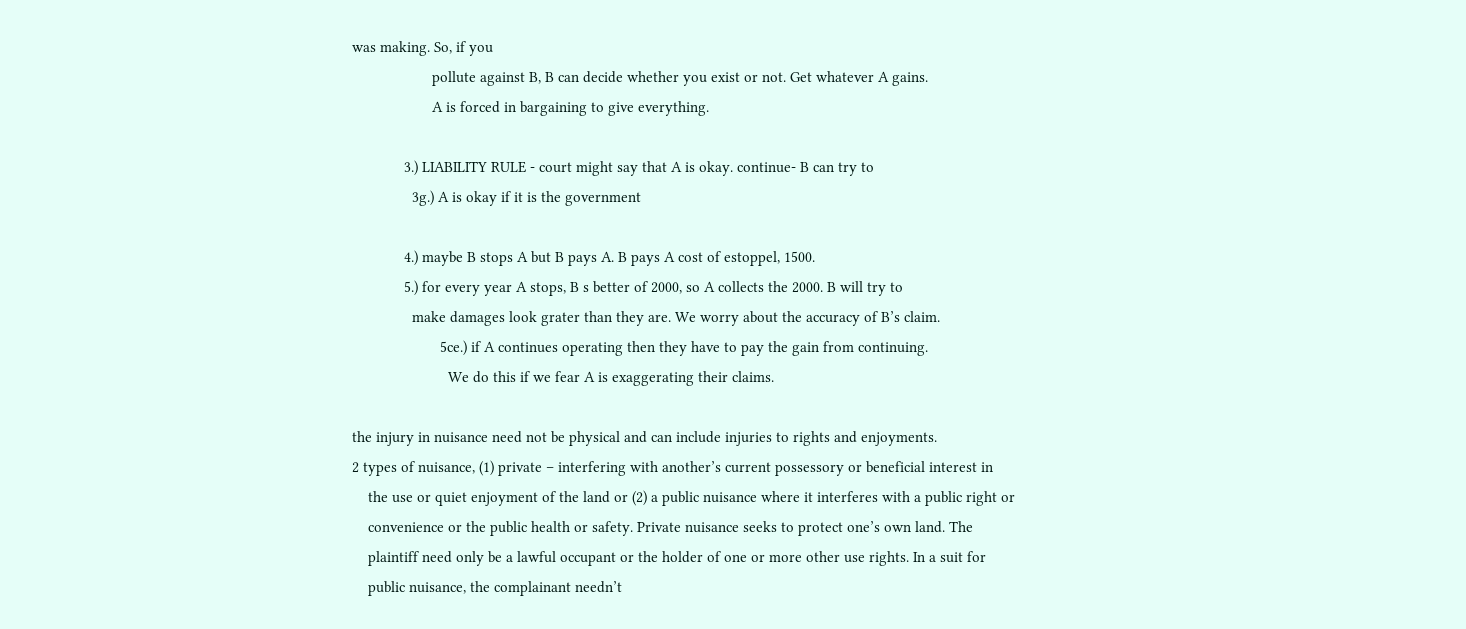was making. So, if you
                    pollute against B, B can decide whether you exist or not. Get whatever A gains.
                    A is forced in bargaining to give everything.

             3.) LIABILITY RULE - court might say that A is okay. continue- B can try to
               3g.) A is okay if it is the government

             4.) maybe B stops A but B pays A. B pays A cost of estoppel, 1500.
             5.) for every year A stops, B s better of 2000, so A collects the 2000. B will try to
               make damages look grater than they are. We worry about the accuracy of B’s claim.
                      5ce.) if A continues operating then they have to pay the gain from continuing.
                        We do this if we fear A is exaggerating their claims.

the injury in nuisance need not be physical and can include injuries to rights and enjoyments.
2 types of nuisance, (1) private – interfering with another’s current possessory or beneficial interest in
    the use or quiet enjoyment of the land or (2) a public nuisance where it interferes with a public right or
    convenience or the public health or safety. Private nuisance seeks to protect one’s own land. The
    plaintiff need only be a lawful occupant or the holder of one or more other use rights. In a suit for
    public nuisance, the complainant needn’t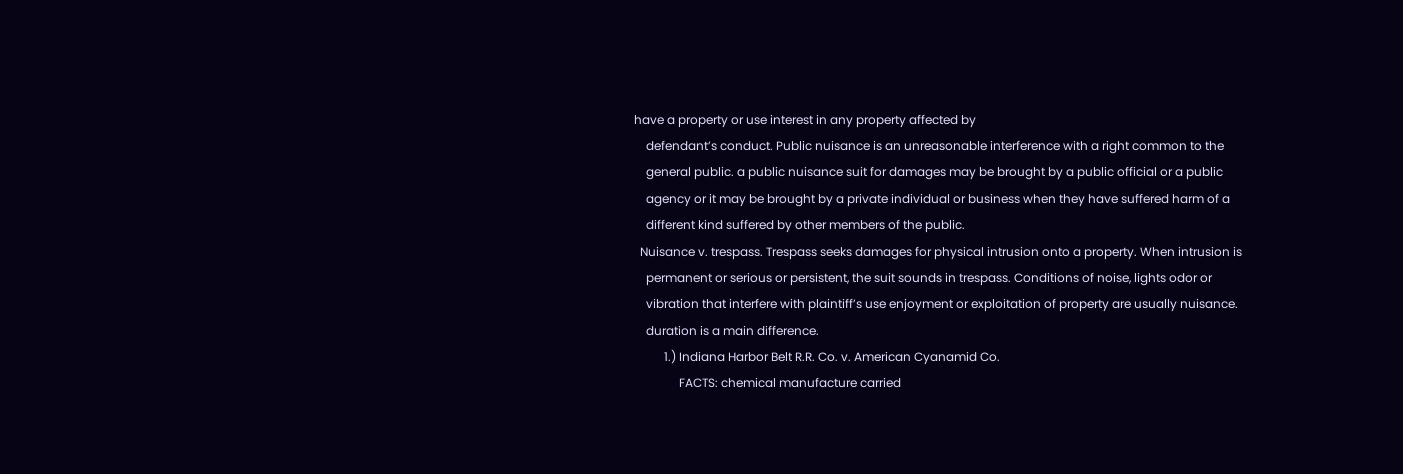have a property or use interest in any property affected by
    defendant’s conduct. Public nuisance is an unreasonable interference with a right common to the
    general public. a public nuisance suit for damages may be brought by a public official or a public
    agency or it may be brought by a private individual or business when they have suffered harm of a
    different kind suffered by other members of the public.
  Nuisance v. trespass. Trespass seeks damages for physical intrusion onto a property. When intrusion is
    permanent or serious or persistent, the suit sounds in trespass. Conditions of noise, lights odor or
    vibration that interfere with plaintiff’s use enjoyment or exploitation of property are usually nuisance.
    duration is a main difference.
          1.) Indiana Harbor Belt R.R. Co. v. American Cyanamid Co.
               FACTS: chemical manufacture carried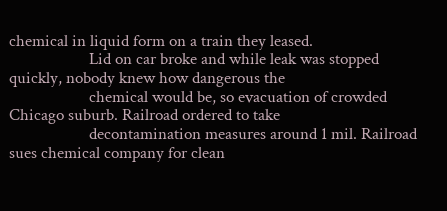chemical in liquid form on a train they leased.
                    Lid on car broke and while leak was stopped quickly, nobody knew how dangerous the
                    chemical would be, so evacuation of crowded Chicago suburb. Railroad ordered to take
                    decontamination measures around 1 mil. Railroad sues chemical company for clean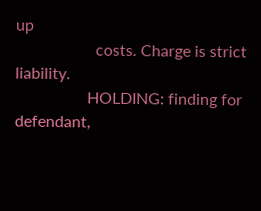up
                    costs. Charge is strict liability.
                  HOLDING: finding for defendant,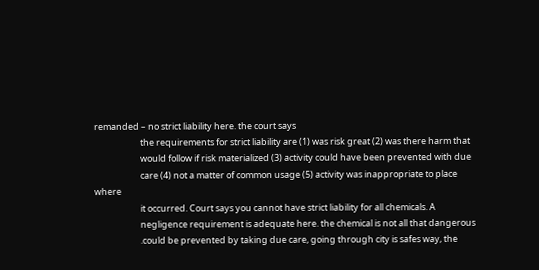remanded – no strict liability here. the court says
                       the requirements for strict liability are (1) was risk great (2) was there harm that
                       would follow if risk materialized (3) activity could have been prevented with due
                       care (4) not a matter of common usage (5) activity was inappropriate to place where
                       it occurred. Court says you cannot have strict liability for all chemicals. A
                       negligence requirement is adequate here. the chemical is not all that dangerous
                       .could be prevented by taking due care, going through city is safes way, the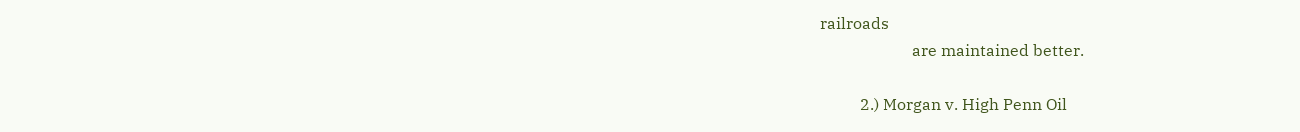railroads
                       are maintained better.

          2.) Morgan v. High Penn Oil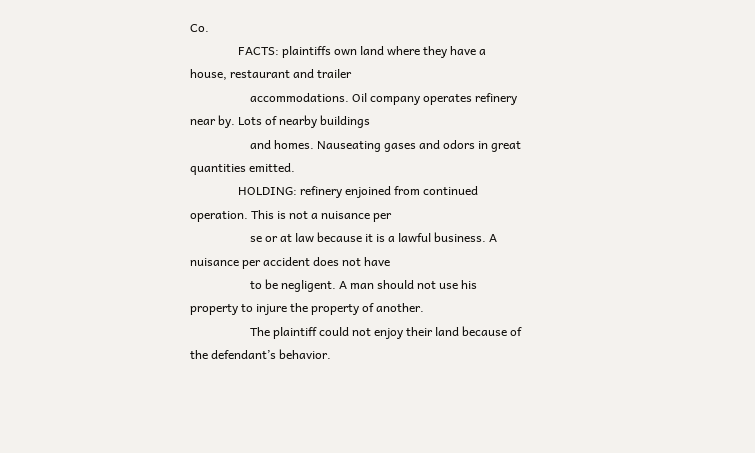Co.
                FACTS: plaintiffs own land where they have a house, restaurant and trailer
                    accommodations. Oil company operates refinery near by. Lots of nearby buildings
                    and homes. Nauseating gases and odors in great quantities emitted.
                HOLDING: refinery enjoined from continued operation. This is not a nuisance per
                    se or at law because it is a lawful business. A nuisance per accident does not have
                    to be negligent. A man should not use his property to injure the property of another.
                    The plaintiff could not enjoy their land because of the defendant’s behavior.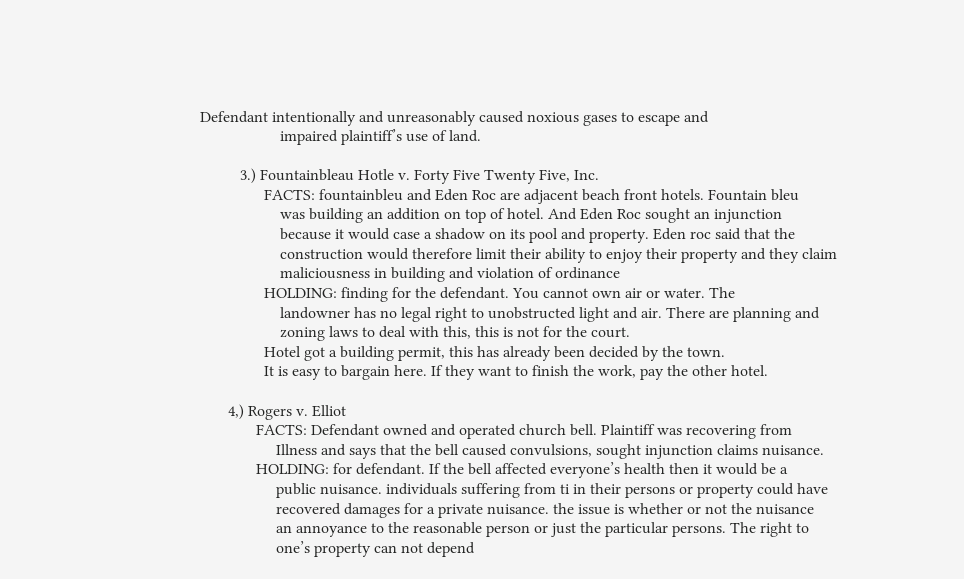Defendant intentionally and unreasonably caused noxious gases to escape and
                    impaired plaintiff’s use of land.

          3.) Fountainbleau Hotle v. Forty Five Twenty Five, Inc.
                FACTS: fountainbleu and Eden Roc are adjacent beach front hotels. Fountain bleu
                    was building an addition on top of hotel. And Eden Roc sought an injunction
                    because it would case a shadow on its pool and property. Eden roc said that the
                    construction would therefore limit their ability to enjoy their property and they claim
                    maliciousness in building and violation of ordinance
                HOLDING: finding for the defendant. You cannot own air or water. The
                    landowner has no legal right to unobstructed light and air. There are planning and
                    zoning laws to deal with this, this is not for the court.
                Hotel got a building permit, this has already been decided by the town.
                It is easy to bargain here. If they want to finish the work, pay the other hotel.

       4,) Rogers v. Elliot
              FACTS: Defendant owned and operated church bell. Plaintiff was recovering from
                   Illness and says that the bell caused convulsions, sought injunction claims nuisance.
              HOLDING: for defendant. If the bell affected everyone’s health then it would be a
                   public nuisance. individuals suffering from ti in their persons or property could have
                   recovered damages for a private nuisance. the issue is whether or not the nuisance
                   an annoyance to the reasonable person or just the particular persons. The right to
                   one’s property can not depend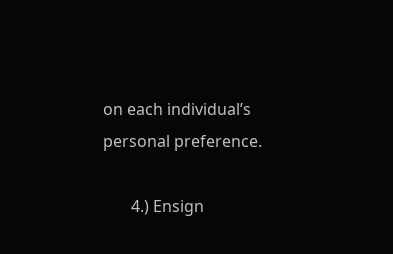on each individual’s personal preference.

       4.) Ensign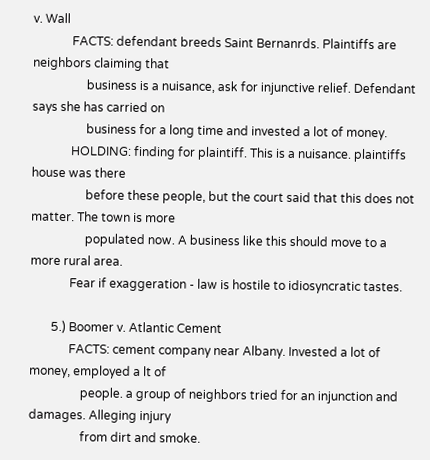v. Wall
             FACTS: defendant breeds Saint Bernanrds. Plaintiffs are neighbors claiming that
                  business is a nuisance, ask for injunctive relief. Defendant says she has carried on
                  business for a long time and invested a lot of money.
             HOLDING: finding for plaintiff. This is a nuisance. plaintiffs house was there
                  before these people, but the court said that this does not matter. The town is more
                  populated now. A business like this should move to a more rural area.
             Fear if exaggeration - law is hostile to idiosyncratic tastes.

       5.) Boomer v. Atlantic Cement
             FACTS: cement company near Albany. Invested a lot of money, employed a lt of
                 people. a group of neighbors tried for an injunction and damages. Alleging injury
                 from dirt and smoke.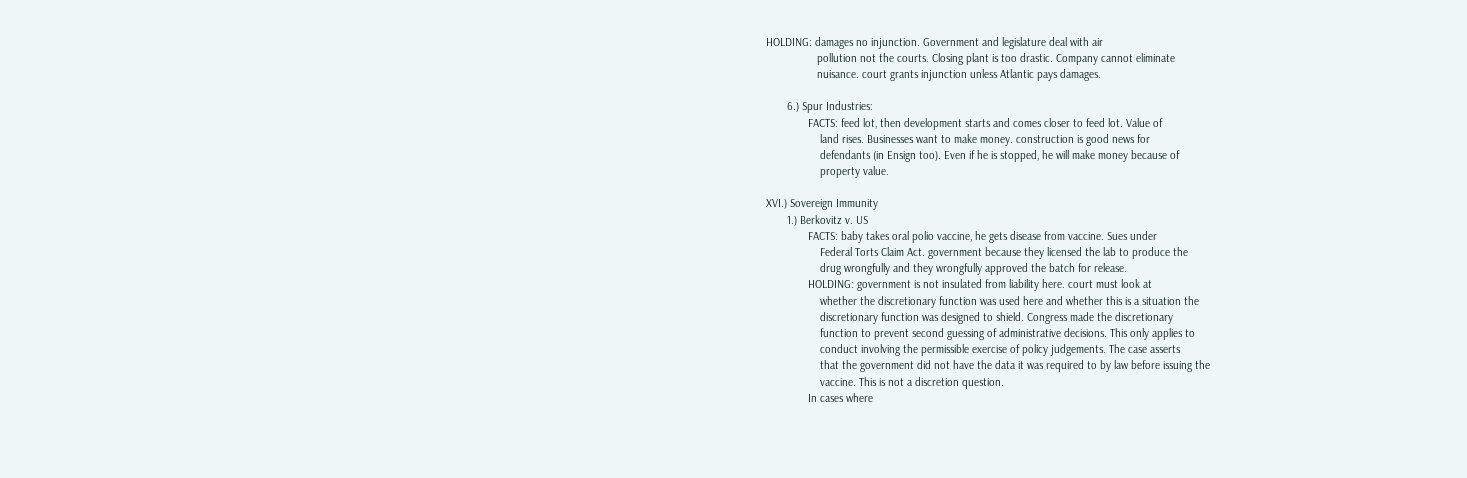HOLDING: damages no injunction. Government and legislature deal with air
                 pollution not the courts. Closing plant is too drastic. Company cannot eliminate
                 nuisance. court grants injunction unless Atlantic pays damages.

       6.) Spur Industries:
              FACTS: feed lot, then development starts and comes closer to feed lot. Value of
                  land rises. Businesses want to make money. construction is good news for
                  defendants (in Ensign too). Even if he is stopped, he will make money because of
                  property value.

XVI.) Sovereign Immunity
       1.) Berkovitz v. US
              FACTS: baby takes oral polio vaccine, he gets disease from vaccine. Sues under
                  Federal Torts Claim Act. government because they licensed the lab to produce the
                  drug wrongfully and they wrongfully approved the batch for release.
              HOLDING: government is not insulated from liability here. court must look at
                  whether the discretionary function was used here and whether this is a situation the
                  discretionary function was designed to shield. Congress made the discretionary
                  function to prevent second guessing of administrative decisions. This only applies to
                  conduct involving the permissible exercise of policy judgements. The case asserts
                  that the government did not have the data it was required to by law before issuing the
                  vaccine. This is not a discretion question.
              In cases where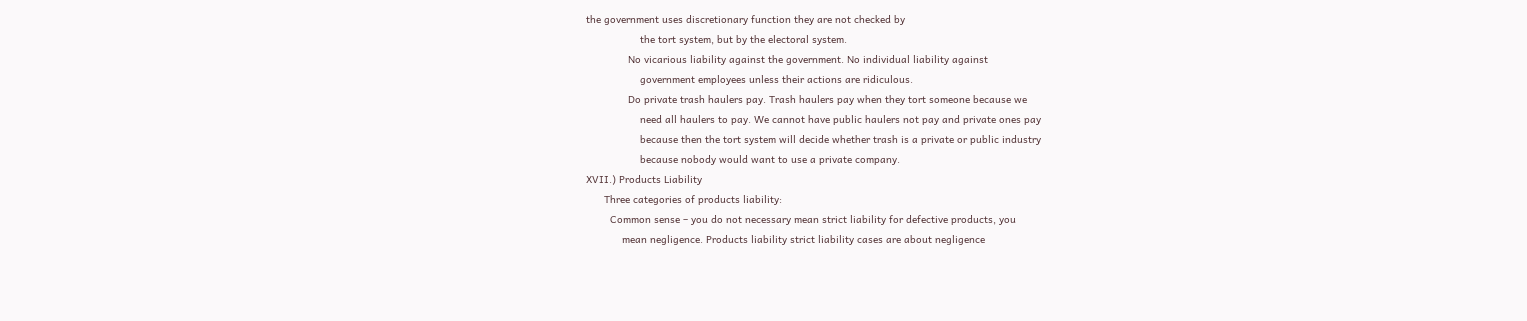the government uses discretionary function they are not checked by
                  the tort system, but by the electoral system.
              No vicarious liability against the government. No individual liability against
                  government employees unless their actions are ridiculous.
              Do private trash haulers pay. Trash haulers pay when they tort someone because we
                  need all haulers to pay. We cannot have public haulers not pay and private ones pay
                  because then the tort system will decide whether trash is a private or public industry
                  because nobody would want to use a private company.
XVII.) Products Liability
      Three categories of products liability:
        Common sense – you do not necessary mean strict liability for defective products, you
            mean negligence. Products liability strict liability cases are about negligence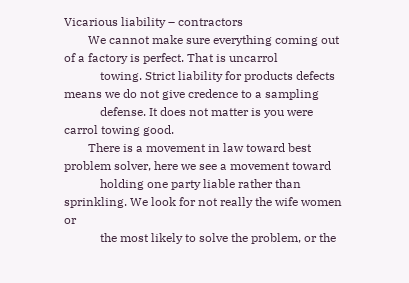Vicarious liability – contractors
        We cannot make sure everything coming out of a factory is perfect. That is uncarrol
            towing. Strict liability for products defects means we do not give credence to a sampling
            defense. It does not matter is you were carrol towing good.
        There is a movement in law toward best problem solver, here we see a movement toward
            holding one party liable rather than sprinkling. We look for not really the wife women or
            the most likely to solve the problem, or the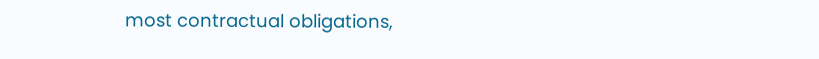most contractual obligations,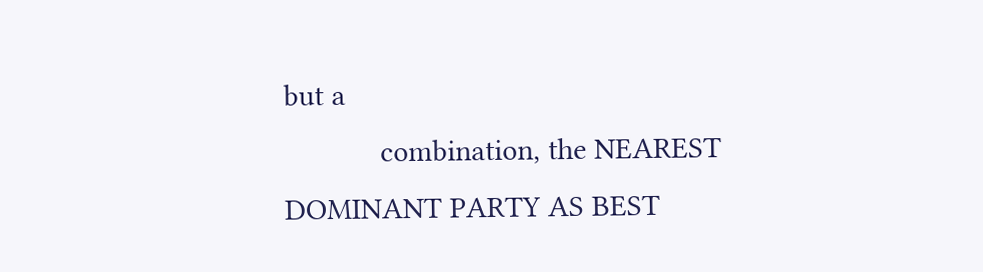but a
            combination, the NEAREST DOMINANT PARTY AS BEST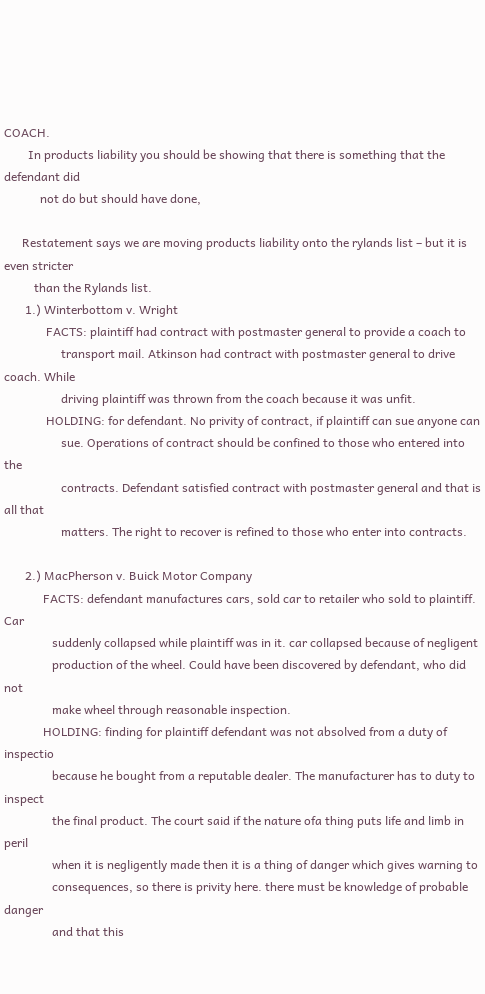COACH.
        In products liability you should be showing that there is something that the defendant did
            not do but should have done,

      Restatement says we are moving products liability onto the rylands list – but it is even stricter
          than the Rylands list.
       1.) Winterbottom v. Wright
              FACTS: plaintiff had contract with postmaster general to provide a coach to
                   transport mail. Atkinson had contract with postmaster general to drive coach. While
                   driving plaintiff was thrown from the coach because it was unfit.
              HOLDING: for defendant. No privity of contract, if plaintiff can sue anyone can
                   sue. Operations of contract should be confined to those who entered into the
                   contracts. Defendant satisfied contract with postmaster general and that is all that
                   matters. The right to recover is refined to those who enter into contracts.

       2.) MacPherson v. Buick Motor Company
             FACTS: defendant manufactures cars, sold car to retailer who sold to plaintiff. Car
                suddenly collapsed while plaintiff was in it. car collapsed because of negligent
                production of the wheel. Could have been discovered by defendant, who did not
                make wheel through reasonable inspection.
             HOLDING: finding for plaintiff defendant was not absolved from a duty of inspectio
                because he bought from a reputable dealer. The manufacturer has to duty to inspect
                the final product. The court said if the nature ofa thing puts life and limb in peril
                when it is negligently made then it is a thing of danger which gives warning to
                consequences, so there is privity here. there must be knowledge of probable danger
                and that this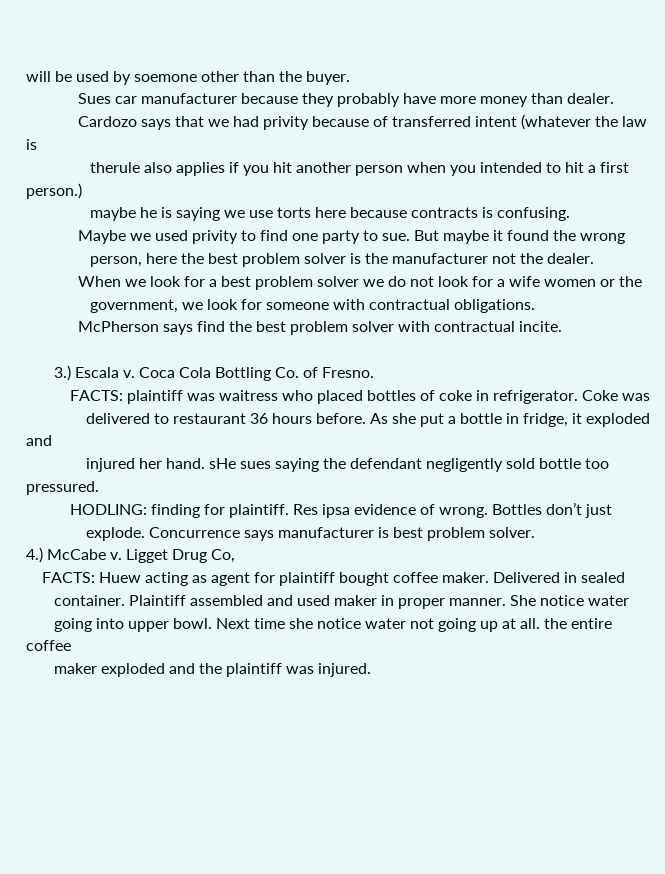will be used by soemone other than the buyer.
             Sues car manufacturer because they probably have more money than dealer.
             Cardozo says that we had privity because of transferred intent (whatever the law is
                therule also applies if you hit another person when you intended to hit a first person.)
                maybe he is saying we use torts here because contracts is confusing.
             Maybe we used privity to find one party to sue. But maybe it found the wrong
                person, here the best problem solver is the manufacturer not the dealer.
             When we look for a best problem solver we do not look for a wife women or the
                government, we look for someone with contractual obligations.
             McPherson says find the best problem solver with contractual incite.

       3.) Escala v. Coca Cola Bottling Co. of Fresno.
           FACTS: plaintiff was waitress who placed bottles of coke in refrigerator. Coke was
               delivered to restaurant 36 hours before. As she put a bottle in fridge, it exploded and
               injured her hand. sHe sues saying the defendant negligently sold bottle too pressured.
           HODLING: finding for plaintiff. Res ipsa evidence of wrong. Bottles don’t just
               explode. Concurrence says manufacturer is best problem solver.
4.) McCabe v. Ligget Drug Co,
    FACTS: Huew acting as agent for plaintiff bought coffee maker. Delivered in sealed
       container. Plaintiff assembled and used maker in proper manner. She notice water
       going into upper bowl. Next time she notice water not going up at all. the entire coffee
       maker exploded and the plaintiff was injured.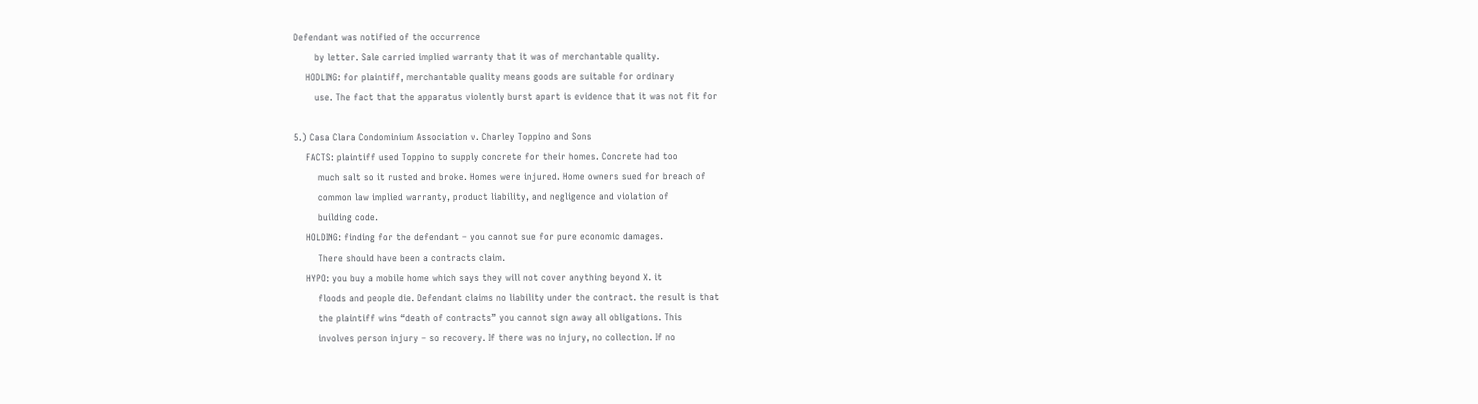Defendant was notified of the occurrence
       by letter. Sale carried implied warranty that it was of merchantable quality.
    HODLING: for plaintiff, merchantable quality means goods are suitable for ordinary
       use. The fact that the apparatus violently burst apart is evidence that it was not fit for

5.) Casa Clara Condominium Association v. Charley Toppino and Sons
    FACTS: plaintiff used Toppino to supply concrete for their homes. Concrete had too
        much salt so it rusted and broke. Homes were injured. Home owners sued for breach of
        common law implied warranty, product liability, and negligence and violation of
        building code.
    HOLDING: finding for the defendant – you cannot sue for pure economic damages.
        There should have been a contracts claim.
    HYPO: you buy a mobile home which says they will not cover anything beyond X. it
        floods and people die. Defendant claims no liability under the contract. the result is that
        the plaintiff wins “death of contracts” you cannot sign away all obligations. This
        involves person injury – so recovery. If there was no injury, no collection. If no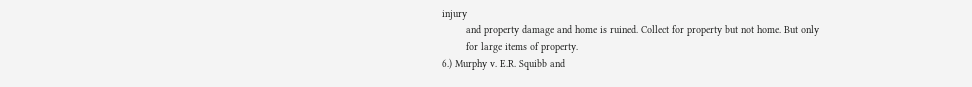injury
        and property damage and home is ruined. Collect for property but not home. But only
        for large items of property.
6.) Murphy v. E.R. Squibb and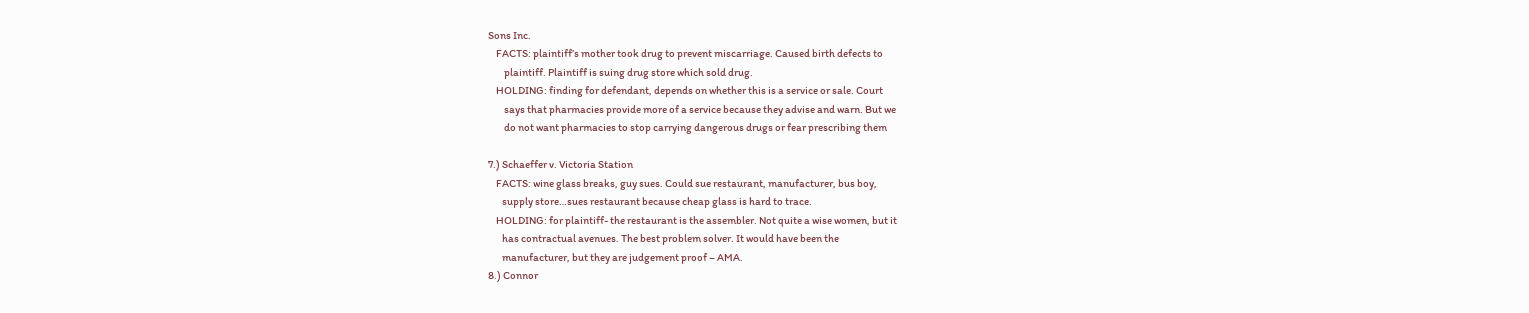Sons Inc.
    FACTS: plaintiff’s mother took drug to prevent miscarriage. Caused birth defects to
        plaintiff. Plaintiff is suing drug store which sold drug.
    HOLDING: finding for defendant, depends on whether this is a service or sale. Court
        says that pharmacies provide more of a service because they advise and warn. But we
        do not want pharmacies to stop carrying dangerous drugs or fear prescribing them

7.) Schaeffer v. Victoria Station
    FACTS: wine glass breaks, guy sues. Could sue restaurant, manufacturer, bus boy,
       supply store…sues restaurant because cheap glass is hard to trace.
    HOLDING: for plaintiff- the restaurant is the assembler. Not quite a wise women, but it
       has contractual avenues. The best problem solver. It would have been the
       manufacturer, but they are judgement proof – AMA.
8.) Connor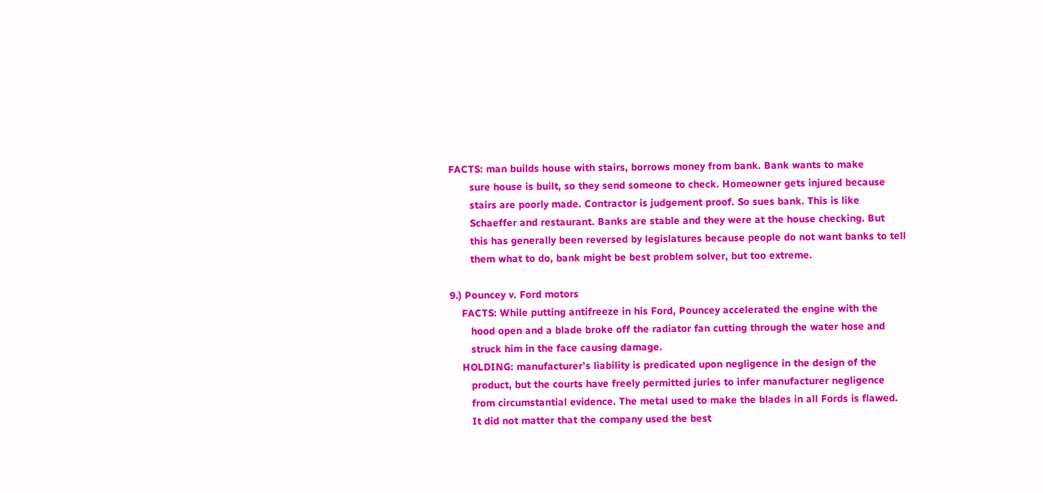FACTS: man builds house with stairs, borrows money from bank. Bank wants to make
       sure house is built, so they send someone to check. Homeowner gets injured because
       stairs are poorly made. Contractor is judgement proof. So sues bank. This is like
       Schaeffer and restaurant. Banks are stable and they were at the house checking. But
       this has generally been reversed by legislatures because people do not want banks to tell
       them what to do, bank might be best problem solver, but too extreme.

9.) Pouncey v. Ford motors
    FACTS: While putting antifreeze in his Ford, Pouncey accelerated the engine with the
       hood open and a blade broke off the radiator fan cutting through the water hose and
       struck him in the face causing damage.
    HOLDING: manufacturer’s liability is predicated upon negligence in the design of the
       product, but the courts have freely permitted juries to infer manufacturer negligence
       from circumstantial evidence. The metal used to make the blades in all Fords is flawed.
       It did not matter that the company used the best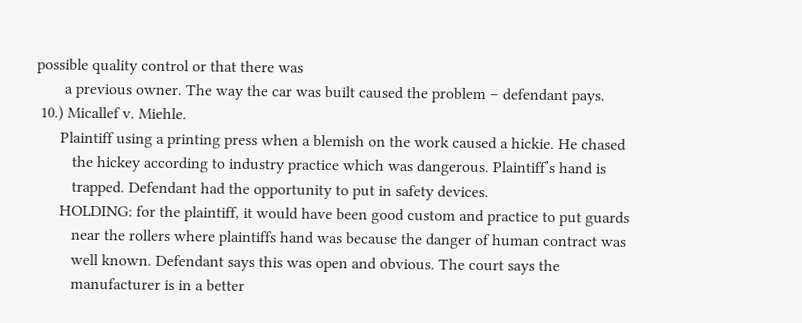possible quality control or that there was
       a previous owner. The way the car was built caused the problem – defendant pays.
 10.) Micallef v. Miehle.
      Plaintiff using a printing press when a blemish on the work caused a hickie. He chased
         the hickey according to industry practice which was dangerous. Plaintiff’s hand is
         trapped. Defendant had the opportunity to put in safety devices.
      HOLDING: for the plaintiff, it would have been good custom and practice to put guards
         near the rollers where plaintiffs hand was because the danger of human contract was
         well known. Defendant says this was open and obvious. The court says the
         manufacturer is in a better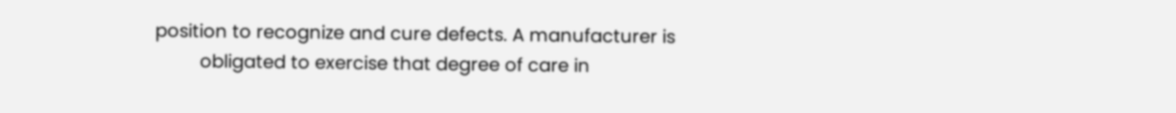position to recognize and cure defects. A manufacturer is
         obligated to exercise that degree of care in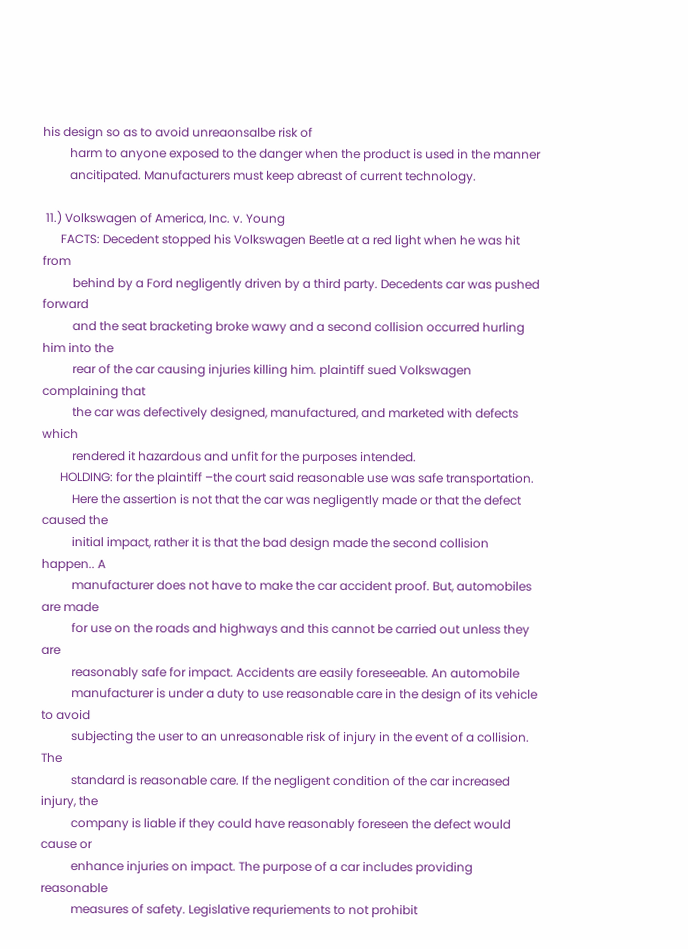his design so as to avoid unreaonsalbe risk of
         harm to anyone exposed to the danger when the product is used in the manner
         ancitipated. Manufacturers must keep abreast of current technology.

 11.) Volkswagen of America, Inc. v. Young
      FACTS: Decedent stopped his Volkswagen Beetle at a red light when he was hit from
          behind by a Ford negligently driven by a third party. Decedents car was pushed forward
          and the seat bracketing broke wawy and a second collision occurred hurling him into the
          rear of the car causing injuries killing him. plaintiff sued Volkswagen complaining that
          the car was defectively designed, manufactured, and marketed with defects which
          rendered it hazardous and unfit for the purposes intended.
      HOLDING: for the plaintiff –the court said reasonable use was safe transportation.
          Here the assertion is not that the car was negligently made or that the defect caused the
          initial impact, rather it is that the bad design made the second collision happen.. A
          manufacturer does not have to make the car accident proof. But, automobiles are made
          for use on the roads and highways and this cannot be carried out unless they are
          reasonably safe for impact. Accidents are easily foreseeable. An automobile
          manufacturer is under a duty to use reasonable care in the design of its vehicle to avoid
          subjecting the user to an unreasonable risk of injury in the event of a collision. The
          standard is reasonable care. If the negligent condition of the car increased injury, the
          company is liable if they could have reasonably foreseen the defect would cause or
          enhance injuries on impact. The purpose of a car includes providing reasonable
          measures of safety. Legislative requriements to not prohibit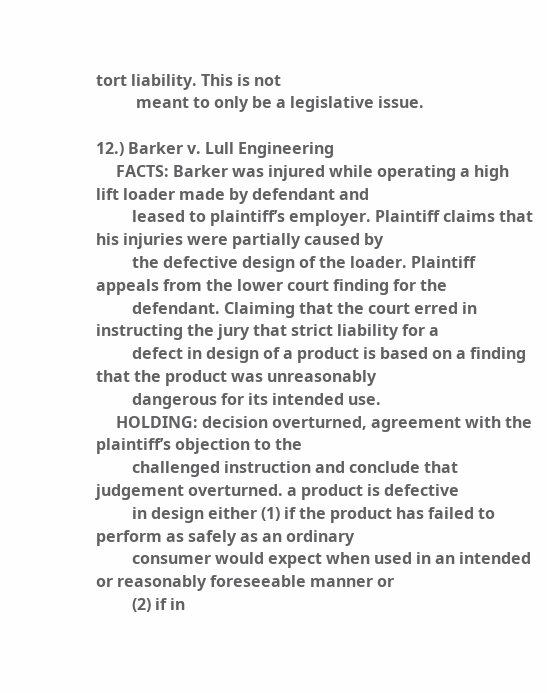tort liability. This is not
          meant to only be a legislative issue.

12.) Barker v. Lull Engineering
     FACTS: Barker was injured while operating a high lift loader made by defendant and
         leased to plaintiff’s employer. Plaintiff claims that his injuries were partially caused by
         the defective design of the loader. Plaintiff appeals from the lower court finding for the
         defendant. Claiming that the court erred in instructing the jury that strict liability for a
         defect in design of a product is based on a finding that the product was unreasonably
         dangerous for its intended use.
     HOLDING: decision overturned, agreement with the plaintiff’s objection to the
         challenged instruction and conclude that judgement overturned. a product is defective
         in design either (1) if the product has failed to perform as safely as an ordinary
         consumer would expect when used in an intended or reasonably foreseeable manner or
         (2) if in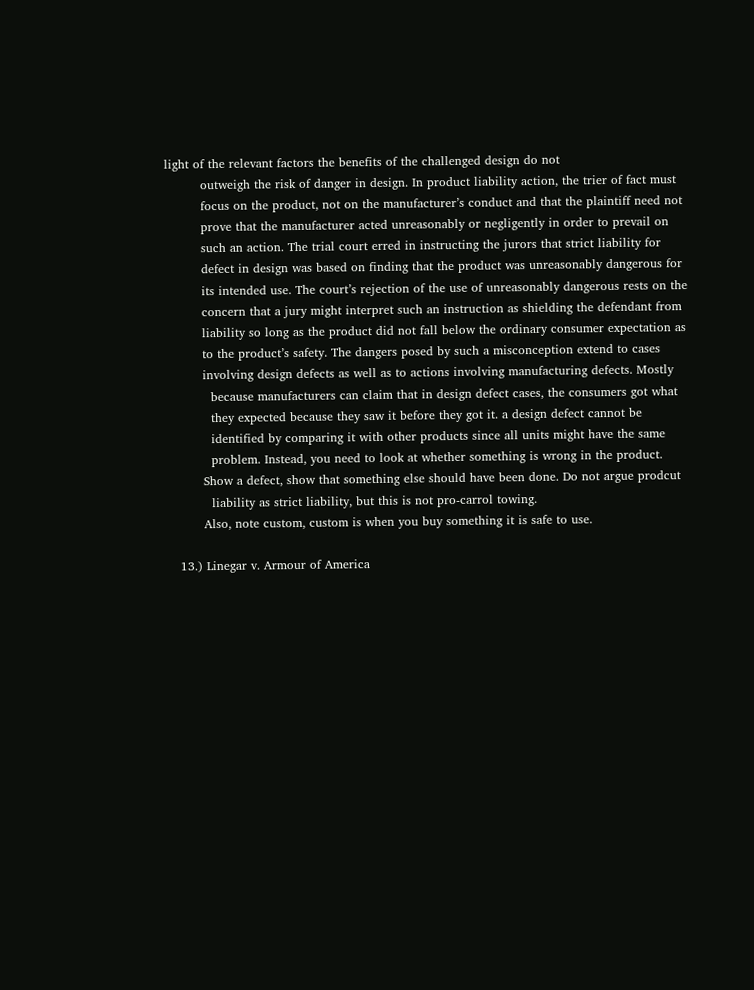light of the relevant factors the benefits of the challenged design do not
         outweigh the risk of danger in design. In product liability action, the trier of fact must
         focus on the product, not on the manufacturer’s conduct and that the plaintiff need not
         prove that the manufacturer acted unreasonably or negligently in order to prevail on
         such an action. The trial court erred in instructing the jurors that strict liability for
         defect in design was based on finding that the product was unreasonably dangerous for
         its intended use. The court’s rejection of the use of unreasonably dangerous rests on the
         concern that a jury might interpret such an instruction as shielding the defendant from
         liability so long as the product did not fall below the ordinary consumer expectation as
         to the product’s safety. The dangers posed by such a misconception extend to cases
         involving design defects as well as to actions involving manufacturing defects. Mostly
           because manufacturers can claim that in design defect cases, the consumers got what
           they expected because they saw it before they got it. a design defect cannot be
           identified by comparing it with other products since all units might have the same
           problem. Instead, you need to look at whether something is wrong in the product.
         Show a defect, show that something else should have been done. Do not argue prodcut
           liability as strict liability, but this is not pro-carrol towing.
         Also, note custom, custom is when you buy something it is safe to use.

   13.) Linegar v. Armour of America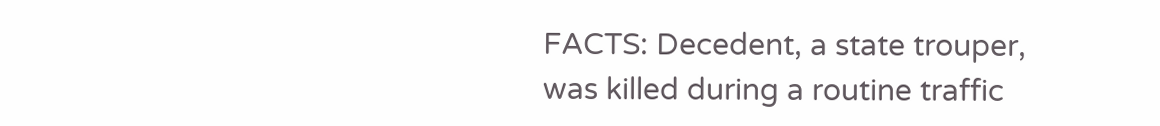FACTS: Decedent, a state trouper, was killed during a routine traffic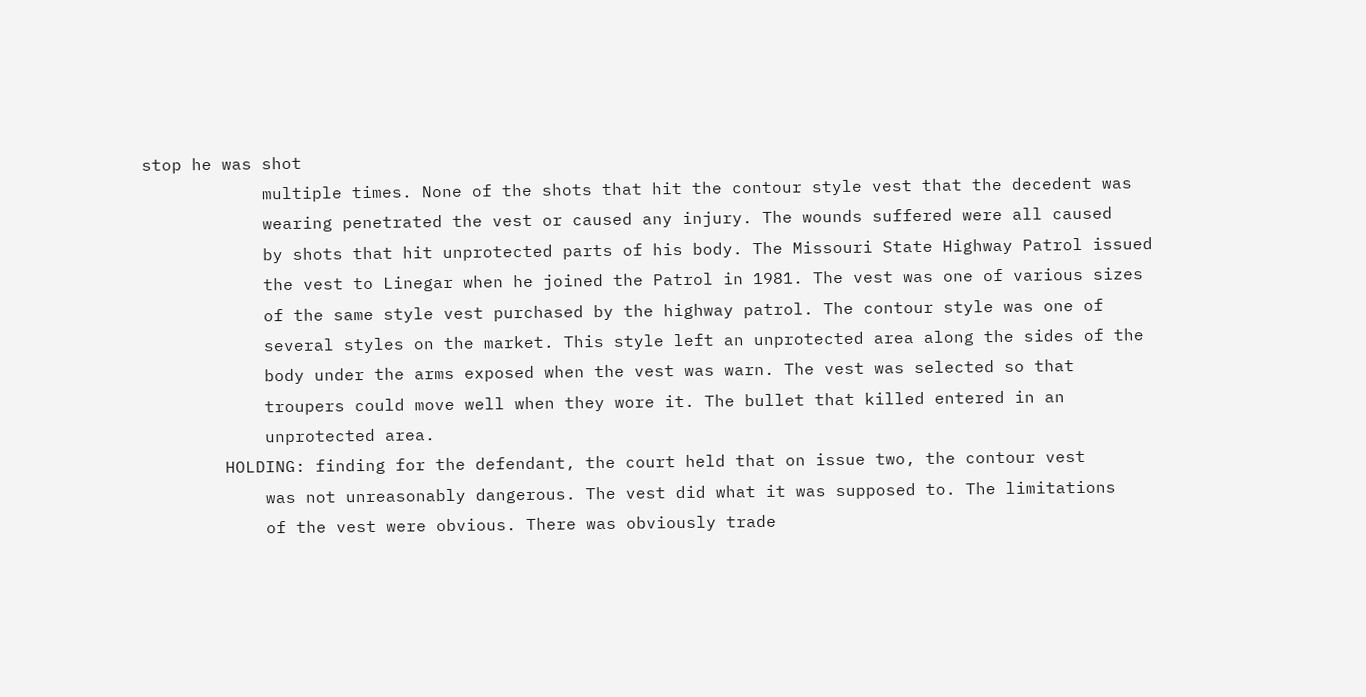stop he was shot
            multiple times. None of the shots that hit the contour style vest that the decedent was
            wearing penetrated the vest or caused any injury. The wounds suffered were all caused
            by shots that hit unprotected parts of his body. The Missouri State Highway Patrol issued
            the vest to Linegar when he joined the Patrol in 1981. The vest was one of various sizes
            of the same style vest purchased by the highway patrol. The contour style was one of
            several styles on the market. This style left an unprotected area along the sides of the
            body under the arms exposed when the vest was warn. The vest was selected so that
            troupers could move well when they wore it. The bullet that killed entered in an
            unprotected area.
        HOLDING: finding for the defendant, the court held that on issue two, the contour vest
            was not unreasonably dangerous. The vest did what it was supposed to. The limitations
            of the vest were obvious. There was obviously trade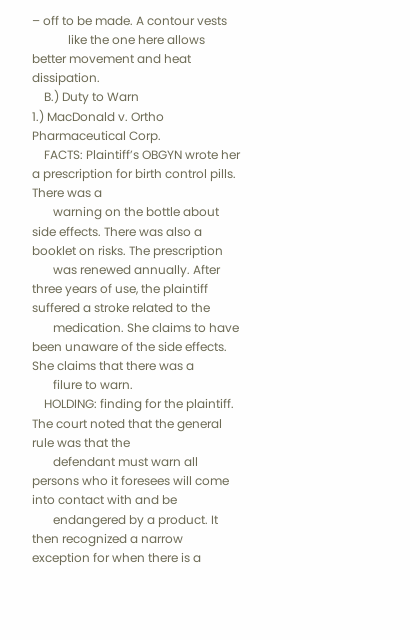– off to be made. A contour vests
            like the one here allows better movement and heat dissipation.
    B.) Duty to Warn
1.) MacDonald v. Ortho Pharmaceutical Corp.
    FACTS: Plaintiff’s OBGYN wrote her a prescription for birth control pills. There was a
       warning on the bottle about side effects. There was also a booklet on risks. The prescription
       was renewed annually. After three years of use, the plaintiff suffered a stroke related to the
       medication. She claims to have been unaware of the side effects. She claims that there was a
       filure to warn.
    HOLDING: finding for the plaintiff. The court noted that the general rule was that the
       defendant must warn all persons who it foresees will come into contact with and be
       endangered by a product. It then recognized a narrow exception for when there is a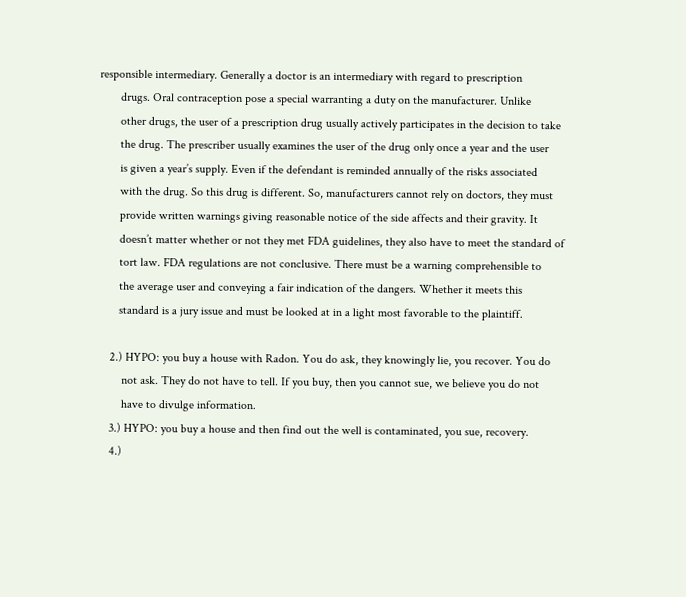responsible intermediary. Generally a doctor is an intermediary with regard to prescription
       drugs. Oral contraception pose a special warranting a duty on the manufacturer. Unlike
       other drugs, the user of a prescription drug usually actively participates in the decision to take
       the drug. The prescriber usually examines the user of the drug only once a year and the user
       is given a year’s supply. Even if the defendant is reminded annually of the risks associated
       with the drug. So this drug is different. So, manufacturers cannot rely on doctors, they must
       provide written warnings giving reasonable notice of the side affects and their gravity. It
       doesn’t matter whether or not they met FDA guidelines, they also have to meet the standard of
       tort law. FDA regulations are not conclusive. There must be a warning comprehensible to
       the average user and conveying a fair indication of the dangers. Whether it meets this
       standard is a jury issue and must be looked at in a light most favorable to the plaintiff.

    2.) HYPO: you buy a house with Radon. You do ask, they knowingly lie, you recover. You do
        not ask. They do not have to tell. If you buy, then you cannot sue, we believe you do not
        have to divulge information.
    3.) HYPO: you buy a house and then find out the well is contaminated, you sue, recovery.
    4.)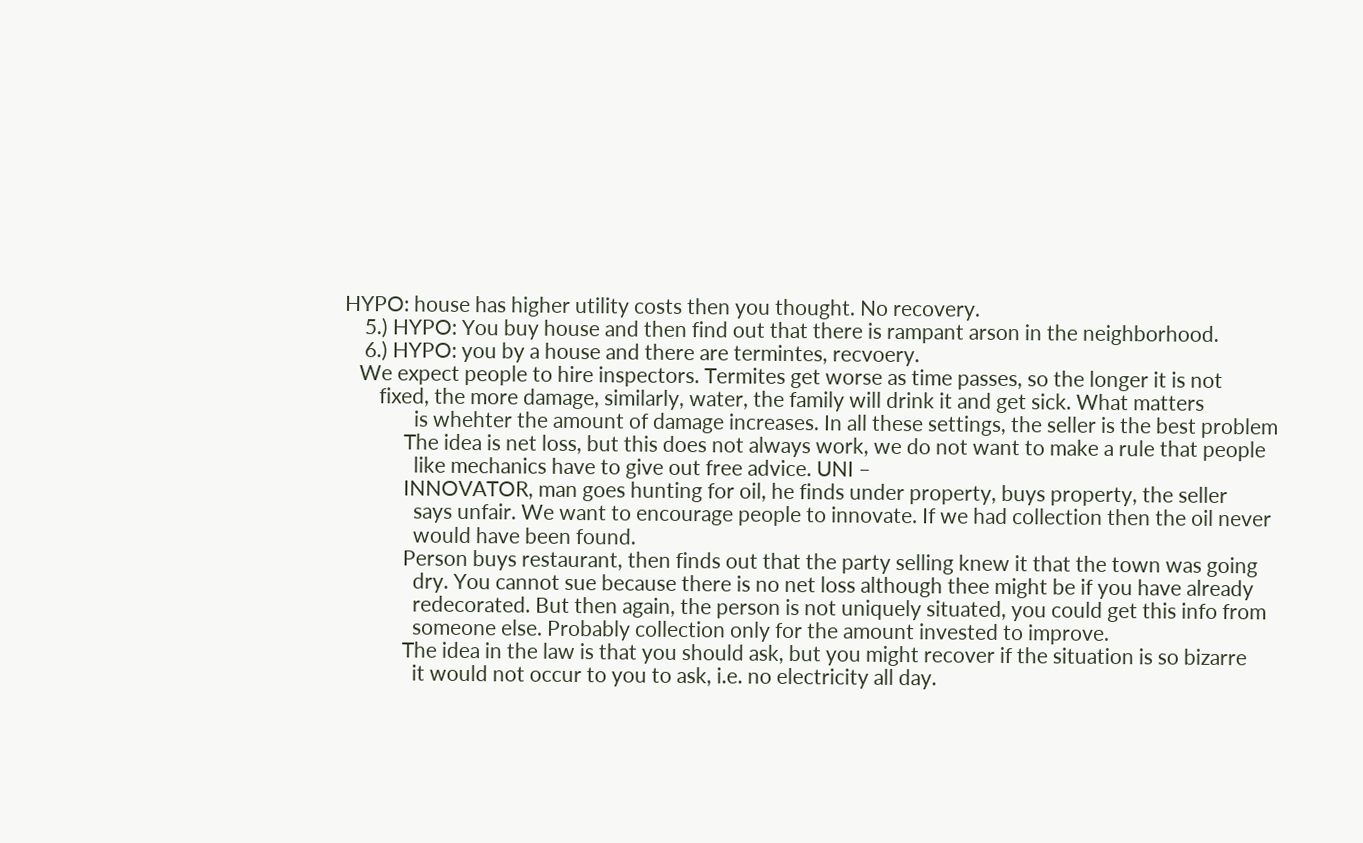HYPO: house has higher utility costs then you thought. No recovery.
    5.) HYPO: You buy house and then find out that there is rampant arson in the neighborhood.
    6.) HYPO: you by a house and there are termintes, recvoery.
   We expect people to hire inspectors. Termites get worse as time passes, so the longer it is not
       fixed, the more damage, similarly, water, the family will drink it and get sick. What matters
              is whehter the amount of damage increases. In all these settings, the seller is the best problem
            The idea is net loss, but this does not always work, we do not want to make a rule that people
              like mechanics have to give out free advice. UNI –
            INNOVATOR, man goes hunting for oil, he finds under property, buys property, the seller
              says unfair. We want to encourage people to innovate. If we had collection then the oil never
              would have been found.
            Person buys restaurant, then finds out that the party selling knew it that the town was going
              dry. You cannot sue because there is no net loss although thee might be if you have already
              redecorated. But then again, the person is not uniquely situated, you could get this info from
              someone else. Probably collection only for the amount invested to improve.
            The idea in the law is that you should ask, but you might recover if the situation is so bizarre
              it would not occur to you to ask, i.e. no electricity all day.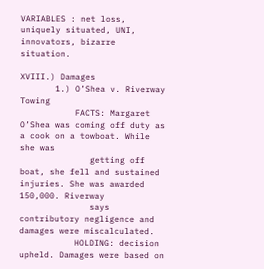VARIABLES : net loss, uniquely situated, UNI, innovators, bizarre situation.

XVIII.) Damages
       1.) O’Shea v. Riverway Towing
           FACTS: Margaret O’Shea was coming off duty as a cook on a towboat. While she was
              getting off boat, she fell and sustained injuries. She was awarded 150,000. Riverway
              says contributory negligence and damages were miscalculated.
           HOLDING: decision upheld. Damages were based on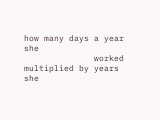how many days a year she
              worked multiplied by years she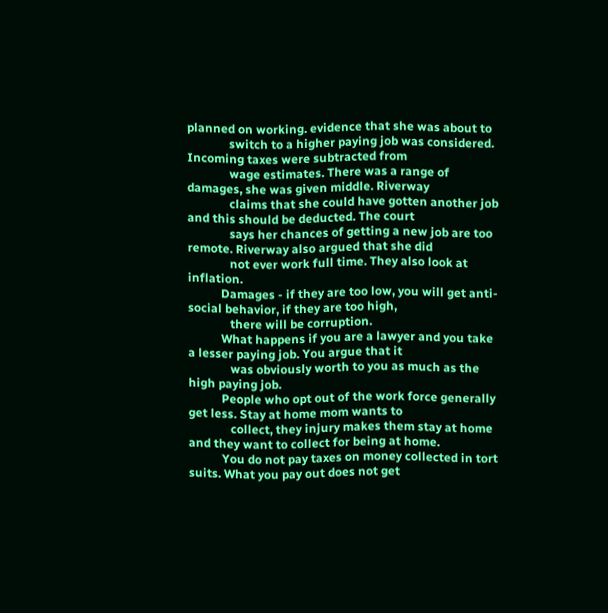planned on working. evidence that she was about to
              switch to a higher paying job was considered. Incoming taxes were subtracted from
              wage estimates. There was a range of damages, she was given middle. Riverway
              claims that she could have gotten another job and this should be deducted. The court
              says her chances of getting a new job are too remote. Riverway also argued that she did
              not ever work full time. They also look at inflation.
           Damages - if they are too low, you will get anti-social behavior, if they are too high,
              there will be corruption.
           What happens if you are a lawyer and you take a lesser paying job. You argue that it
              was obviously worth to you as much as the high paying job.
           People who opt out of the work force generally get less. Stay at home mom wants to
              collect, they injury makes them stay at home and they want to collect for being at home.
           You do not pay taxes on money collected in tort suits. What you pay out does not get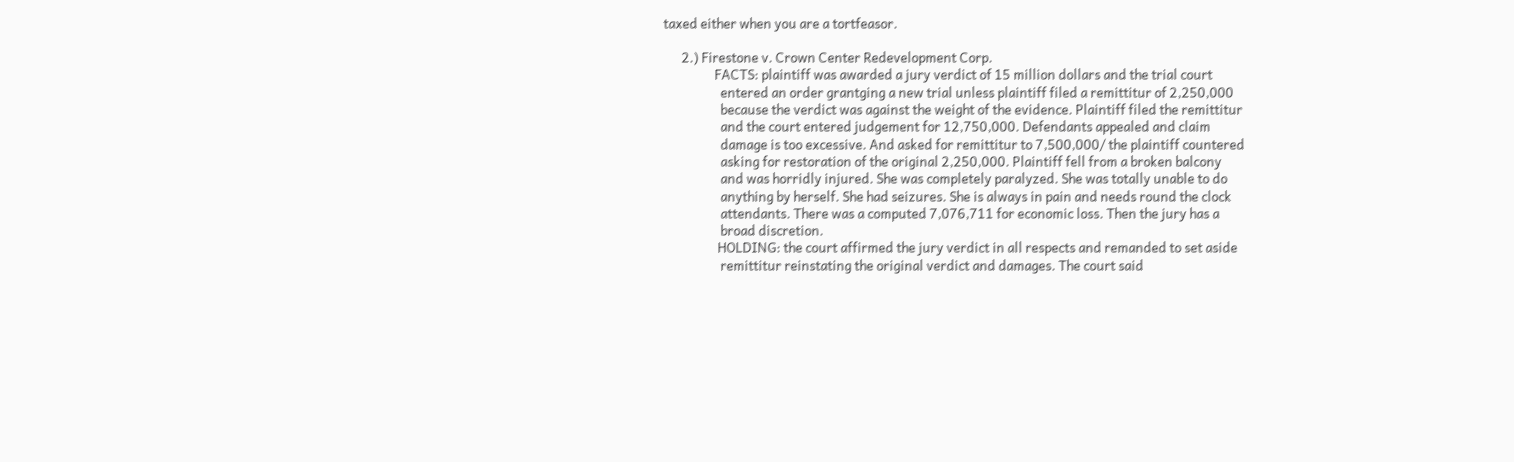taxed either when you are a tortfeasor.

      2.) Firestone v. Crown Center Redevelopment Corp.
                 FACTS: plaintiff was awarded a jury verdict of 15 million dollars and the trial court
                   entered an order grantging a new trial unless plaintiff filed a remittitur of 2,250,000
                   because the verdict was against the weight of the evidence. Plaintiff filed the remittitur
                   and the court entered judgement for 12,750,000. Defendants appealed and claim
                   damage is too excessive. And asked for remittitur to 7,500,000/ the plaintiff countered
                   asking for restoration of the original 2,250,000. Plaintiff fell from a broken balcony
                   and was horridly injured. She was completely paralyzed. She was totally unable to do
                   anything by herself. She had seizures. She is always in pain and needs round the clock
                   attendants. There was a computed 7,076,711 for economic loss. Then the jury has a
                   broad discretion.
                  HOLDING: the court affirmed the jury verdict in all respects and remanded to set aside
                   remittitur reinstating the original verdict and damages. The court said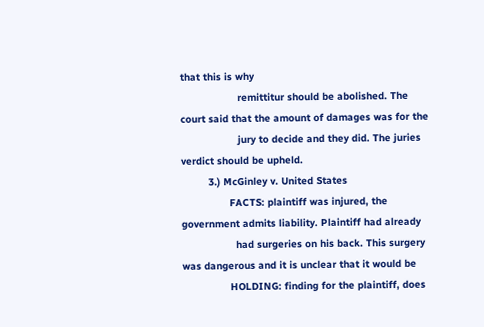that this is why
                   remittitur should be abolished. The court said that the amount of damages was for the
                   jury to decide and they did. The juries verdict should be upheld.
         3.) McGinley v. United States
                FACTS: plaintiff was injured, the government admits liability. Plaintiff had already
                  had surgeries on his back. This surgery was dangerous and it is unclear that it would be
                HOLDING: finding for the plaintiff, does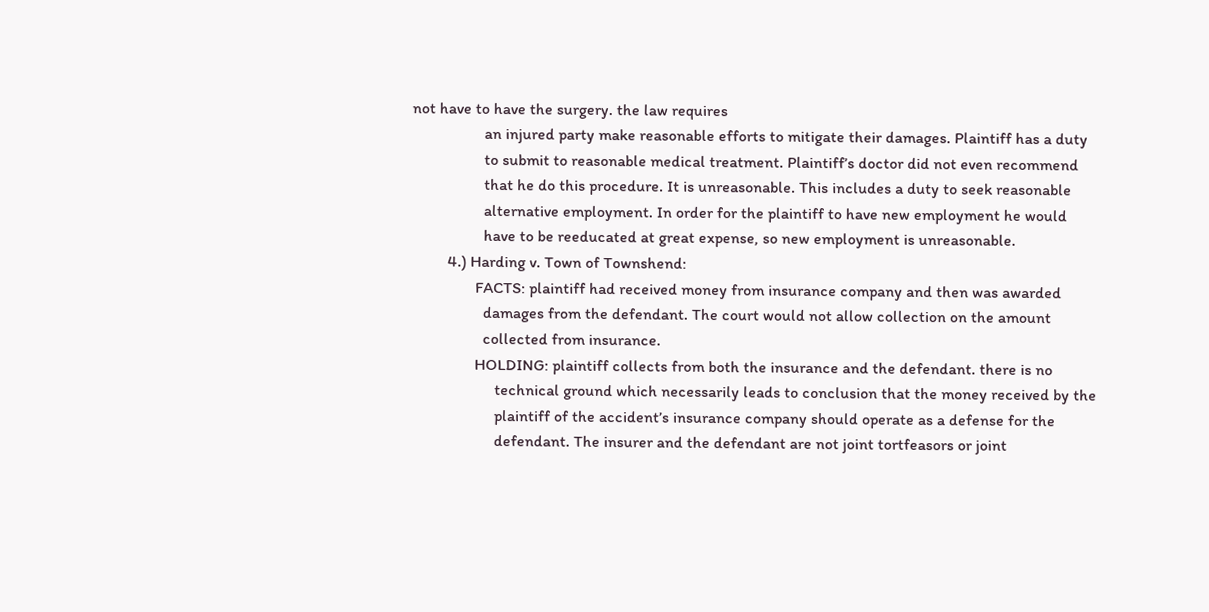not have to have the surgery. the law requires
                  an injured party make reasonable efforts to mitigate their damages. Plaintiff has a duty
                  to submit to reasonable medical treatment. Plaintiff’s doctor did not even recommend
                  that he do this procedure. It is unreasonable. This includes a duty to seek reasonable
                  alternative employment. In order for the plaintiff to have new employment he would
                  have to be reeducated at great expense, so new employment is unreasonable.
         4.) Harding v. Town of Townshend:
                FACTS: plaintiff had received money from insurance company and then was awarded
                  damages from the defendant. The court would not allow collection on the amount
                  collected from insurance.
                HOLDING: plaintiff collects from both the insurance and the defendant. there is no
                     technical ground which necessarily leads to conclusion that the money received by the
                     plaintiff of the accident’s insurance company should operate as a defense for the
                     defendant. The insurer and the defendant are not joint tortfeasors or joint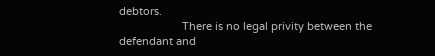debtors.
                     There is no legal privity between the defendant and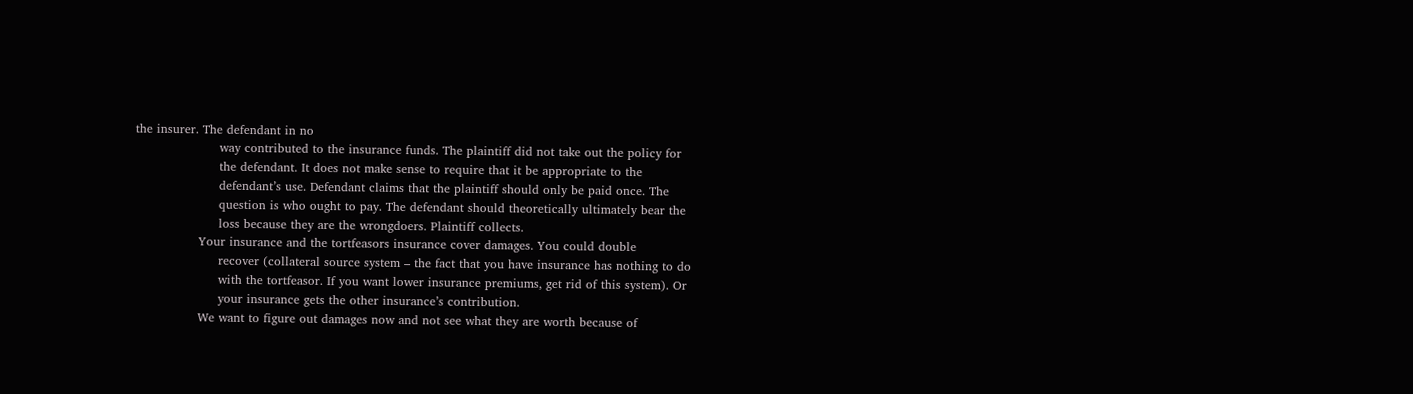the insurer. The defendant in no
                     way contributed to the insurance funds. The plaintiff did not take out the policy for
                     the defendant. It does not make sense to require that it be appropriate to the
                     defendant’s use. Defendant claims that the plaintiff should only be paid once. The
                     question is who ought to pay. The defendant should theoretically ultimately bear the
                     loss because they are the wrongdoers. Plaintiff collects.
                Your insurance and the tortfeasors insurance cover damages. You could double
                     recover (collateral source system – the fact that you have insurance has nothing to do
                     with the tortfeasor. If you want lower insurance premiums, get rid of this system). Or
                     your insurance gets the other insurance’s contribution.
                We want to figure out damages now and not see what they are worth because of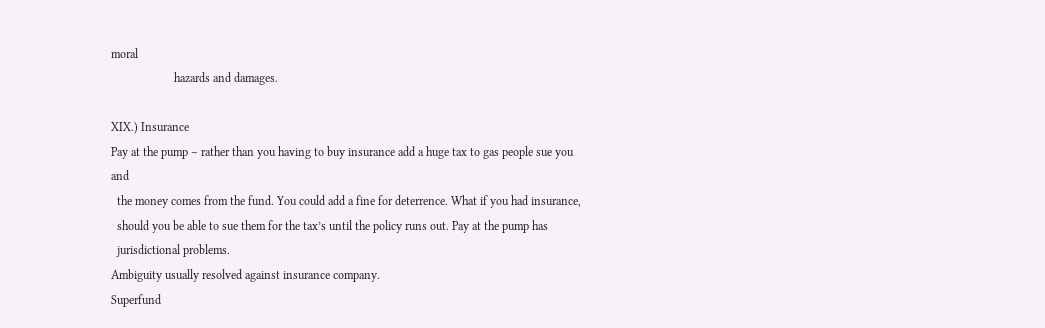moral
                     hazards and damages.

XIX.) Insurance
Pay at the pump – rather than you having to buy insurance add a huge tax to gas people sue you and
  the money comes from the fund. You could add a fine for deterrence. What if you had insurance,
  should you be able to sue them for the tax’s until the policy runs out. Pay at the pump has
  jurisdictional problems.
Ambiguity usually resolved against insurance company.
Superfund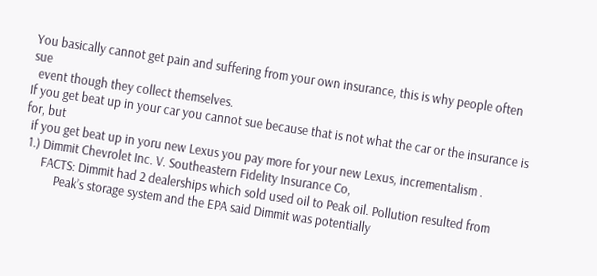You basically cannot get pain and suffering from your own insurance, this is why people often sue
  event though they collect themselves.
If you get beat up in your car you cannot sue because that is not what the car or the insurance is for, but
  if you get beat up in yoru new Lexus you pay more for your new Lexus, incrementalism .
  1.) Dimmit Chevrolet Inc. V. Southeastern Fidelity Insurance Co,
       FACTS: Dimmit had 2 dealerships which sold used oil to Peak oil. Pollution resulted from
            Peak’s storage system and the EPA said Dimmit was potentially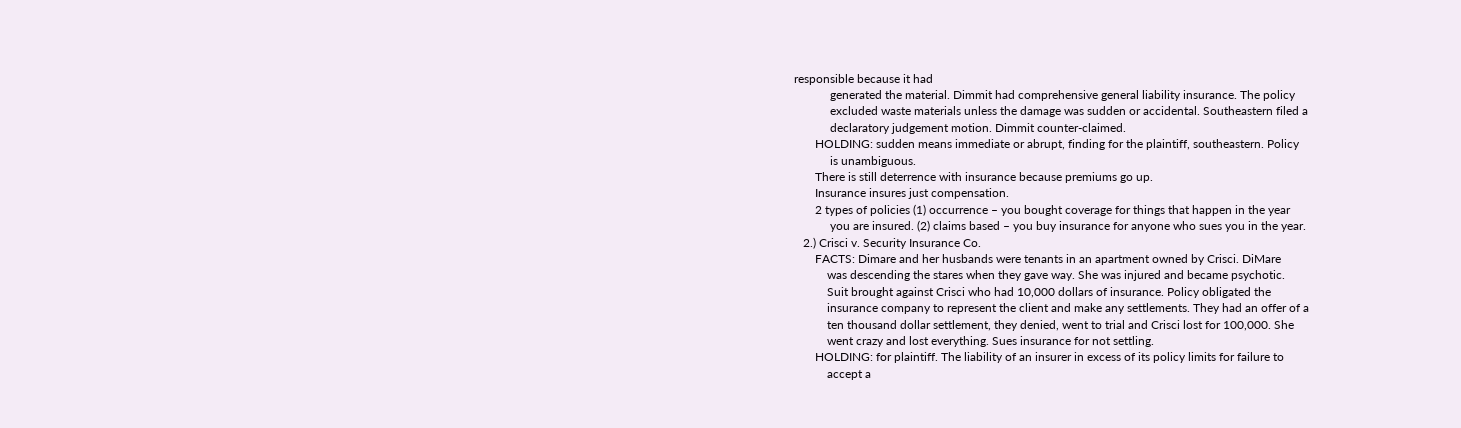responsible because it had
            generated the material. Dimmit had comprehensive general liability insurance. The policy
            excluded waste materials unless the damage was sudden or accidental. Southeastern filed a
            declaratory judgement motion. Dimmit counter-claimed.
       HOLDING: sudden means immediate or abrupt, finding for the plaintiff, southeastern. Policy
            is unambiguous.
       There is still deterrence with insurance because premiums go up.
       Insurance insures just compensation.
       2 types of policies (1) occurrence – you bought coverage for things that happen in the year
            you are insured. (2) claims based – you buy insurance for anyone who sues you in the year.
   2.) Crisci v. Security Insurance Co.
       FACTS: Dimare and her husbands were tenants in an apartment owned by Crisci. DiMare
           was descending the stares when they gave way. She was injured and became psychotic.
           Suit brought against Crisci who had 10,000 dollars of insurance. Policy obligated the
           insurance company to represent the client and make any settlements. They had an offer of a
           ten thousand dollar settlement, they denied, went to trial and Crisci lost for 100,000. She
           went crazy and lost everything. Sues insurance for not settling.
       HOLDING: for plaintiff. The liability of an insurer in excess of its policy limits for failure to
           accept a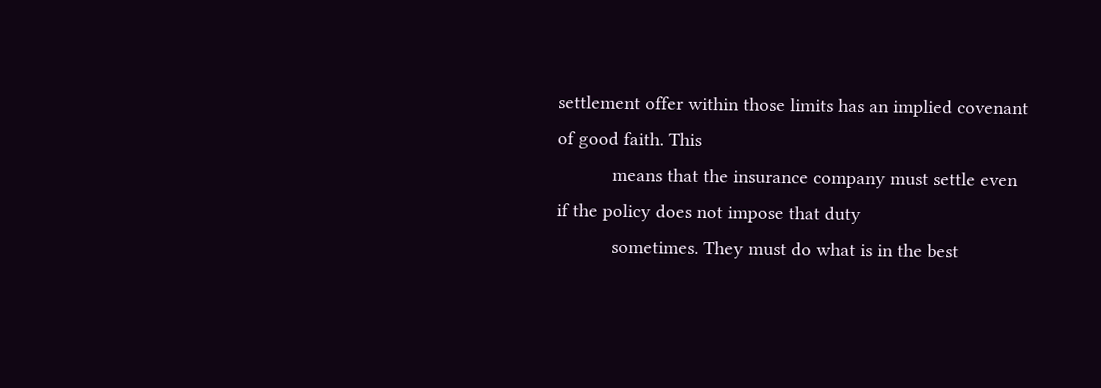settlement offer within those limits has an implied covenant of good faith. This
           means that the insurance company must settle even if the policy does not impose that duty
           sometimes. They must do what is in the best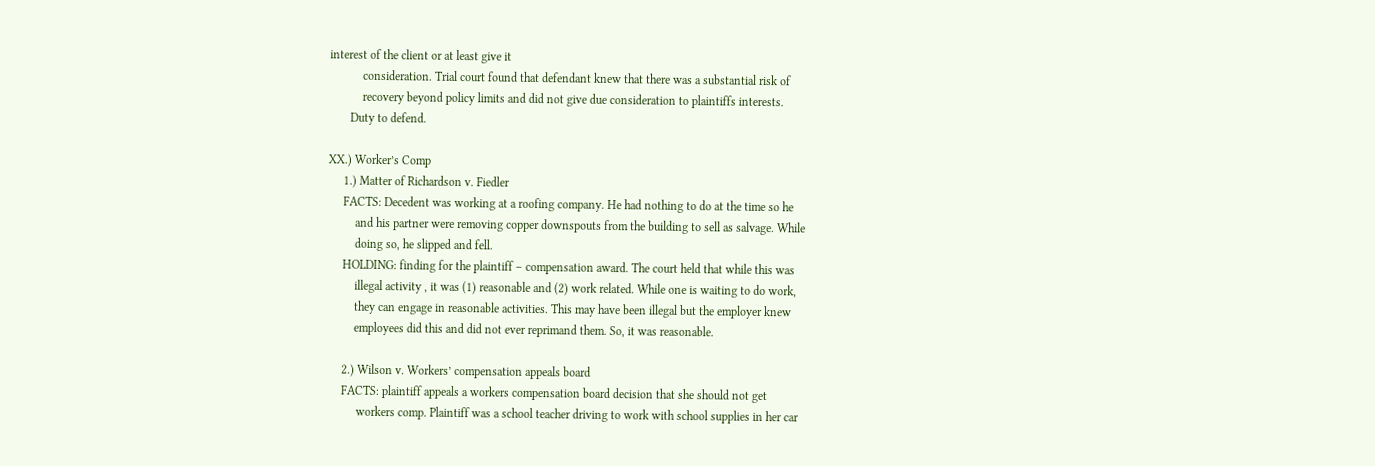interest of the client or at least give it
           consideration. Trial court found that defendant knew that there was a substantial risk of
           recovery beyond policy limits and did not give due consideration to plaintiffs interests.
       Duty to defend.

XX.) Worker’s Comp
     1.) Matter of Richardson v. Fiedler
     FACTS: Decedent was working at a roofing company. He had nothing to do at the time so he
         and his partner were removing copper downspouts from the building to sell as salvage. While
         doing so, he slipped and fell.
     HOLDING: finding for the plaintiff – compensation award. The court held that while this was
         illegal activity , it was (1) reasonable and (2) work related. While one is waiting to do work,
         they can engage in reasonable activities. This may have been illegal but the employer knew
         employees did this and did not ever reprimand them. So, it was reasonable.

     2.) Wilson v. Workers’ compensation appeals board
     FACTS: plaintiff appeals a workers compensation board decision that she should not get
          workers comp. Plaintiff was a school teacher driving to work with school supplies in her car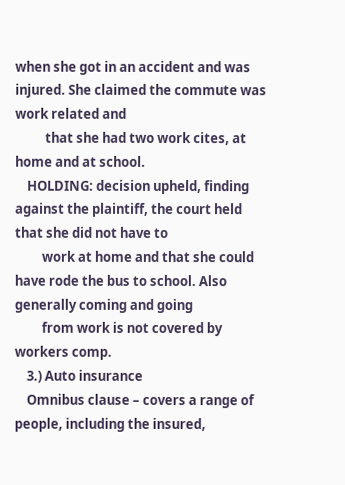when she got in an accident and was injured. She claimed the commute was work related and
          that she had two work cites, at home and at school.
    HOLDING: decision upheld, finding against the plaintiff, the court held that she did not have to
         work at home and that she could have rode the bus to school. Also generally coming and going
         from work is not covered by workers comp.
    3.) Auto insurance
    Omnibus clause – covers a range of people, including the insured,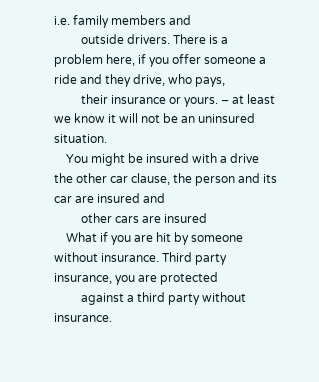i.e. family members and
         outside drivers. There is a problem here, if you offer someone a ride and they drive, who pays,
         their insurance or yours. – at least we know it will not be an uninsured situation.
    You might be insured with a drive the other car clause, the person and its car are insured and
         other cars are insured
    What if you are hit by someone without insurance. Third party insurance, you are protected
         against a third party without insurance.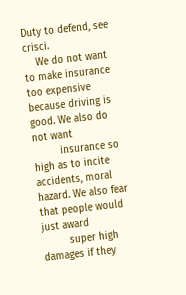Duty to defend, see crisci.
    We do not want to make insurance too expensive because driving is good. We also do not want
         insurance so high as to incite accidents, moral hazard. We also fear that people would just award
         super high damages if they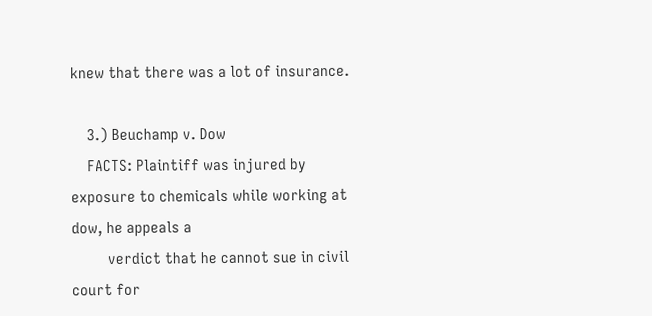knew that there was a lot of insurance.

    3.) Beuchamp v. Dow
    FACTS: Plaintiff was injured by exposure to chemicals while working at dow, he appeals a
         verdict that he cannot sue in civil court for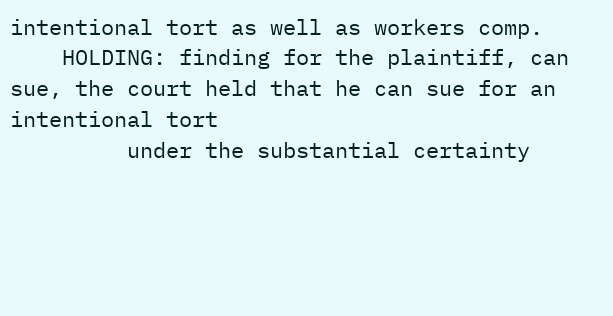intentional tort as well as workers comp.
    HOLDING: finding for the plaintiff, can sue, the court held that he can sue for an intentional tort
         under the substantial certainty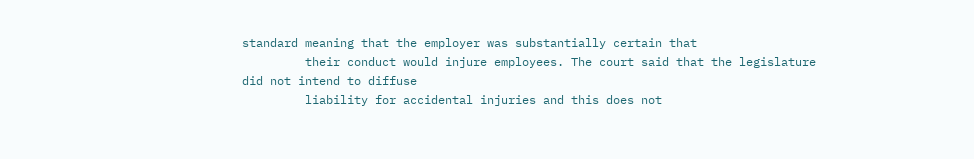standard meaning that the employer was substantially certain that
         their conduct would injure employees. The court said that the legislature did not intend to diffuse
         liability for accidental injuries and this does not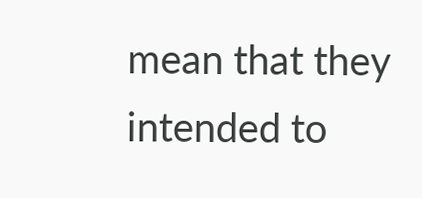mean that they intended to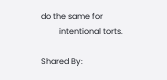do the same for
         intentional torts.

Shared By: